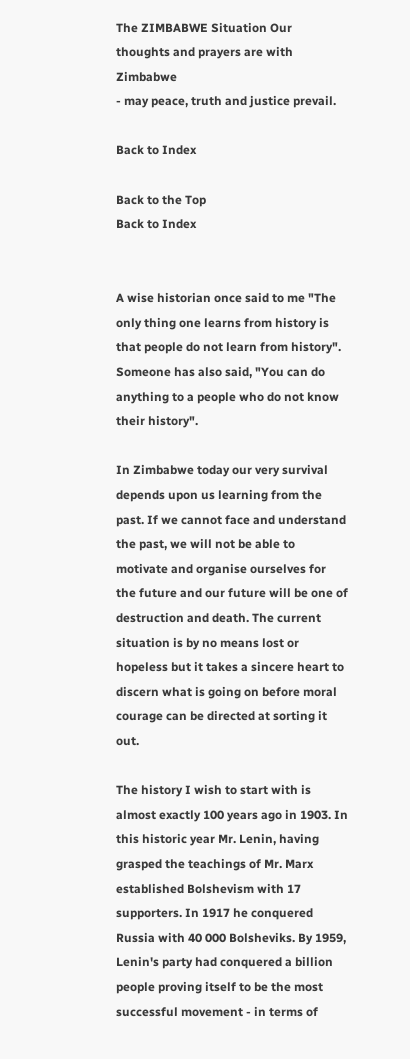The ZIMBABWE Situation Our thoughts and prayers are with Zimbabwe
- may peace, truth and justice prevail.

Back to Index

Back to the Top
Back to Index


A wise historian once said to me "The only thing one learns from history is that people do not learn from history". Someone has also said, "You can do anything to a people who do not know their history".

In Zimbabwe today our very survival depends upon us learning from the past. If we cannot face and understand the past, we will not be able to motivate and organise ourselves for the future and our future will be one of destruction and death. The current situation is by no means lost or hopeless but it takes a sincere heart to discern what is going on before moral courage can be directed at sorting it out.

The history I wish to start with is almost exactly 100 years ago in 1903. In this historic year Mr. Lenin, having grasped the teachings of Mr. Marx established Bolshevism with 17 supporters. In 1917 he conquered Russia with 40 000 Bolsheviks. By 1959, Lenin's party had conquered a billion people proving itself to be the most successful movement - in terms of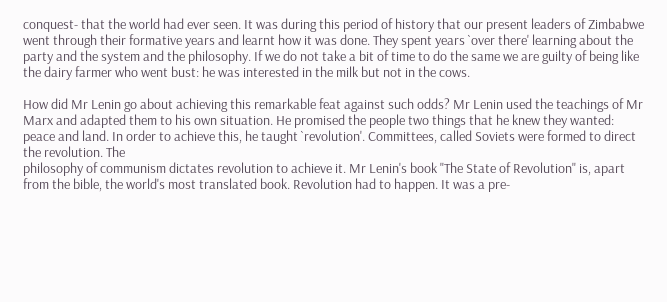conquest- that the world had ever seen. It was during this period of history that our present leaders of Zimbabwe went through their formative years and learnt how it was done. They spent years `over there' learning about the party and the system and the philosophy. If we do not take a bit of time to do the same we are guilty of being like the dairy farmer who went bust: he was interested in the milk but not in the cows.

How did Mr Lenin go about achieving this remarkable feat against such odds? Mr Lenin used the teachings of Mr Marx and adapted them to his own situation. He promised the people two things that he knew they wanted: peace and land. In order to achieve this, he taught `revolution'. Committees, called Soviets were formed to direct the revolution. The
philosophy of communism dictates revolution to achieve it. Mr Lenin's book "The State of Revolution" is, apart from the bible, the world's most translated book. Revolution had to happen. It was a pre-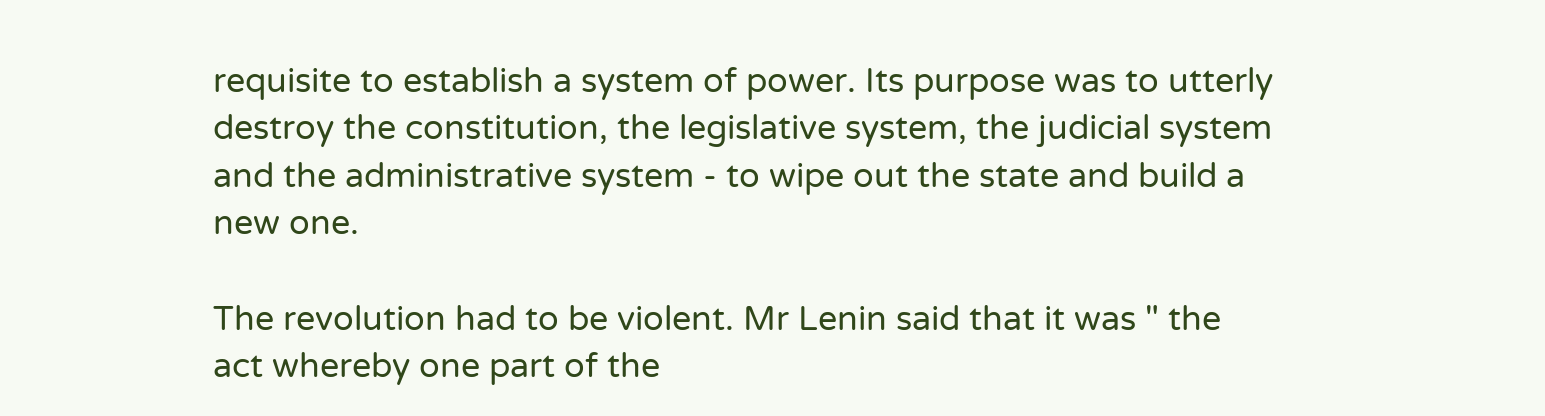requisite to establish a system of power. Its purpose was to utterly destroy the constitution, the legislative system, the judicial system and the administrative system - to wipe out the state and build a new one.

The revolution had to be violent. Mr Lenin said that it was " the act whereby one part of the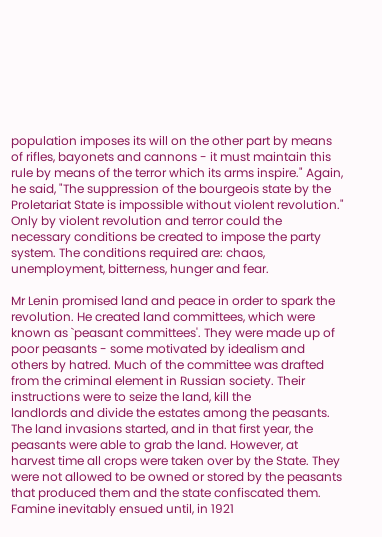population imposes its will on the other part by means of rifles, bayonets and cannons - it must maintain this rule by means of the terror which its arms inspire." Again, he said, "The suppression of the bourgeois state by the Proletariat State is impossible without violent revolution." Only by violent revolution and terror could the necessary conditions be created to impose the party system. The conditions required are: chaos, unemployment, bitterness, hunger and fear.

Mr Lenin promised land and peace in order to spark the revolution. He created land committees, which were known as `peasant committees'. They were made up of poor peasants - some motivated by idealism and others by hatred. Much of the committee was drafted from the criminal element in Russian society. Their instructions were to seize the land, kill the
landlords and divide the estates among the peasants. The land invasions started, and in that first year, the peasants were able to grab the land. However, at harvest time all crops were taken over by the State. They were not allowed to be owned or stored by the peasants that produced them and the state confiscated them. Famine inevitably ensued until, in 1921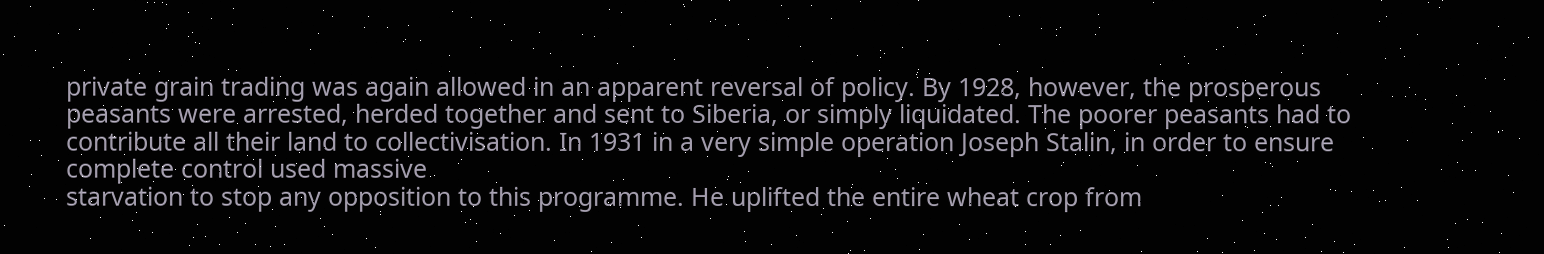private grain trading was again allowed in an apparent reversal of policy. By 1928, however, the prosperous peasants were arrested, herded together and sent to Siberia, or simply liquidated. The poorer peasants had to contribute all their land to collectivisation. In 1931 in a very simple operation Joseph Stalin, in order to ensure complete control used massive
starvation to stop any opposition to this programme. He uplifted the entire wheat crop from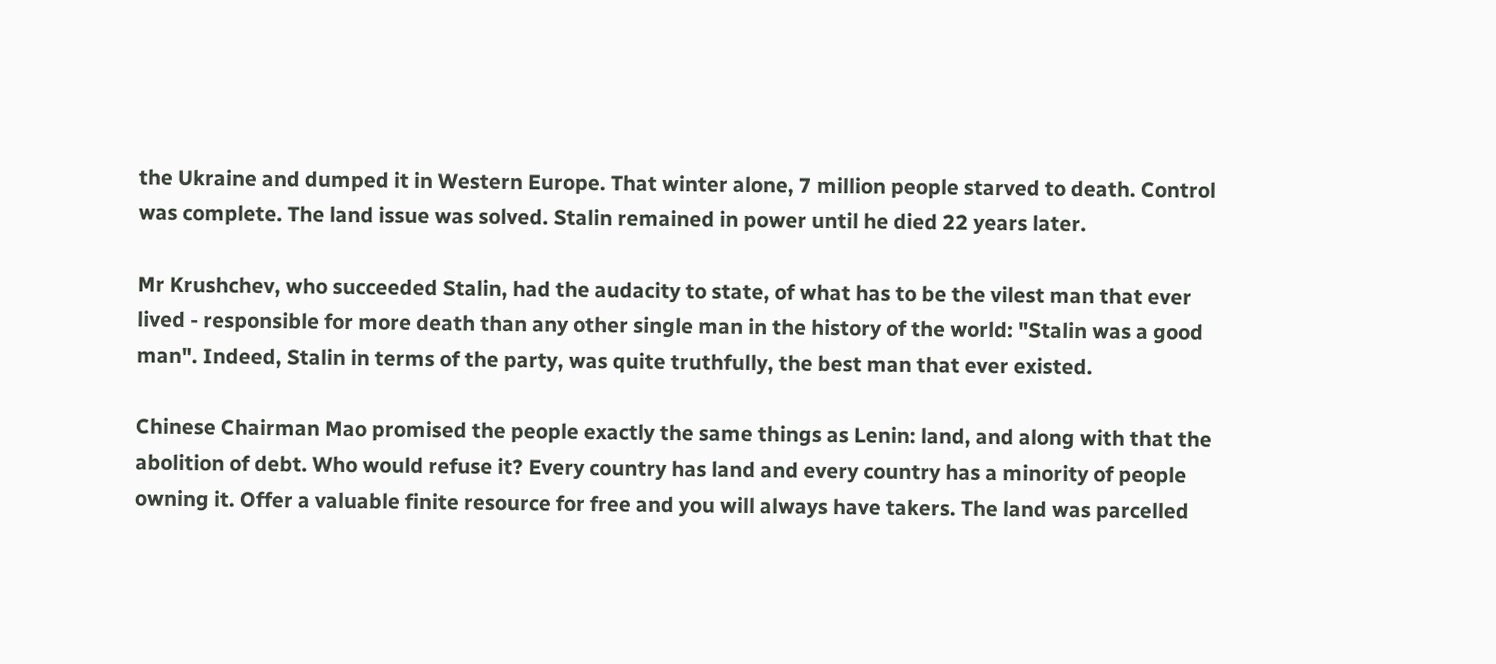the Ukraine and dumped it in Western Europe. That winter alone, 7 million people starved to death. Control was complete. The land issue was solved. Stalin remained in power until he died 22 years later.

Mr Krushchev, who succeeded Stalin, had the audacity to state, of what has to be the vilest man that ever lived - responsible for more death than any other single man in the history of the world: "Stalin was a good man". Indeed, Stalin in terms of the party, was quite truthfully, the best man that ever existed.

Chinese Chairman Mao promised the people exactly the same things as Lenin: land, and along with that the abolition of debt. Who would refuse it? Every country has land and every country has a minority of people owning it. Offer a valuable finite resource for free and you will always have takers. The land was parcelled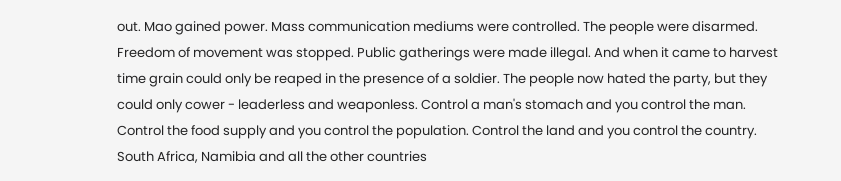out. Mao gained power. Mass communication mediums were controlled. The people were disarmed. Freedom of movement was stopped. Public gatherings were made illegal. And when it came to harvest time grain could only be reaped in the presence of a soldier. The people now hated the party, but they could only cower - leaderless and weaponless. Control a man's stomach and you control the man. Control the food supply and you control the population. Control the land and you control the country. South Africa, Namibia and all the other countries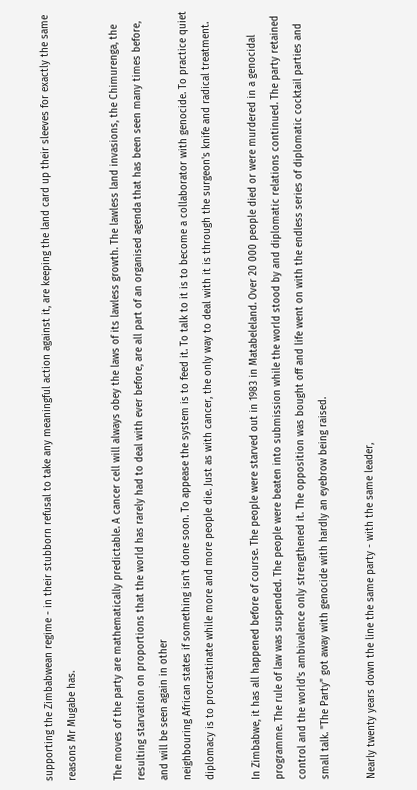supporting the Zimbabwean regime - in their stubborn refusal to take any meaningful action against it, are keeping the land card up their sleeves for exactly the same reasons Mr Mugabe has.

The moves of the party are mathematically predictable. A cancer cell will always obey the laws of its lawless growth. The lawless land invasions, the Chimurenga, the resulting starvation on proportions that the world has rarely had to deal with ever before, are all part of an organised agenda that has been seen many times before, and will be seen again in other
neighbouring African states if something isn't done soon. To appease the system is to feed it. To talk to it is to become a collaborator with genocide. To practice quiet diplomacy is to procrastinate while more and more people die. Just as with cancer, the only way to deal with it is through the surgeon's knife and radical treatment.

In Zimbabwe, it has all happened before of course. The people were starved out in 1983 in Matabeleland. Over 20 000 people died or were murdered in a genocidal programme. The rule of law was suspended. The people were beaten into submission while the world stood by and diplomatic relations continued. The party retained control and the world's ambivalence only strengthened it. The opposition was bought off and life went on with the endless series of diplomatic cocktail parties and small talk. "The Party" got away with genocide with hardly an eyebrow being raised.

Nearly twenty years down the line the same party - with the same leader,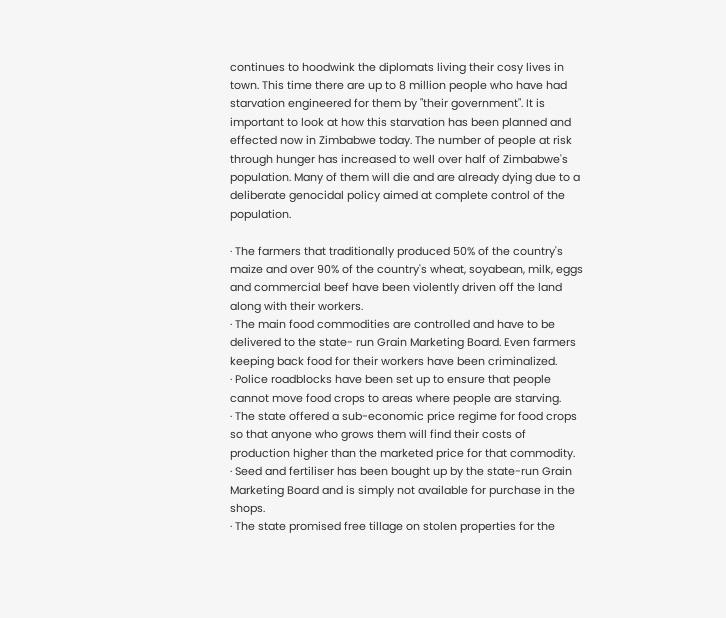continues to hoodwink the diplomats living their cosy lives in town. This time there are up to 8 million people who have had starvation engineered for them by "their government". It is important to look at how this starvation has been planned and effected now in Zimbabwe today. The number of people at risk through hunger has increased to well over half of Zimbabwe's population. Many of them will die and are already dying due to a deliberate genocidal policy aimed at complete control of the population.

· The farmers that traditionally produced 50% of the country's maize and over 90% of the country's wheat, soyabean, milk, eggs and commercial beef have been violently driven off the land along with their workers.
· The main food commodities are controlled and have to be delivered to the state- run Grain Marketing Board. Even farmers keeping back food for their workers have been criminalized.
· Police roadblocks have been set up to ensure that people cannot move food crops to areas where people are starving.
· The state offered a sub-economic price regime for food crops so that anyone who grows them will find their costs of production higher than the marketed price for that commodity.
· Seed and fertiliser has been bought up by the state-run Grain Marketing Board and is simply not available for purchase in the shops.
· The state promised free tillage on stolen properties for the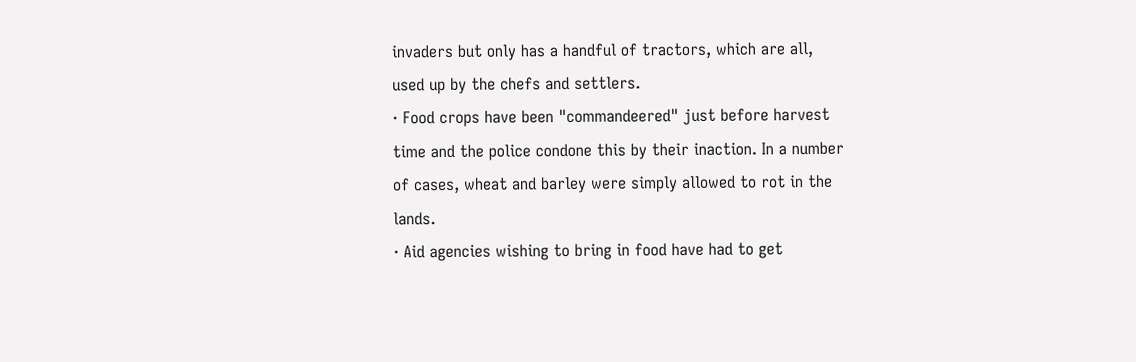invaders but only has a handful of tractors, which are all, used up by the chefs and settlers.
· Food crops have been "commandeered" just before harvest time and the police condone this by their inaction. In a number of cases, wheat and barley were simply allowed to rot in the lands.
· Aid agencies wishing to bring in food have had to get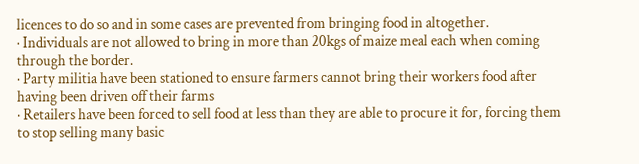licences to do so and in some cases are prevented from bringing food in altogether.
· Individuals are not allowed to bring in more than 20kgs of maize meal each when coming through the border.
· Party militia have been stationed to ensure farmers cannot bring their workers food after having been driven off their farms
· Retailers have been forced to sell food at less than they are able to procure it for, forcing them to stop selling many basic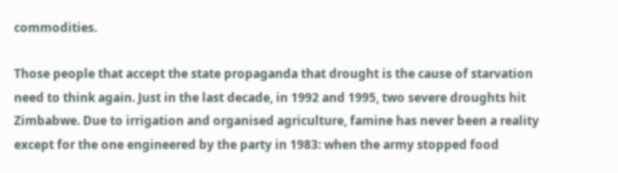commodities.

Those people that accept the state propaganda that drought is the cause of starvation need to think again. Just in the last decade, in 1992 and 1995, two severe droughts hit Zimbabwe. Due to irrigation and organised agriculture, famine has never been a reality except for the one engineered by the party in 1983: when the army stopped food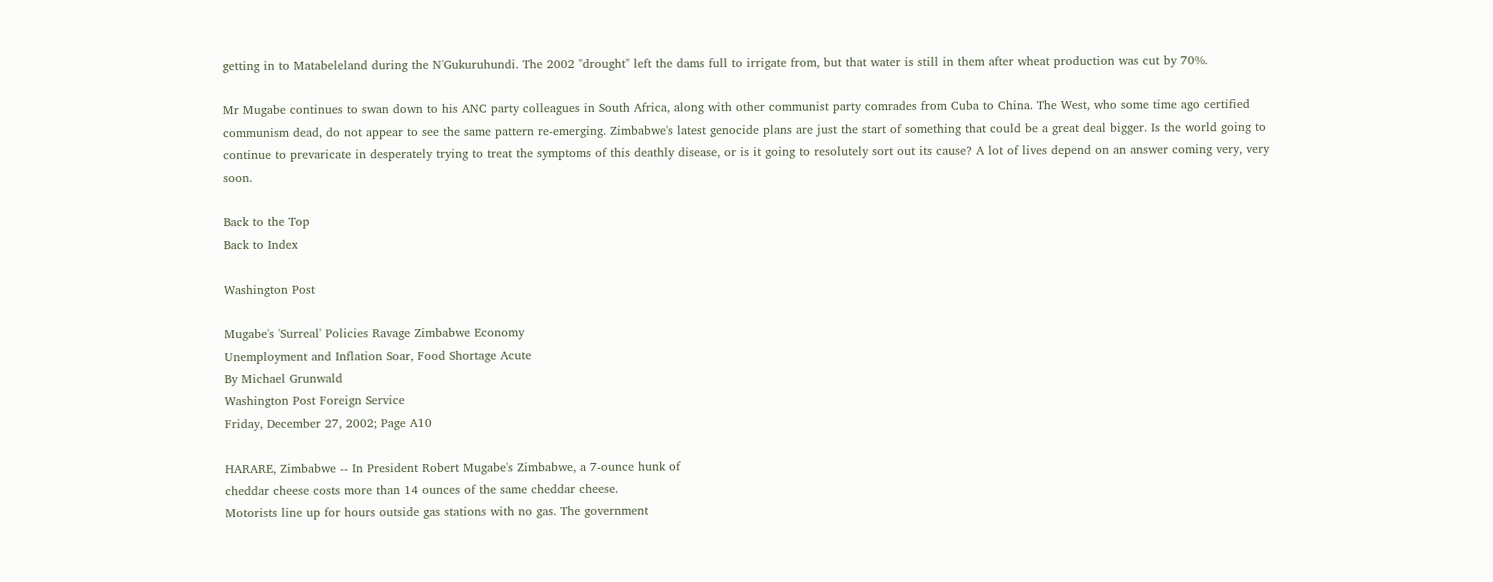getting in to Matabeleland during the N'Gukuruhundi. The 2002 "drought" left the dams full to irrigate from, but that water is still in them after wheat production was cut by 70%.

Mr Mugabe continues to swan down to his ANC party colleagues in South Africa, along with other communist party comrades from Cuba to China. The West, who some time ago certified communism dead, do not appear to see the same pattern re-emerging. Zimbabwe's latest genocide plans are just the start of something that could be a great deal bigger. Is the world going to continue to prevaricate in desperately trying to treat the symptoms of this deathly disease, or is it going to resolutely sort out its cause? A lot of lives depend on an answer coming very, very soon.

Back to the Top
Back to Index

Washington Post

Mugabe's 'Surreal' Policies Ravage Zimbabwe Economy
Unemployment and Inflation Soar, Food Shortage Acute
By Michael Grunwald
Washington Post Foreign Service
Friday, December 27, 2002; Page A10

HARARE, Zimbabwe -- In President Robert Mugabe's Zimbabwe, a 7-ounce hunk of
cheddar cheese costs more than 14 ounces of the same cheddar cheese.
Motorists line up for hours outside gas stations with no gas. The government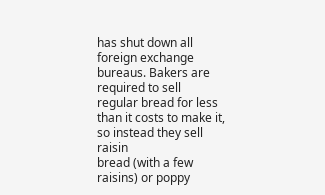has shut down all foreign exchange bureaus. Bakers are required to sell
regular bread for less than it costs to make it, so instead they sell raisin
bread (with a few raisins) or poppy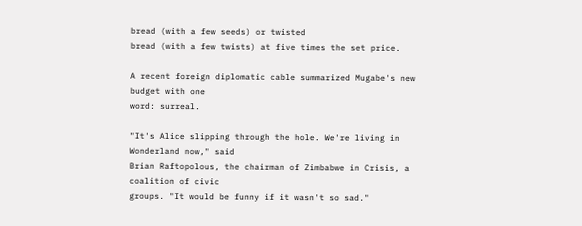bread (with a few seeds) or twisted
bread (with a few twists) at five times the set price.

A recent foreign diplomatic cable summarized Mugabe's new budget with one
word: surreal.

"It's Alice slipping through the hole. We're living in Wonderland now," said
Brian Raftopolous, the chairman of Zimbabwe in Crisis, a coalition of civic
groups. "It would be funny if it wasn't so sad."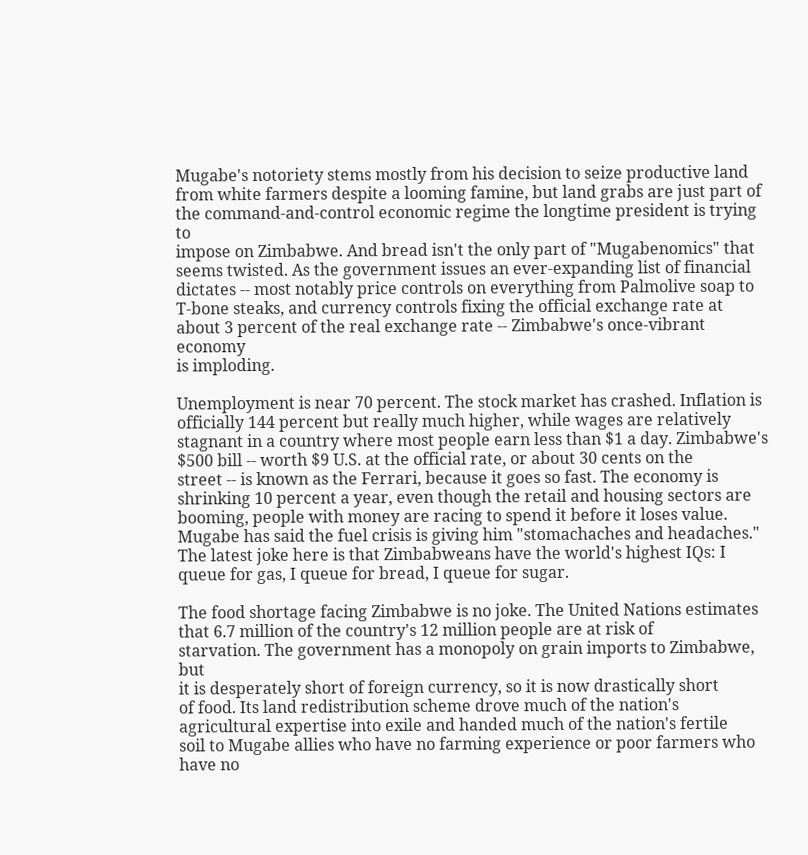Mugabe's notoriety stems mostly from his decision to seize productive land
from white farmers despite a looming famine, but land grabs are just part of
the command-and-control economic regime the longtime president is trying to
impose on Zimbabwe. And bread isn't the only part of "Mugabenomics" that
seems twisted. As the government issues an ever-expanding list of financial
dictates -- most notably price controls on everything from Palmolive soap to
T-bone steaks, and currency controls fixing the official exchange rate at
about 3 percent of the real exchange rate -- Zimbabwe's once-vibrant economy
is imploding.

Unemployment is near 70 percent. The stock market has crashed. Inflation is
officially 144 percent but really much higher, while wages are relatively
stagnant in a country where most people earn less than $1 a day. Zimbabwe's
$500 bill -- worth $9 U.S. at the official rate, or about 30 cents on the
street -- is known as the Ferrari, because it goes so fast. The economy is
shrinking 10 percent a year, even though the retail and housing sectors are
booming, people with money are racing to spend it before it loses value.
Mugabe has said the fuel crisis is giving him "stomachaches and headaches."
The latest joke here is that Zimbabweans have the world's highest IQs: I
queue for gas, I queue for bread, I queue for sugar.

The food shortage facing Zimbabwe is no joke. The United Nations estimates
that 6.7 million of the country's 12 million people are at risk of
starvation. The government has a monopoly on grain imports to Zimbabwe, but
it is desperately short of foreign currency, so it is now drastically short
of food. Its land redistribution scheme drove much of the nation's
agricultural expertise into exile and handed much of the nation's fertile
soil to Mugabe allies who have no farming experience or poor farmers who
have no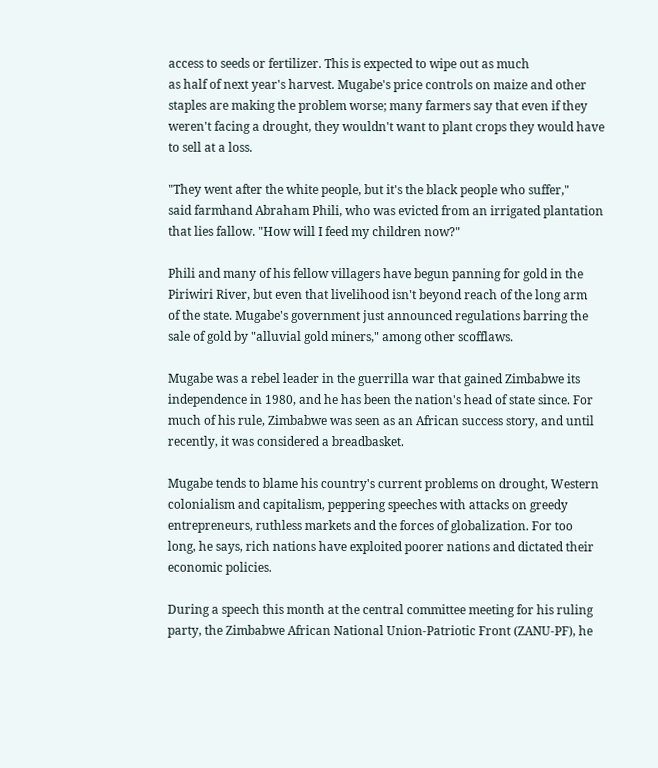access to seeds or fertilizer. This is expected to wipe out as much
as half of next year's harvest. Mugabe's price controls on maize and other
staples are making the problem worse; many farmers say that even if they
weren't facing a drought, they wouldn't want to plant crops they would have
to sell at a loss.

"They went after the white people, but it's the black people who suffer,"
said farmhand Abraham Phili, who was evicted from an irrigated plantation
that lies fallow. "How will I feed my children now?"

Phili and many of his fellow villagers have begun panning for gold in the
Piriwiri River, but even that livelihood isn't beyond reach of the long arm
of the state. Mugabe's government just announced regulations barring the
sale of gold by "alluvial gold miners," among other scofflaws.

Mugabe was a rebel leader in the guerrilla war that gained Zimbabwe its
independence in 1980, and he has been the nation's head of state since. For
much of his rule, Zimbabwe was seen as an African success story, and until
recently, it was considered a breadbasket.

Mugabe tends to blame his country's current problems on drought, Western
colonialism and capitalism, peppering speeches with attacks on greedy
entrepreneurs, ruthless markets and the forces of globalization. For too
long, he says, rich nations have exploited poorer nations and dictated their
economic policies.

During a speech this month at the central committee meeting for his ruling
party, the Zimbabwe African National Union-Patriotic Front (ZANU-PF), he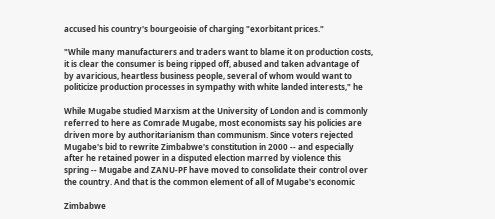accused his country's bourgeoisie of charging "exorbitant prices."

"While many manufacturers and traders want to blame it on production costs,
it is clear the consumer is being ripped off, abused and taken advantage of
by avaricious, heartless business people, several of whom would want to
politicize production processes in sympathy with white landed interests," he

While Mugabe studied Marxism at the University of London and is commonly
referred to here as Comrade Mugabe, most economists say his policies are
driven more by authoritarianism than communism. Since voters rejected
Mugabe's bid to rewrite Zimbabwe's constitution in 2000 -- and especially
after he retained power in a disputed election marred by violence this
spring -- Mugabe and ZANU-PF have moved to consolidate their control over
the country. And that is the common element of all of Mugabe's economic

Zimbabwe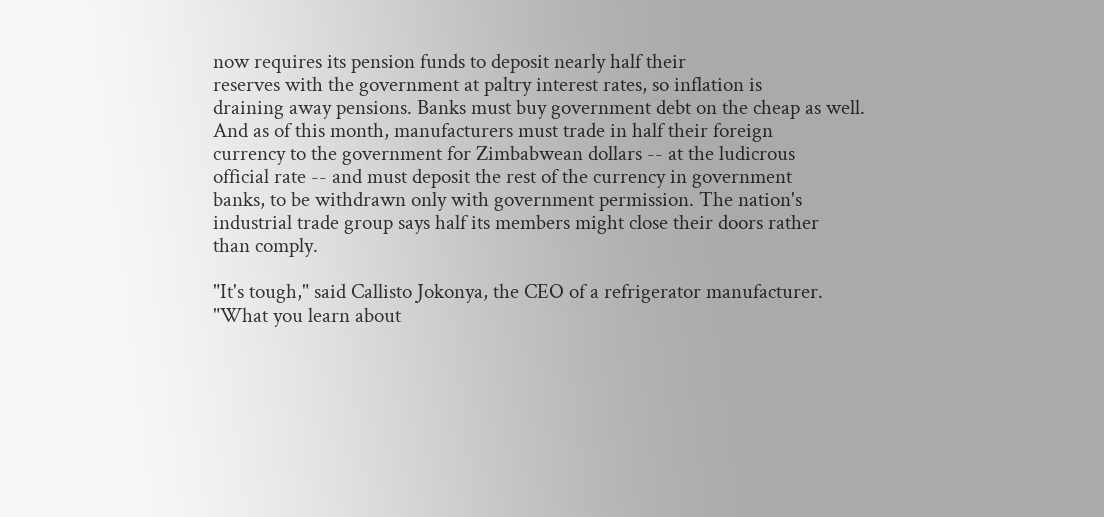now requires its pension funds to deposit nearly half their
reserves with the government at paltry interest rates, so inflation is
draining away pensions. Banks must buy government debt on the cheap as well.
And as of this month, manufacturers must trade in half their foreign
currency to the government for Zimbabwean dollars -- at the ludicrous
official rate -- and must deposit the rest of the currency in government
banks, to be withdrawn only with government permission. The nation's
industrial trade group says half its members might close their doors rather
than comply.

"It's tough," said Callisto Jokonya, the CEO of a refrigerator manufacturer.
"What you learn about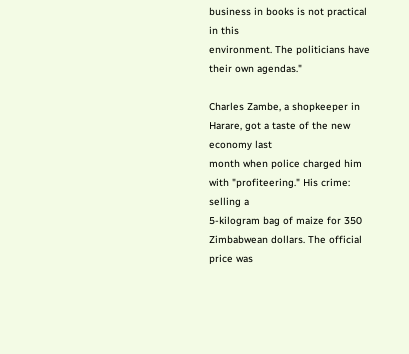business in books is not practical in this
environment. The politicians have their own agendas."

Charles Zambe, a shopkeeper in Harare, got a taste of the new economy last
month when police charged him with "profiteering." His crime: selling a
5-kilogram bag of maize for 350 Zimbabwean dollars. The official price was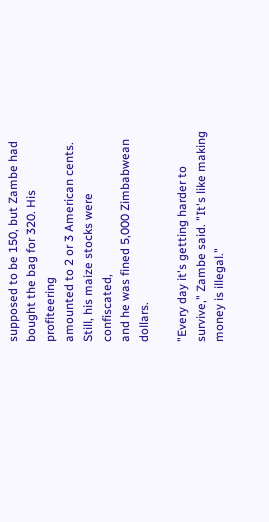supposed to be 150, but Zambe had bought the bag for 320. His profiteering
amounted to 2 or 3 American cents. Still, his maize stocks were confiscated,
and he was fined 5,000 Zimbabwean dollars.

"Every day it's getting harder to survive," Zambe said. "It's like making
money is illegal."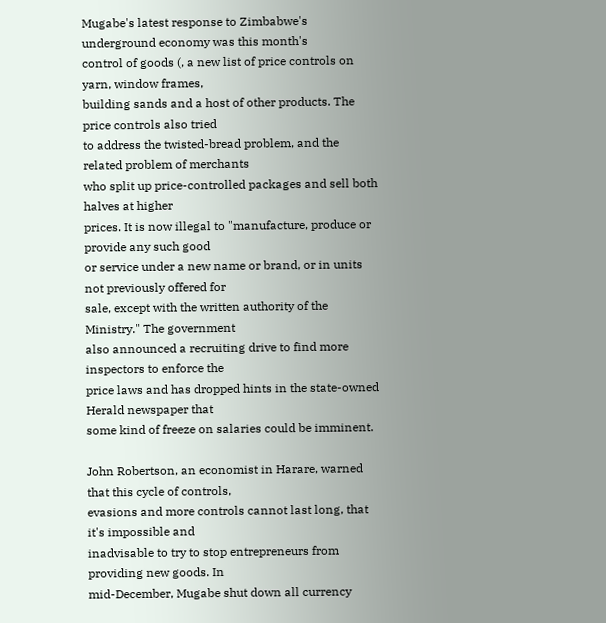Mugabe's latest response to Zimbabwe's underground economy was this month's
control of goods (, a new list of price controls on yarn, window frames,
building sands and a host of other products. The price controls also tried
to address the twisted-bread problem, and the related problem of merchants
who split up price-controlled packages and sell both halves at higher
prices. It is now illegal to "manufacture, produce or provide any such good
or service under a new name or brand, or in units not previously offered for
sale, except with the written authority of the Ministry." The government
also announced a recruiting drive to find more inspectors to enforce the
price laws and has dropped hints in the state-owned Herald newspaper that
some kind of freeze on salaries could be imminent.

John Robertson, an economist in Harare, warned that this cycle of controls,
evasions and more controls cannot last long, that it's impossible and
inadvisable to try to stop entrepreneurs from providing new goods. In
mid-December, Mugabe shut down all currency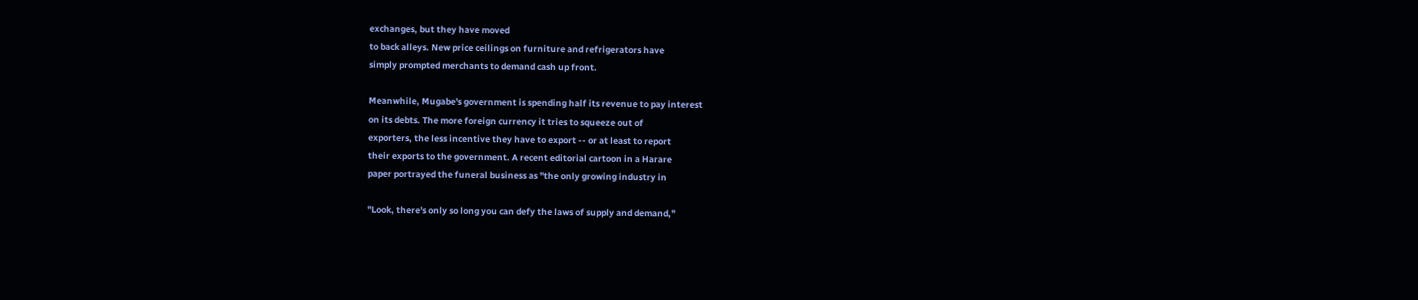exchanges, but they have moved
to back alleys. New price ceilings on furniture and refrigerators have
simply prompted merchants to demand cash up front.

Meanwhile, Mugabe's government is spending half its revenue to pay interest
on its debts. The more foreign currency it tries to squeeze out of
exporters, the less incentive they have to export -- or at least to report
their exports to the government. A recent editorial cartoon in a Harare
paper portrayed the funeral business as "the only growing industry in

"Look, there's only so long you can defy the laws of supply and demand,"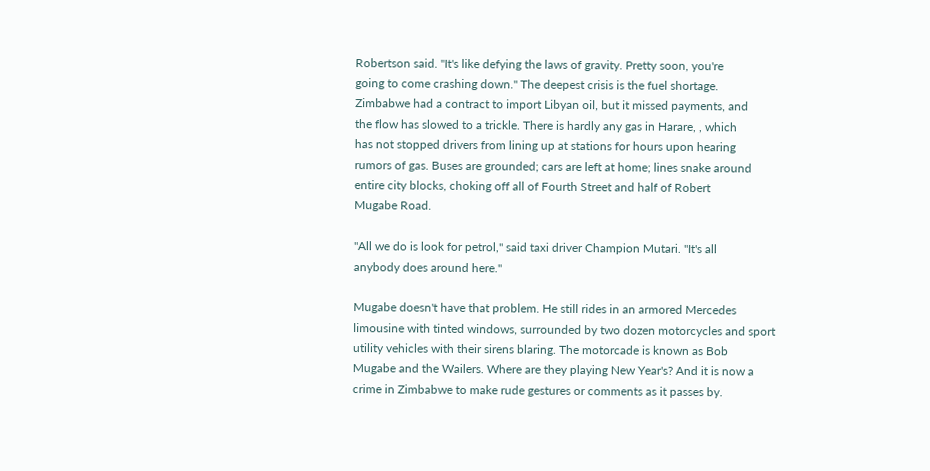Robertson said. "It's like defying the laws of gravity. Pretty soon, you're
going to come crashing down." The deepest crisis is the fuel shortage.
Zimbabwe had a contract to import Libyan oil, but it missed payments, and
the flow has slowed to a trickle. There is hardly any gas in Harare, , which
has not stopped drivers from lining up at stations for hours upon hearing
rumors of gas. Buses are grounded; cars are left at home; lines snake around
entire city blocks, choking off all of Fourth Street and half of Robert
Mugabe Road.

"All we do is look for petrol," said taxi driver Champion Mutari. "It's all
anybody does around here."

Mugabe doesn't have that problem. He still rides in an armored Mercedes
limousine with tinted windows, surrounded by two dozen motorcycles and sport
utility vehicles with their sirens blaring. The motorcade is known as Bob
Mugabe and the Wailers. Where are they playing New Year's? And it is now a
crime in Zimbabwe to make rude gestures or comments as it passes by.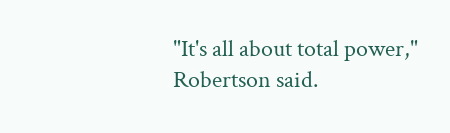"It's all about total power," Robertson said.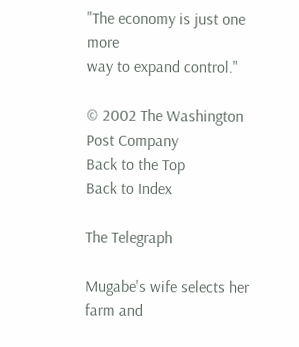"The economy is just one more
way to expand control."

© 2002 The Washington Post Company
Back to the Top
Back to Index

The Telegraph

Mugabe's wife selects her farm and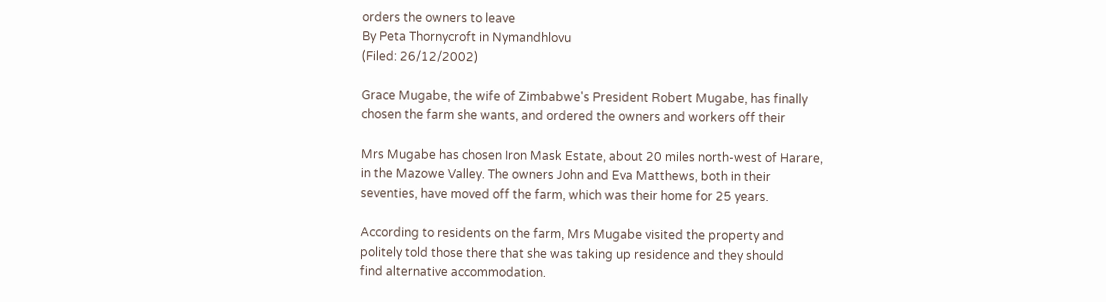orders the owners to leave
By Peta Thornycroft in Nymandhlovu
(Filed: 26/12/2002)

Grace Mugabe, the wife of Zimbabwe's President Robert Mugabe, has finally
chosen the farm she wants, and ordered the owners and workers off their

Mrs Mugabe has chosen Iron Mask Estate, about 20 miles north-west of Harare,
in the Mazowe Valley. The owners John and Eva Matthews, both in their
seventies, have moved off the farm, which was their home for 25 years.

According to residents on the farm, Mrs Mugabe visited the property and
politely told those there that she was taking up residence and they should
find alternative accommodation.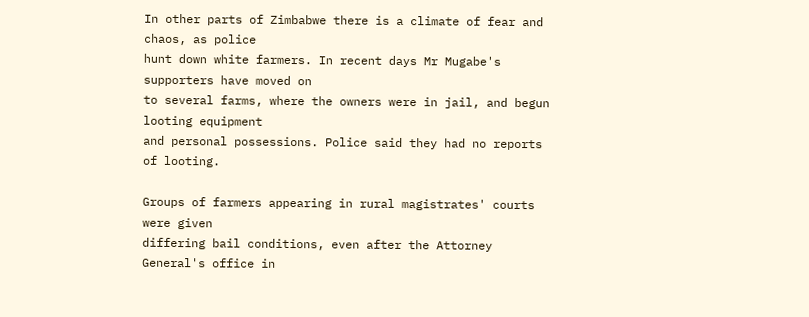In other parts of Zimbabwe there is a climate of fear and chaos, as police
hunt down white farmers. In recent days Mr Mugabe's supporters have moved on
to several farms, where the owners were in jail, and begun looting equipment
and personal possessions. Police said they had no reports of looting.

Groups of farmers appearing in rural magistrates' courts were given
differing bail conditions, even after the Attorney General's office in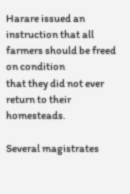Harare issued an instruction that all farmers should be freed on condition
that they did not ever return to their homesteads.

Several magistrates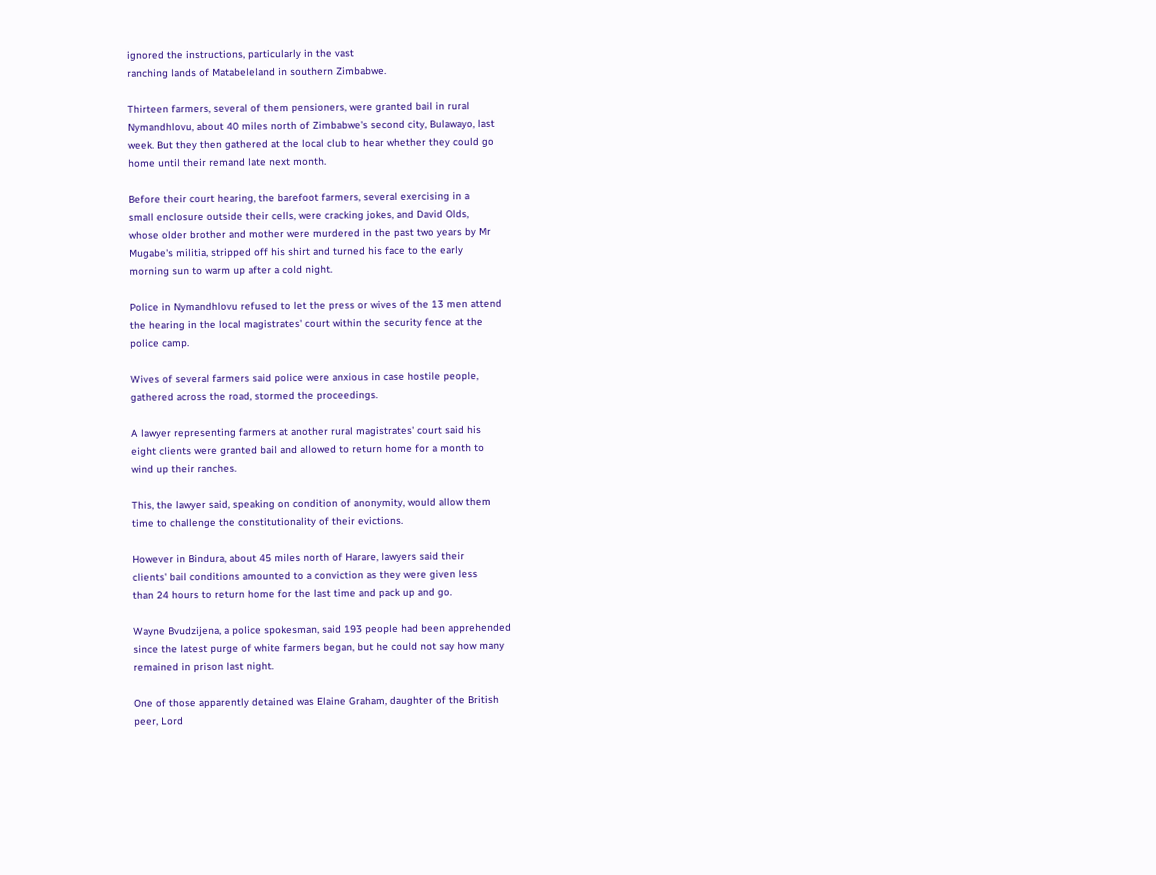ignored the instructions, particularly in the vast
ranching lands of Matabeleland in southern Zimbabwe.

Thirteen farmers, several of them pensioners, were granted bail in rural
Nymandhlovu, about 40 miles north of Zimbabwe's second city, Bulawayo, last
week. But they then gathered at the local club to hear whether they could go
home until their remand late next month.

Before their court hearing, the barefoot farmers, several exercising in a
small enclosure outside their cells, were cracking jokes, and David Olds,
whose older brother and mother were murdered in the past two years by Mr
Mugabe's militia, stripped off his shirt and turned his face to the early
morning sun to warm up after a cold night.

Police in Nymandhlovu refused to let the press or wives of the 13 men attend
the hearing in the local magistrates' court within the security fence at the
police camp.

Wives of several farmers said police were anxious in case hostile people,
gathered across the road, stormed the proceedings.

A lawyer representing farmers at another rural magistrates' court said his
eight clients were granted bail and allowed to return home for a month to
wind up their ranches.

This, the lawyer said, speaking on condition of anonymity, would allow them
time to challenge the constitutionality of their evictions.

However in Bindura, about 45 miles north of Harare, lawyers said their
clients' bail conditions amounted to a conviction as they were given less
than 24 hours to return home for the last time and pack up and go.

Wayne Bvudzijena, a police spokesman, said 193 people had been apprehended
since the latest purge of white farmers began, but he could not say how many
remained in prison last night.

One of those apparently detained was Elaine Graham, daughter of the British
peer, Lord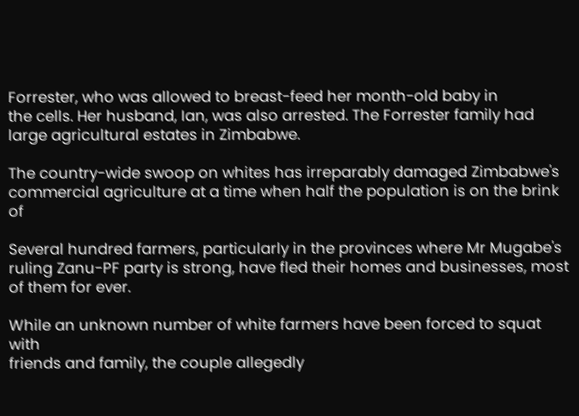Forrester, who was allowed to breast-feed her month-old baby in
the cells. Her husband, Ian, was also arrested. The Forrester family had
large agricultural estates in Zimbabwe.

The country-wide swoop on whites has irreparably damaged Zimbabwe's
commercial agriculture at a time when half the population is on the brink of

Several hundred farmers, particularly in the provinces where Mr Mugabe's
ruling Zanu-PF party is strong, have fled their homes and businesses, most
of them for ever.

While an unknown number of white farmers have been forced to squat with
friends and family, the couple allegedly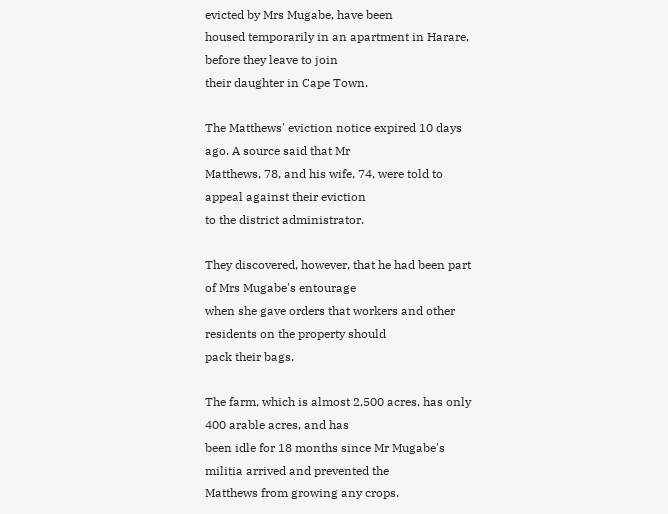evicted by Mrs Mugabe, have been
housed temporarily in an apartment in Harare, before they leave to join
their daughter in Cape Town.

The Matthews' eviction notice expired 10 days ago. A source said that Mr
Matthews, 78, and his wife, 74, were told to appeal against their eviction
to the district administrator.

They discovered, however, that he had been part of Mrs Mugabe's entourage
when she gave orders that workers and other residents on the property should
pack their bags.

The farm, which is almost 2,500 acres, has only 400 arable acres, and has
been idle for 18 months since Mr Mugabe's militia arrived and prevented the
Matthews from growing any crops.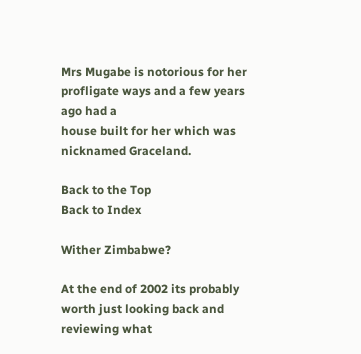Mrs Mugabe is notorious for her profligate ways and a few years ago had a
house built for her which was nicknamed Graceland.

Back to the Top
Back to Index

Wither Zimbabwe?

At the end of 2002 its probably worth just looking back and reviewing what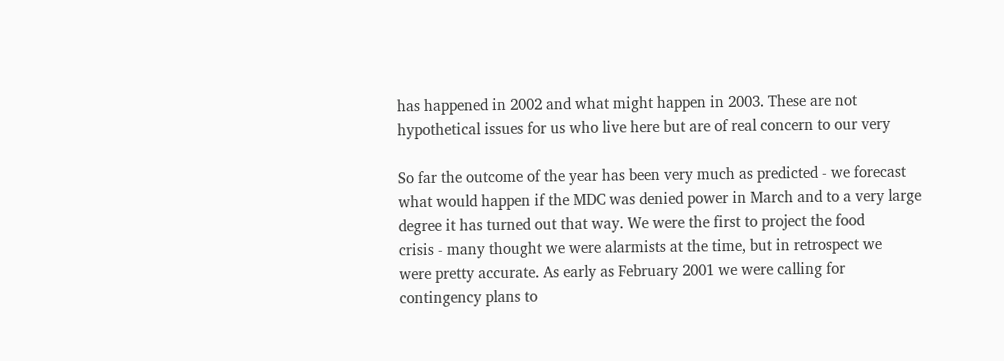has happened in 2002 and what might happen in 2003. These are not
hypothetical issues for us who live here but are of real concern to our very

So far the outcome of the year has been very much as predicted - we forecast
what would happen if the MDC was denied power in March and to a very large
degree it has turned out that way. We were the first to project the food
crisis - many thought we were alarmists at the time, but in retrospect we
were pretty accurate. As early as February 2001 we were calling for
contingency plans to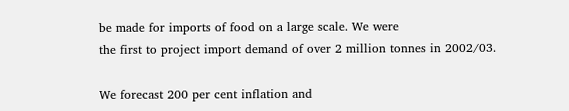be made for imports of food on a large scale. We were
the first to project import demand of over 2 million tonnes in 2002/03.

We forecast 200 per cent inflation and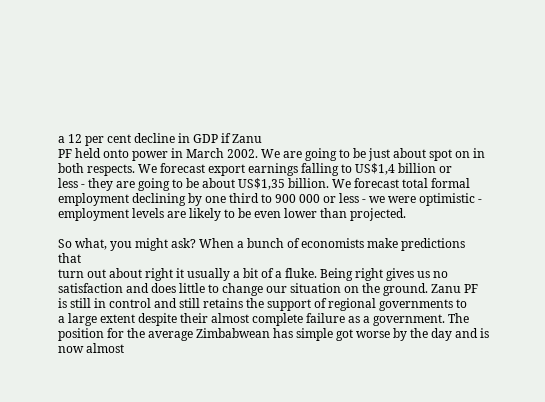a 12 per cent decline in GDP if Zanu
PF held onto power in March 2002. We are going to be just about spot on in
both respects. We forecast export earnings falling to US$1,4 billion or
less - they are going to be about US$1,35 billion. We forecast total formal
employment declining by one third to 900 000 or less - we were optimistic -
employment levels are likely to be even lower than projected.

So what, you might ask? When a bunch of economists make predictions that
turn out about right it usually a bit of a fluke. Being right gives us no
satisfaction and does little to change our situation on the ground. Zanu PF
is still in control and still retains the support of regional governments to
a large extent despite their almost complete failure as a government. The
position for the average Zimbabwean has simple got worse by the day and is
now almost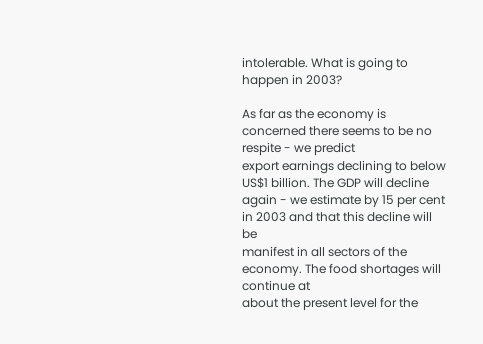intolerable. What is going to happen in 2003?

As far as the economy is concerned there seems to be no respite - we predict
export earnings declining to below US$1 billion. The GDP will decline
again - we estimate by 15 per cent in 2003 and that this decline will be
manifest in all sectors of the economy. The food shortages will continue at
about the present level for the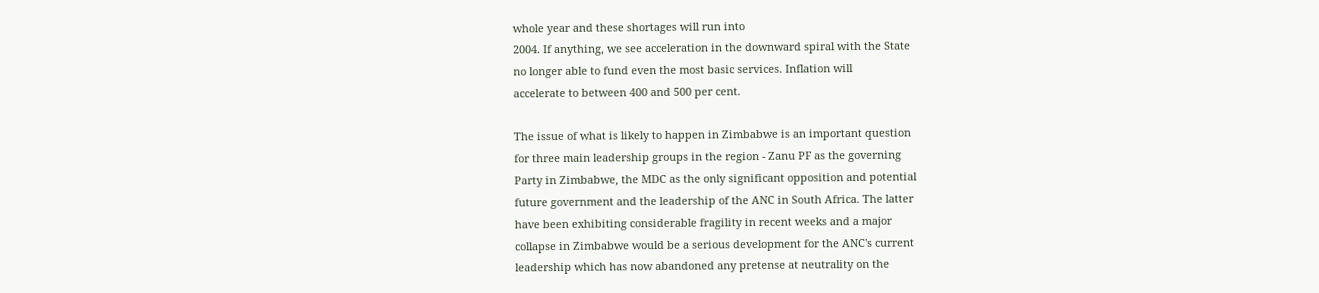whole year and these shortages will run into
2004. If anything, we see acceleration in the downward spiral with the State
no longer able to fund even the most basic services. Inflation will
accelerate to between 400 and 500 per cent.

The issue of what is likely to happen in Zimbabwe is an important question
for three main leadership groups in the region - Zanu PF as the governing
Party in Zimbabwe, the MDC as the only significant opposition and potential
future government and the leadership of the ANC in South Africa. The latter
have been exhibiting considerable fragility in recent weeks and a major
collapse in Zimbabwe would be a serious development for the ANC's current
leadership which has now abandoned any pretense at neutrality on the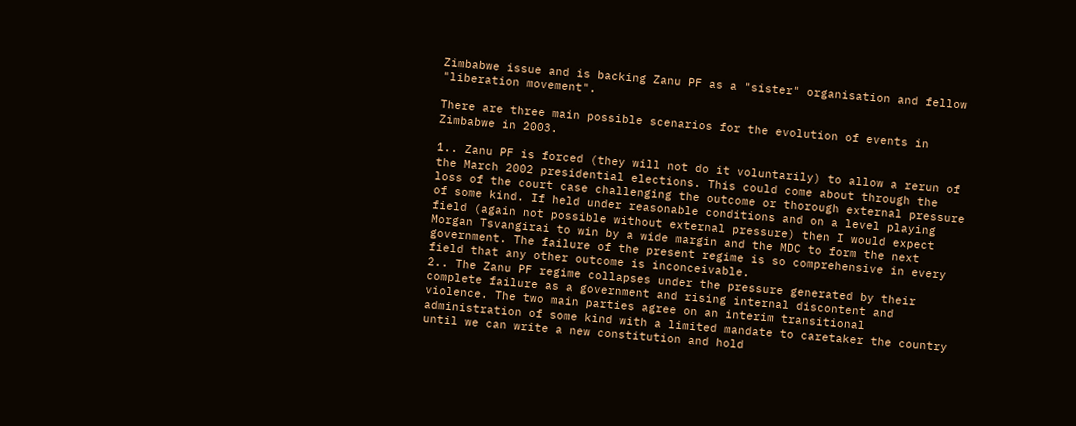Zimbabwe issue and is backing Zanu PF as a "sister" organisation and fellow
"liberation movement".

There are three main possible scenarios for the evolution of events in
Zimbabwe in 2003.

1.. Zanu PF is forced (they will not do it voluntarily) to allow a rerun of
the March 2002 presidential elections. This could come about through the
loss of the court case challenging the outcome or thorough external pressure
of some kind. If held under reasonable conditions and on a level playing
field (again not possible without external pressure) then I would expect
Morgan Tsvangirai to win by a wide margin and the MDC to form the next
government. The failure of the present regime is so comprehensive in every
field that any other outcome is inconceivable.
2.. The Zanu PF regime collapses under the pressure generated by their
complete failure as a government and rising internal discontent and
violence. The two main parties agree on an interim transitional
administration of some kind with a limited mandate to caretaker the country
until we can write a new constitution and hold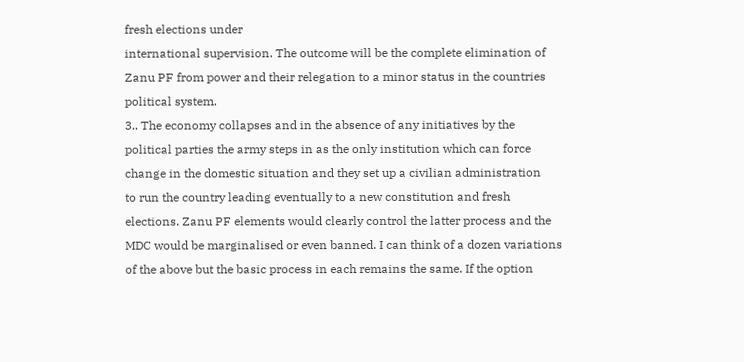fresh elections under
international supervision. The outcome will be the complete elimination of
Zanu PF from power and their relegation to a minor status in the countries
political system.
3.. The economy collapses and in the absence of any initiatives by the
political parties the army steps in as the only institution which can force
change in the domestic situation and they set up a civilian administration
to run the country leading eventually to a new constitution and fresh
elections. Zanu PF elements would clearly control the latter process and the
MDC would be marginalised or even banned. I can think of a dozen variations
of the above but the basic process in each remains the same. If the option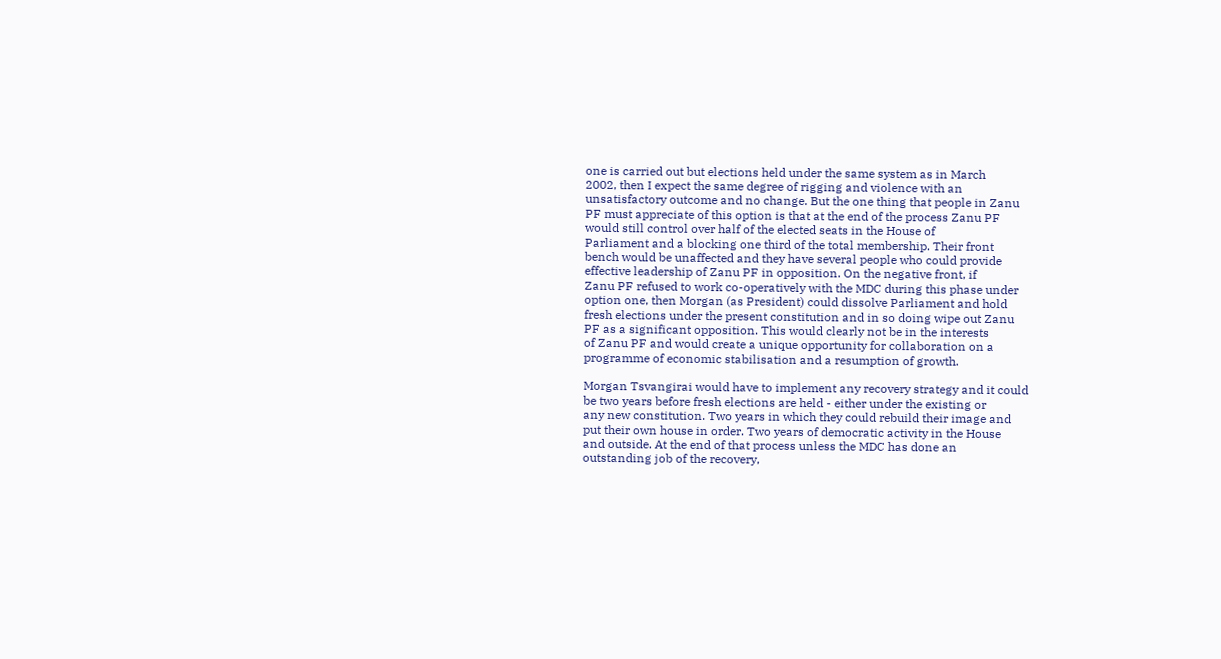one is carried out but elections held under the same system as in March
2002, then I expect the same degree of rigging and violence with an
unsatisfactory outcome and no change. But the one thing that people in Zanu
PF must appreciate of this option is that at the end of the process Zanu PF
would still control over half of the elected seats in the House of
Parliament and a blocking one third of the total membership. Their front
bench would be unaffected and they have several people who could provide
effective leadership of Zanu PF in opposition. On the negative front, if
Zanu PF refused to work co-operatively with the MDC during this phase under
option one, then Morgan (as President) could dissolve Parliament and hold
fresh elections under the present constitution and in so doing wipe out Zanu
PF as a significant opposition. This would clearly not be in the interests
of Zanu PF and would create a unique opportunity for collaboration on a
programme of economic stabilisation and a resumption of growth.

Morgan Tsvangirai would have to implement any recovery strategy and it could
be two years before fresh elections are held - either under the existing or
any new constitution. Two years in which they could rebuild their image and
put their own house in order. Two years of democratic activity in the House
and outside. At the end of that process unless the MDC has done an
outstanding job of the recovery,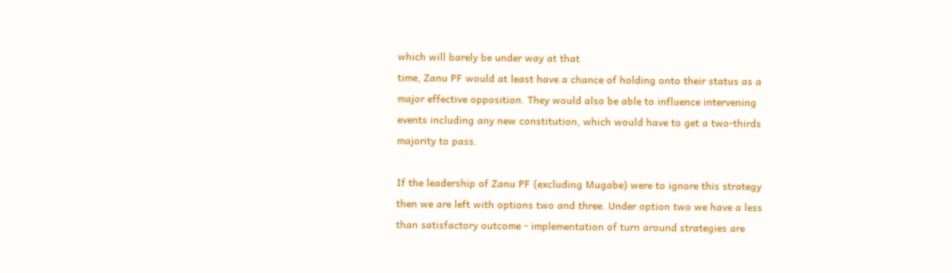which will barely be under way at that
time, Zanu PF would at least have a chance of holding onto their status as a
major effective opposition. They would also be able to influence intervening
events including any new constitution, which would have to get a two-thirds
majority to pass.

If the leadership of Zanu PF (excluding Mugabe) were to ignore this strategy
then we are left with options two and three. Under option two we have a less
than satisfactory outcome - implementation of turn around strategies are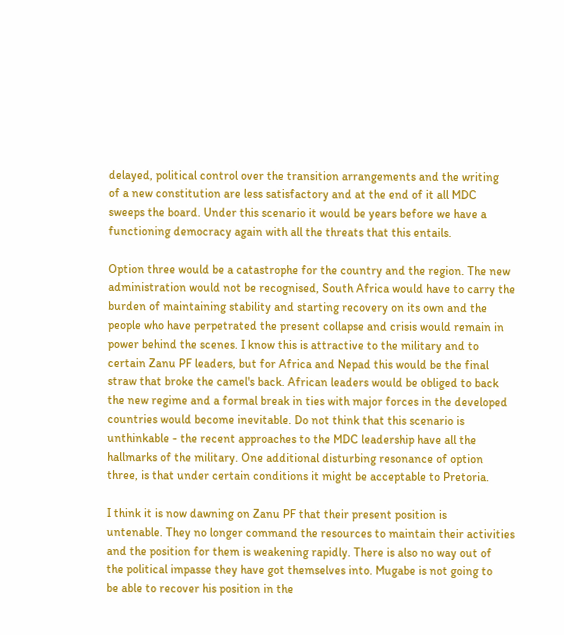delayed, political control over the transition arrangements and the writing
of a new constitution are less satisfactory and at the end of it all MDC
sweeps the board. Under this scenario it would be years before we have a
functioning democracy again with all the threats that this entails.

Option three would be a catastrophe for the country and the region. The new
administration would not be recognised, South Africa would have to carry the
burden of maintaining stability and starting recovery on its own and the
people who have perpetrated the present collapse and crisis would remain in
power behind the scenes. I know this is attractive to the military and to
certain Zanu PF leaders, but for Africa and Nepad this would be the final
straw that broke the camel's back. African leaders would be obliged to back
the new regime and a formal break in ties with major forces in the developed
countries would become inevitable. Do not think that this scenario is
unthinkable - the recent approaches to the MDC leadership have all the
hallmarks of the military. One additional disturbing resonance of option
three, is that under certain conditions it might be acceptable to Pretoria.

I think it is now dawning on Zanu PF that their present position is
untenable. They no longer command the resources to maintain their activities
and the position for them is weakening rapidly. There is also no way out of
the political impasse they have got themselves into. Mugabe is not going to
be able to recover his position in the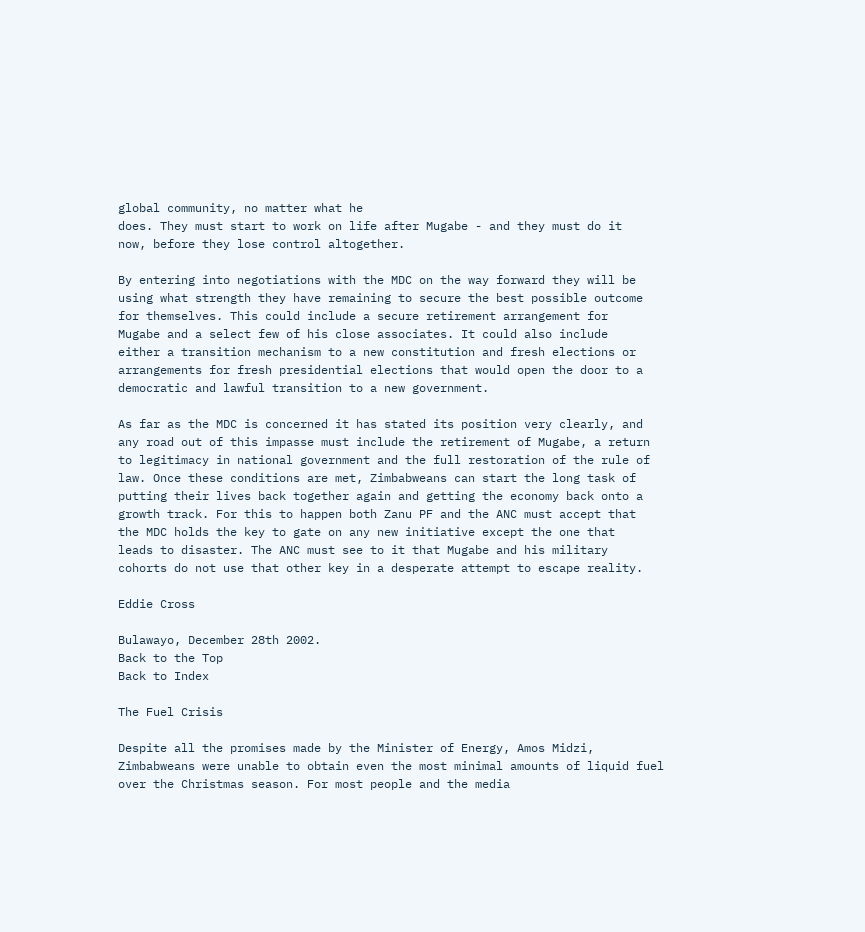global community, no matter what he
does. They must start to work on life after Mugabe - and they must do it
now, before they lose control altogether.

By entering into negotiations with the MDC on the way forward they will be
using what strength they have remaining to secure the best possible outcome
for themselves. This could include a secure retirement arrangement for
Mugabe and a select few of his close associates. It could also include
either a transition mechanism to a new constitution and fresh elections or
arrangements for fresh presidential elections that would open the door to a
democratic and lawful transition to a new government.

As far as the MDC is concerned it has stated its position very clearly, and
any road out of this impasse must include the retirement of Mugabe, a return
to legitimacy in national government and the full restoration of the rule of
law. Once these conditions are met, Zimbabweans can start the long task of
putting their lives back together again and getting the economy back onto a
growth track. For this to happen both Zanu PF and the ANC must accept that
the MDC holds the key to gate on any new initiative except the one that
leads to disaster. The ANC must see to it that Mugabe and his military
cohorts do not use that other key in a desperate attempt to escape reality.

Eddie Cross

Bulawayo, December 28th 2002.
Back to the Top
Back to Index

The Fuel Crisis

Despite all the promises made by the Minister of Energy, Amos Midzi, Zimbabweans were unable to obtain even the most minimal amounts of liquid fuel over the Christmas season. For most people and the media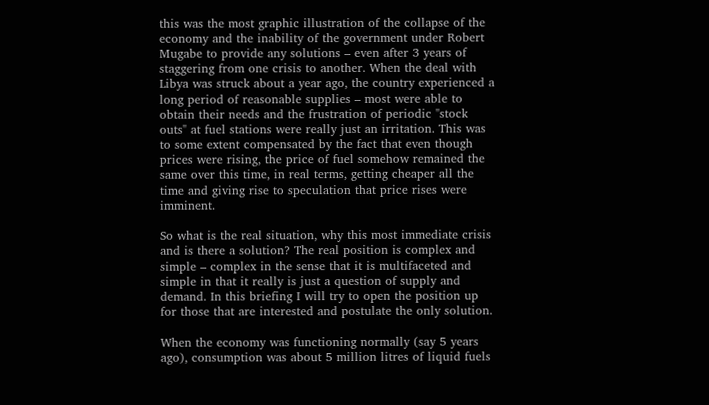this was the most graphic illustration of the collapse of the economy and the inability of the government under Robert Mugabe to provide any solutions – even after 3 years of staggering from one crisis to another. When the deal with Libya was struck about a year ago, the country experienced a long period of reasonable supplies – most were able to obtain their needs and the frustration of periodic "stock outs" at fuel stations were really just an irritation. This was to some extent compensated by the fact that even though prices were rising, the price of fuel somehow remained the same over this time, in real terms, getting cheaper all the time and giving rise to speculation that price rises were imminent.

So what is the real situation, why this most immediate crisis and is there a solution? The real position is complex and simple – complex in the sense that it is multifaceted and simple in that it really is just a question of supply and demand. In this briefing I will try to open the position up for those that are interested and postulate the only solution.

When the economy was functioning normally (say 5 years ago), consumption was about 5 million litres of liquid fuels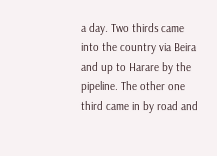a day. Two thirds came into the country via Beira and up to Harare by the pipeline. The other one third came in by road and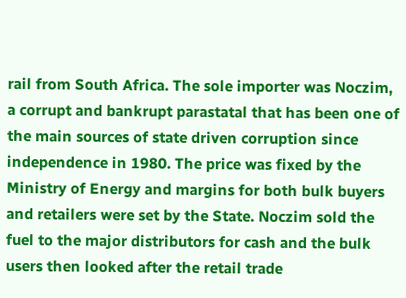rail from South Africa. The sole importer was Noczim, a corrupt and bankrupt parastatal that has been one of the main sources of state driven corruption since independence in 1980. The price was fixed by the Ministry of Energy and margins for both bulk buyers and retailers were set by the State. Noczim sold the fuel to the major distributors for cash and the bulk users then looked after the retail trade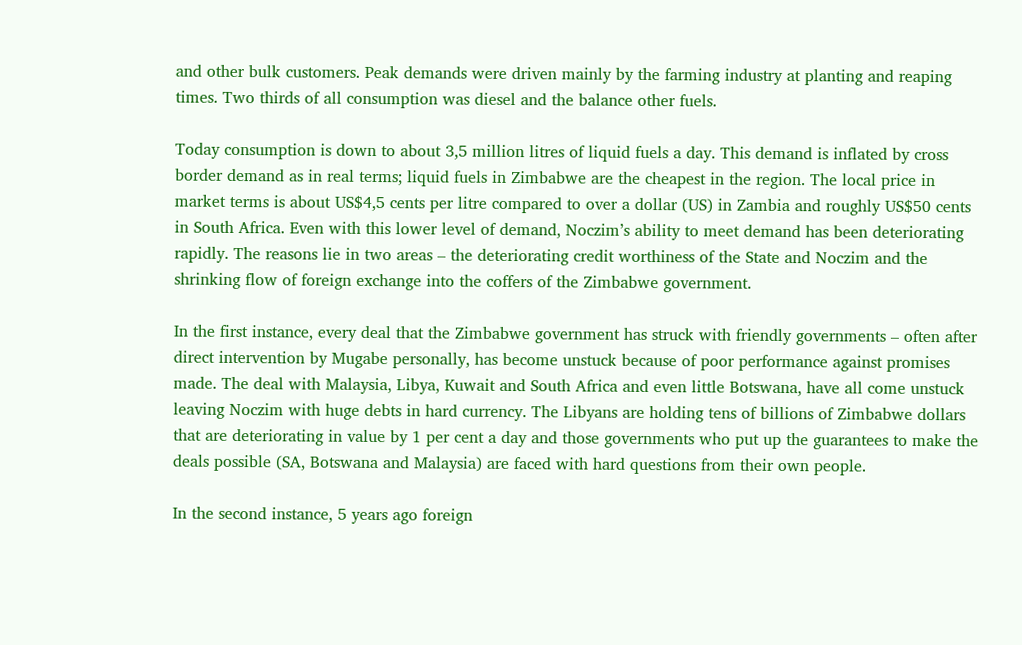and other bulk customers. Peak demands were driven mainly by the farming industry at planting and reaping times. Two thirds of all consumption was diesel and the balance other fuels.

Today consumption is down to about 3,5 million litres of liquid fuels a day. This demand is inflated by cross border demand as in real terms; liquid fuels in Zimbabwe are the cheapest in the region. The local price in market terms is about US$4,5 cents per litre compared to over a dollar (US) in Zambia and roughly US$50 cents in South Africa. Even with this lower level of demand, Noczim’s ability to meet demand has been deteriorating rapidly. The reasons lie in two areas – the deteriorating credit worthiness of the State and Noczim and the shrinking flow of foreign exchange into the coffers of the Zimbabwe government.

In the first instance, every deal that the Zimbabwe government has struck with friendly governments – often after direct intervention by Mugabe personally, has become unstuck because of poor performance against promises made. The deal with Malaysia, Libya, Kuwait and South Africa and even little Botswana, have all come unstuck leaving Noczim with huge debts in hard currency. The Libyans are holding tens of billions of Zimbabwe dollars that are deteriorating in value by 1 per cent a day and those governments who put up the guarantees to make the deals possible (SA, Botswana and Malaysia) are faced with hard questions from their own people.

In the second instance, 5 years ago foreign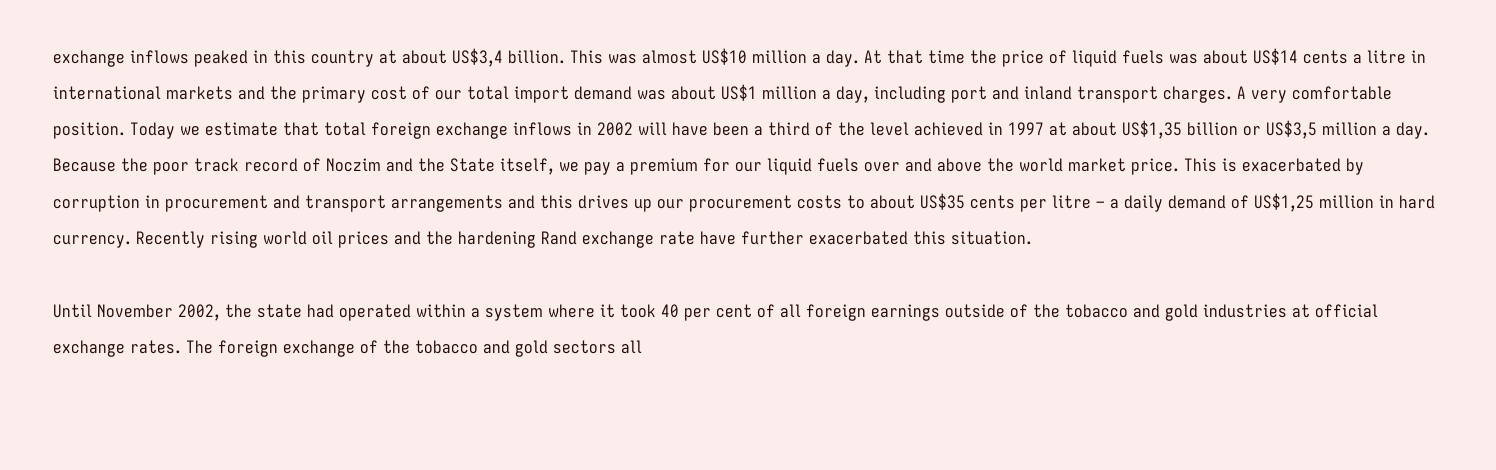exchange inflows peaked in this country at about US$3,4 billion. This was almost US$10 million a day. At that time the price of liquid fuels was about US$14 cents a litre in international markets and the primary cost of our total import demand was about US$1 million a day, including port and inland transport charges. A very comfortable position. Today we estimate that total foreign exchange inflows in 2002 will have been a third of the level achieved in 1997 at about US$1,35 billion or US$3,5 million a day. Because the poor track record of Noczim and the State itself, we pay a premium for our liquid fuels over and above the world market price. This is exacerbated by corruption in procurement and transport arrangements and this drives up our procurement costs to about US$35 cents per litre – a daily demand of US$1,25 million in hard currency. Recently rising world oil prices and the hardening Rand exchange rate have further exacerbated this situation.

Until November 2002, the state had operated within a system where it took 40 per cent of all foreign earnings outside of the tobacco and gold industries at official exchange rates. The foreign exchange of the tobacco and gold sectors all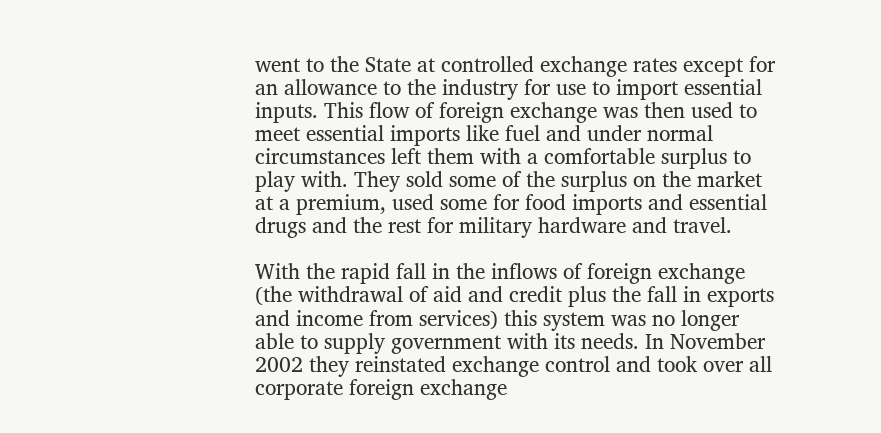went to the State at controlled exchange rates except for an allowance to the industry for use to import essential inputs. This flow of foreign exchange was then used to meet essential imports like fuel and under normal circumstances left them with a comfortable surplus to play with. They sold some of the surplus on the market at a premium, used some for food imports and essential drugs and the rest for military hardware and travel.

With the rapid fall in the inflows of foreign exchange (the withdrawal of aid and credit plus the fall in exports and income from services) this system was no longer able to supply government with its needs. In November 2002 they reinstated exchange control and took over all corporate foreign exchange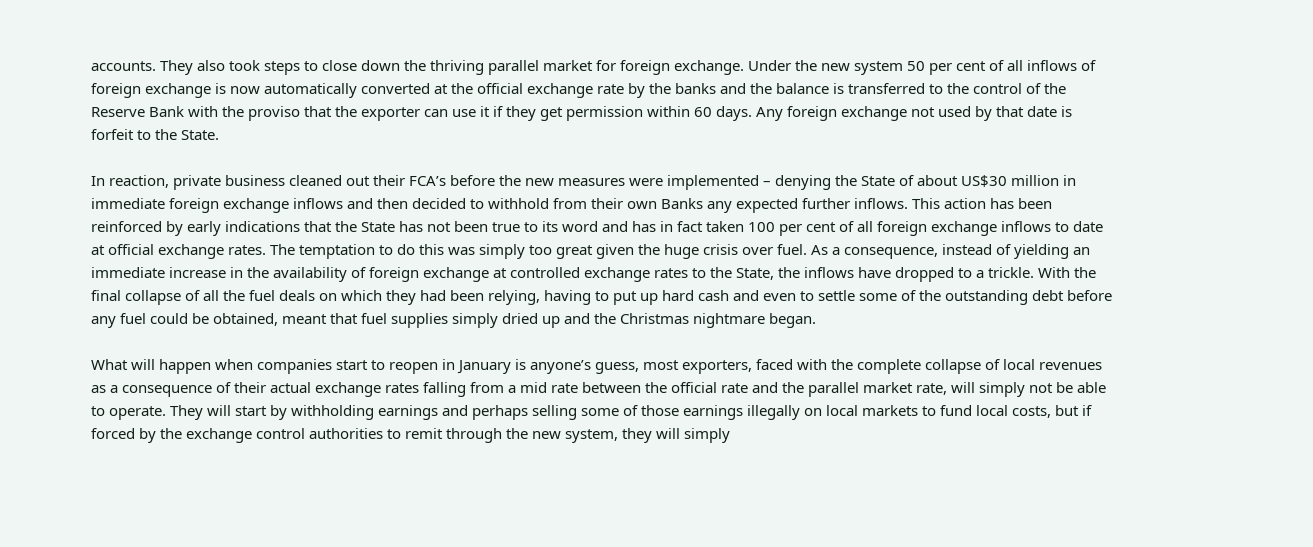accounts. They also took steps to close down the thriving parallel market for foreign exchange. Under the new system 50 per cent of all inflows of foreign exchange is now automatically converted at the official exchange rate by the banks and the balance is transferred to the control of the Reserve Bank with the proviso that the exporter can use it if they get permission within 60 days. Any foreign exchange not used by that date is forfeit to the State.

In reaction, private business cleaned out their FCA’s before the new measures were implemented – denying the State of about US$30 million in immediate foreign exchange inflows and then decided to withhold from their own Banks any expected further inflows. This action has been reinforced by early indications that the State has not been true to its word and has in fact taken 100 per cent of all foreign exchange inflows to date at official exchange rates. The temptation to do this was simply too great given the huge crisis over fuel. As a consequence, instead of yielding an immediate increase in the availability of foreign exchange at controlled exchange rates to the State, the inflows have dropped to a trickle. With the final collapse of all the fuel deals on which they had been relying, having to put up hard cash and even to settle some of the outstanding debt before any fuel could be obtained, meant that fuel supplies simply dried up and the Christmas nightmare began.

What will happen when companies start to reopen in January is anyone’s guess, most exporters, faced with the complete collapse of local revenues as a consequence of their actual exchange rates falling from a mid rate between the official rate and the parallel market rate, will simply not be able to operate. They will start by withholding earnings and perhaps selling some of those earnings illegally on local markets to fund local costs, but if forced by the exchange control authorities to remit through the new system, they will simply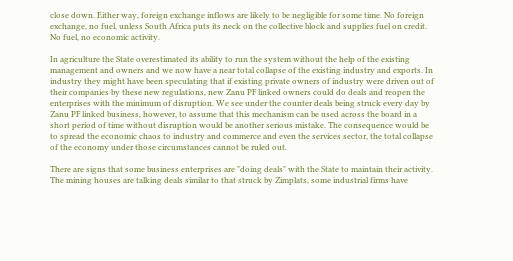close down. Either way, foreign exchange inflows are likely to be negligible for some time. No foreign exchange, no fuel, unless South Africa puts its neck on the collective block and supplies fuel on credit. No fuel, no economic activity.

In agriculture the State overestimated its ability to run the system without the help of the existing management and owners and we now have a near total collapse of the existing industry and exports. In industry they might have been speculating that if existing private owners of industry were driven out of their companies by these new regulations, new Zanu PF linked owners could do deals and reopen the enterprises with the minimum of disruption. We see under the counter deals being struck every day by Zanu PF linked business, however, to assume that this mechanism can be used across the board in a short period of time without disruption would be another serious mistake. The consequence would be to spread the economic chaos to industry and commerce and even the services sector, the total collapse of the economy under those circumstances cannot be ruled out.

There are signs that some business enterprises are "doing deals" with the State to maintain their activity. The mining houses are talking deals similar to that struck by Zimplats, some industrial firms have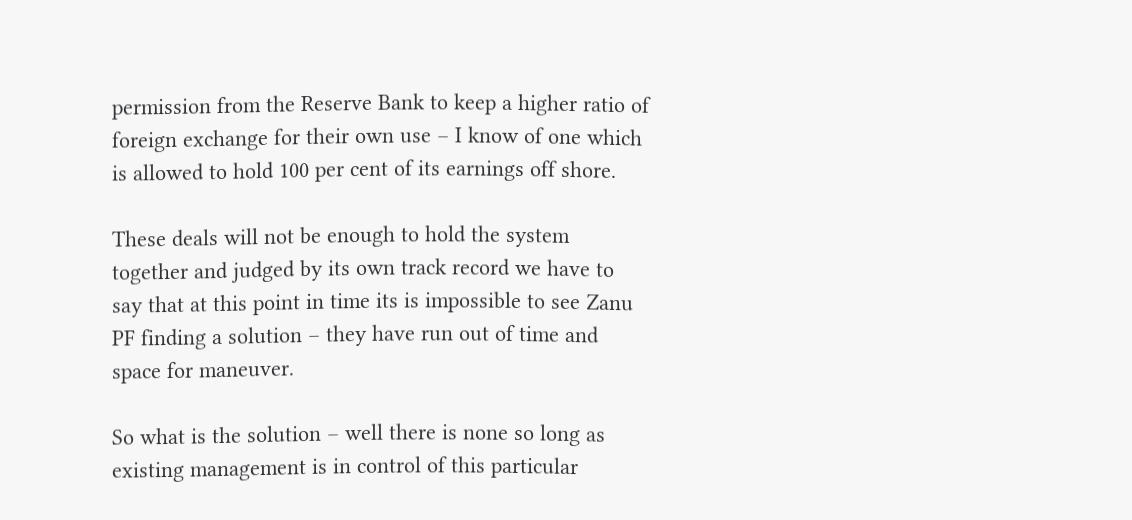permission from the Reserve Bank to keep a higher ratio of foreign exchange for their own use – I know of one which is allowed to hold 100 per cent of its earnings off shore.

These deals will not be enough to hold the system together and judged by its own track record we have to say that at this point in time its is impossible to see Zanu PF finding a solution – they have run out of time and space for maneuver.

So what is the solution – well there is none so long as existing management is in control of this particular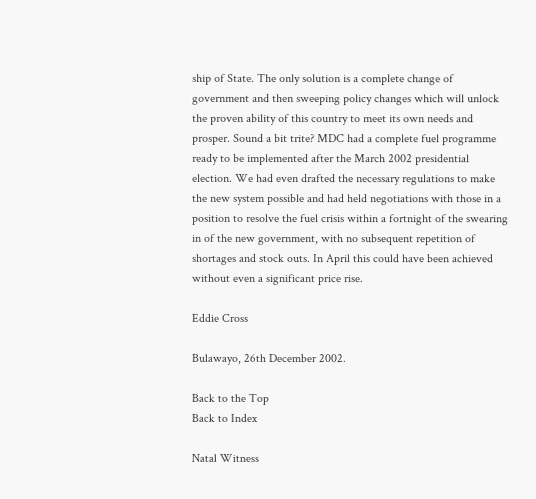ship of State. The only solution is a complete change of government and then sweeping policy changes which will unlock the proven ability of this country to meet its own needs and prosper. Sound a bit trite? MDC had a complete fuel programme ready to be implemented after the March 2002 presidential election. We had even drafted the necessary regulations to make the new system possible and had held negotiations with those in a position to resolve the fuel crisis within a fortnight of the swearing in of the new government, with no subsequent repetition of shortages and stock outs. In April this could have been achieved without even a significant price rise.

Eddie Cross

Bulawayo, 26th December 2002.

Back to the Top
Back to Index

Natal Witness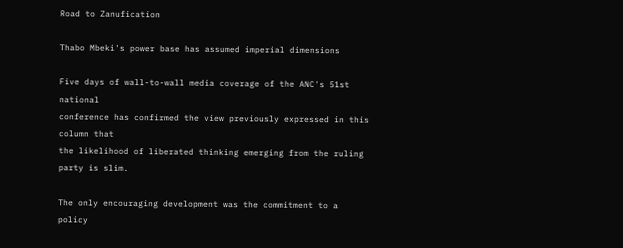Road to Zanufication

Thabo Mbeki's power base has assumed imperial dimensions

Five days of wall-to-wall media coverage of the ANC's 51st national
conference has confirmed the view previously expressed in this column that
the likelihood of liberated thinking emerging from the ruling party is slim.

The only encouraging development was the commitment to a policy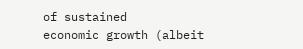of sustained
economic growth (albeit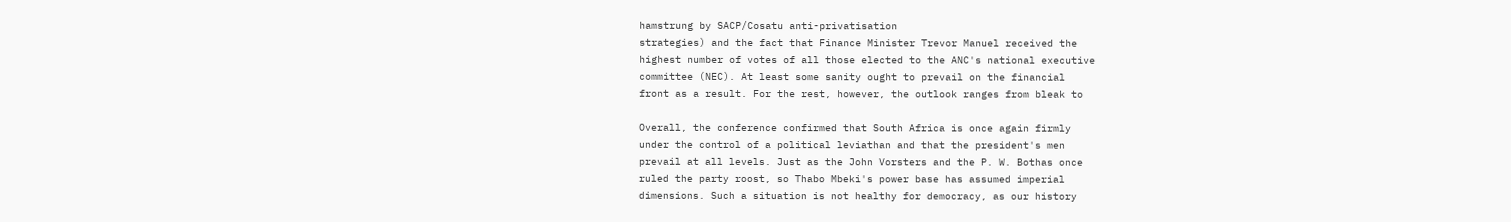hamstrung by SACP/Cosatu anti-privatisation
strategies) and the fact that Finance Minister Trevor Manuel received the
highest number of votes of all those elected to the ANC's national executive
committee (NEC). At least some sanity ought to prevail on the financial
front as a result. For the rest, however, the outlook ranges from bleak to

Overall, the conference confirmed that South Africa is once again firmly
under the control of a political leviathan and that the president's men
prevail at all levels. Just as the John Vorsters and the P. W. Bothas once
ruled the party roost, so Thabo Mbeki's power base has assumed imperial
dimensions. Such a situation is not healthy for democracy, as our history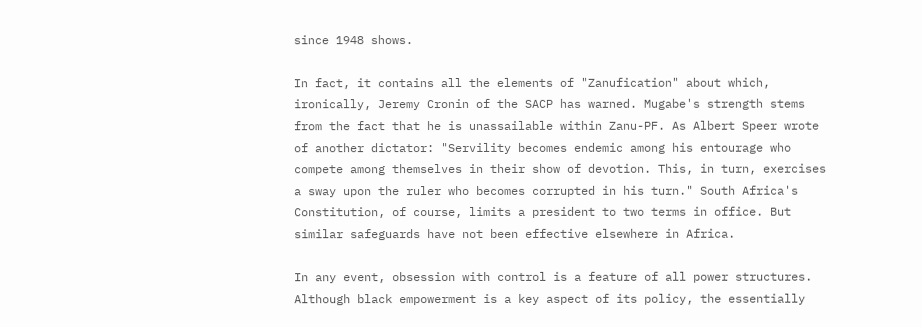since 1948 shows.

In fact, it contains all the elements of "Zanufication" about which,
ironically, Jeremy Cronin of the SACP has warned. Mugabe's strength stems
from the fact that he is unassailable within Zanu-PF. As Albert Speer wrote
of another dictator: "Servility becomes endemic among his entourage who
compete among themselves in their show of devotion. This, in turn, exercises
a sway upon the ruler who becomes corrupted in his turn." South Africa's
Constitution, of course, limits a president to two terms in office. But
similar safeguards have not been effective elsewhere in Africa.

In any event, obsession with control is a feature of all power structures.
Although black empowerment is a key aspect of its policy, the essentially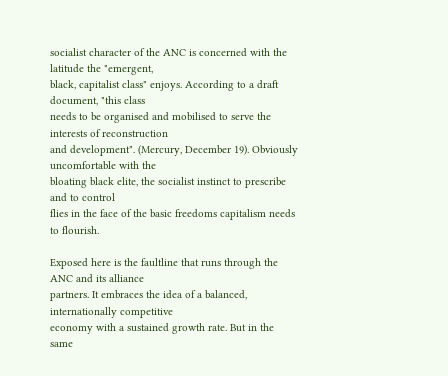socialist character of the ANC is concerned with the latitude the "emergent,
black, capitalist class" enjoys. According to a draft document, "this class
needs to be organised and mobilised to serve the interests of reconstruction
and development". (Mercury, December 19). Obviously uncomfortable with the
bloating black elite, the socialist instinct to prescribe and to control
flies in the face of the basic freedoms capitalism needs to flourish.

Exposed here is the faultline that runs through the ANC and its alliance
partners. It embraces the idea of a balanced, internationally competitive
economy with a sustained growth rate. But in the same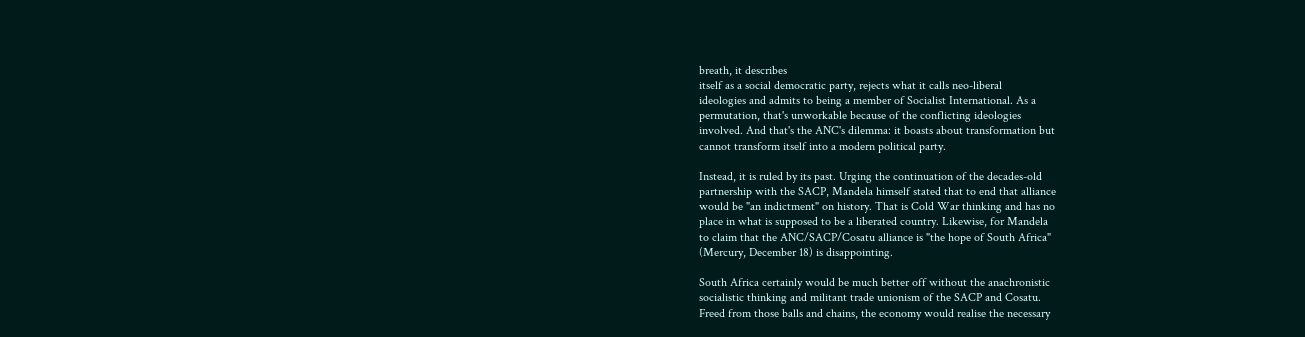breath, it describes
itself as a social democratic party, rejects what it calls neo-liberal
ideologies and admits to being a member of Socialist International. As a
permutation, that's unworkable because of the conflicting ideologies
involved. And that's the ANC's dilemma: it boasts about transformation but
cannot transform itself into a modern political party.

Instead, it is ruled by its past. Urging the continuation of the decades-old
partnership with the SACP, Mandela himself stated that to end that alliance
would be "an indictment" on history. That is Cold War thinking and has no
place in what is supposed to be a liberated country. Likewise, for Mandela
to claim that the ANC/SACP/Cosatu alliance is "the hope of South Africa"
(Mercury, December 18) is disappointing.

South Africa certainly would be much better off without the anachronistic
socialistic thinking and militant trade unionism of the SACP and Cosatu.
Freed from those balls and chains, the economy would realise the necessary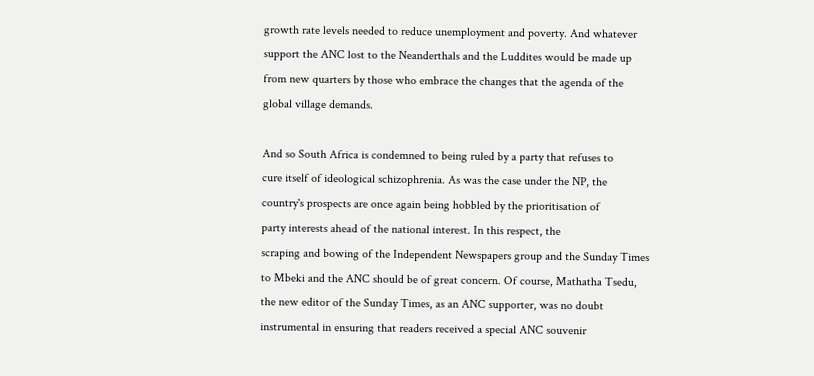growth rate levels needed to reduce unemployment and poverty. And whatever
support the ANC lost to the Neanderthals and the Luddites would be made up
from new quarters by those who embrace the changes that the agenda of the
global village demands.

And so South Africa is condemned to being ruled by a party that refuses to
cure itself of ideological schizophrenia. As was the case under the NP, the
country's prospects are once again being hobbled by the prioritisation of
party interests ahead of the national interest. In this respect, the
scraping and bowing of the Independent Newspapers group and the Sunday Times
to Mbeki and the ANC should be of great concern. Of course, Mathatha Tsedu,
the new editor of the Sunday Times, as an ANC supporter, was no doubt
instrumental in ensuring that readers received a special ANC souvenir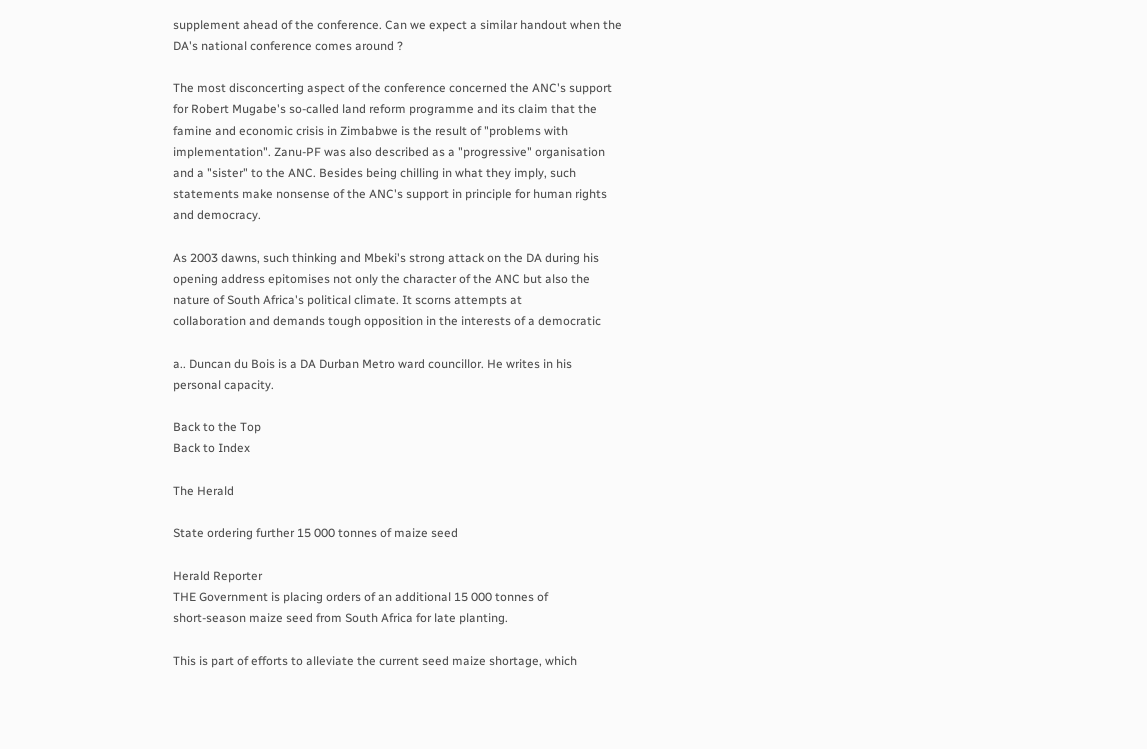supplement ahead of the conference. Can we expect a similar handout when the
DA's national conference comes around ?

The most disconcerting aspect of the conference concerned the ANC's support
for Robert Mugabe's so-called land reform programme and its claim that the
famine and economic crisis in Zimbabwe is the result of "problems with
implementation". Zanu-PF was also described as a "progressive" organisation
and a "sister" to the ANC. Besides being chilling in what they imply, such
statements make nonsense of the ANC's support in principle for human rights
and democracy.

As 2003 dawns, such thinking and Mbeki's strong attack on the DA during his
opening address epitomises not only the character of the ANC but also the
nature of South Africa's political climate. It scorns attempts at
collaboration and demands tough opposition in the interests of a democratic

a.. Duncan du Bois is a DA Durban Metro ward councillor. He writes in his
personal capacity.

Back to the Top
Back to Index

The Herald

State ordering further 15 000 tonnes of maize seed

Herald Reporter
THE Government is placing orders of an additional 15 000 tonnes of
short-season maize seed from South Africa for late planting.

This is part of efforts to alleviate the current seed maize shortage, which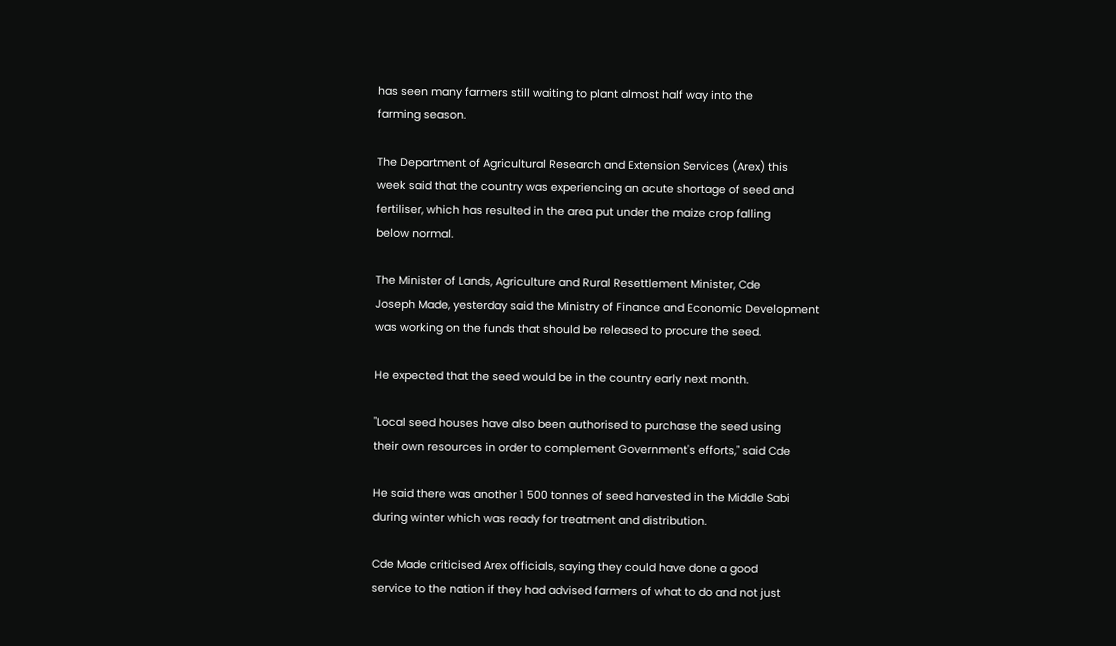has seen many farmers still waiting to plant almost half way into the
farming season.

The Department of Agricultural Research and Extension Services (Arex) this
week said that the country was experiencing an acute shortage of seed and
fertiliser, which has resulted in the area put under the maize crop falling
below normal.

The Minister of Lands, Agriculture and Rural Resettlement Minister, Cde
Joseph Made, yesterday said the Ministry of Finance and Economic Development
was working on the funds that should be released to procure the seed.

He expected that the seed would be in the country early next month.

"Local seed houses have also been authorised to purchase the seed using
their own resources in order to complement Government's efforts," said Cde

He said there was another 1 500 tonnes of seed harvested in the Middle Sabi
during winter which was ready for treatment and distribution.

Cde Made criticised Arex officials, saying they could have done a good
service to the nation if they had advised farmers of what to do and not just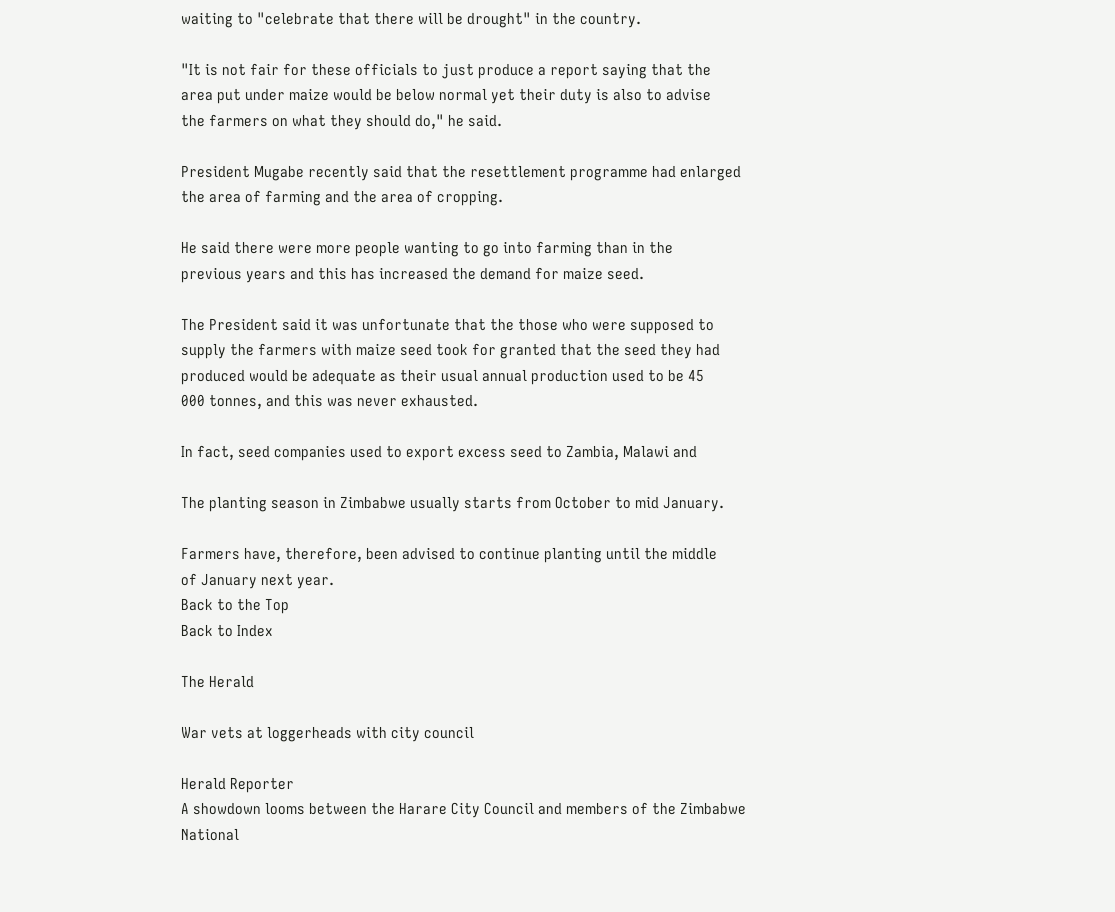waiting to "celebrate that there will be drought" in the country.

"It is not fair for these officials to just produce a report saying that the
area put under maize would be below normal yet their duty is also to advise
the farmers on what they should do," he said.

President Mugabe recently said that the resettlement programme had enlarged
the area of farming and the area of cropping.

He said there were more people wanting to go into farming than in the
previous years and this has increased the demand for maize seed.

The President said it was unfortunate that the those who were supposed to
supply the farmers with maize seed took for granted that the seed they had
produced would be adequate as their usual annual production used to be 45
000 tonnes, and this was never exhausted.

In fact, seed companies used to export excess seed to Zambia, Malawi and

The planting season in Zimbabwe usually starts from October to mid January.

Farmers have, therefore, been advised to continue planting until the middle
of January next year.
Back to the Top
Back to Index

The Herald

War vets at loggerheads with city council

Herald Reporter
A showdown looms between the Harare City Council and members of the Zimbabwe
National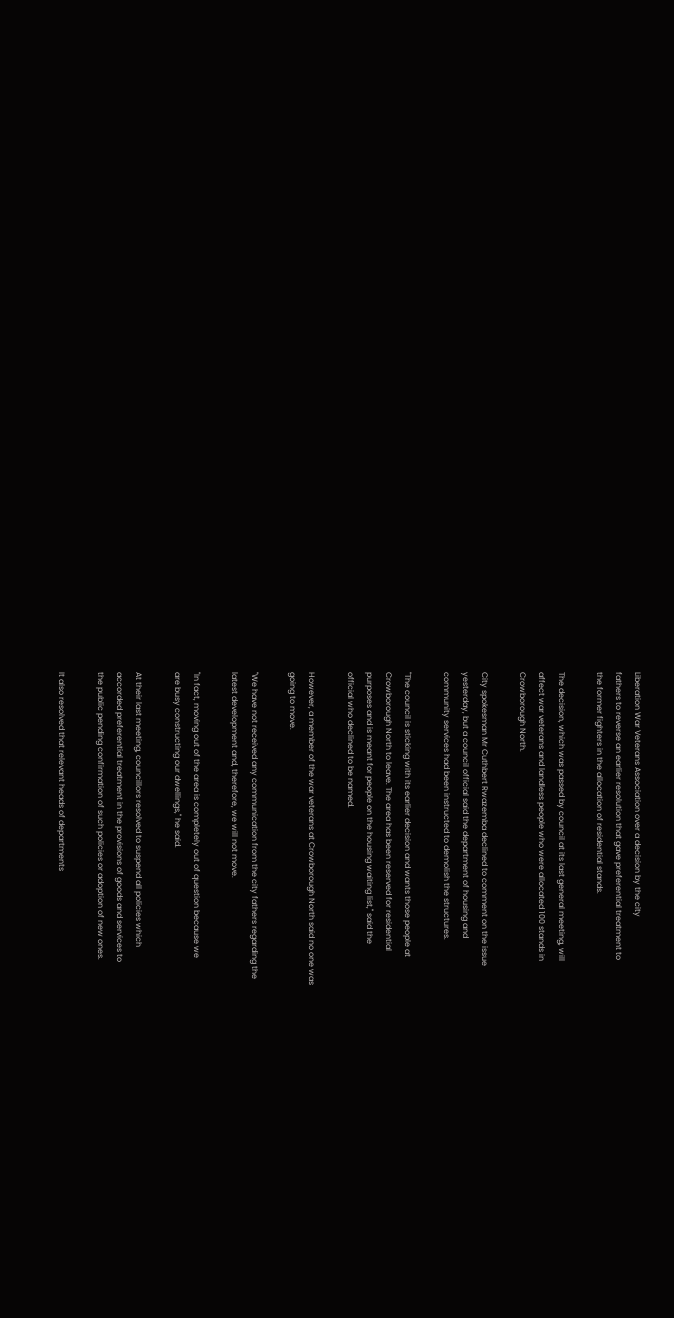Liberation War Veterans Association over a decision by the city
fathers to reverse an earlier resolution that gave preferential treatment to
the former fighters in the allocation of residential stands.

The decision, which was passed by council at its last general meeting, will
affect war veterans and landless people who were allocated 100 stands in
Crowborough North.

City spokesman Mr Cuthbert Rwazemba declined to comment on the issue
yesterday, but a council official said the department of housing and
community services had been instructed to demolish the structures.

"The council is sticking with its earlier decision and wants those people at
Crowborough North to leave. The area has been reserved for residential
purposes and is meant for people on the housing waiting list,'' said the
official who declined to be named.

However, a member of the war veterans at Crowborough North said no one was
going to move.

"We have not received any communication from the city fathers regarding the
latest development and, therefore, we will not move.

"In fact, moving out of the area is completely out of question because we
are busy constructing our dwellings,'' he said.

At their last meeting, councillors resolved to suspend all policies which
accorded preferential treatment in the provisions of goods and services to
the public pending confirmation of such policies or adoption of new ones.

It also resolved that relevant heads of departments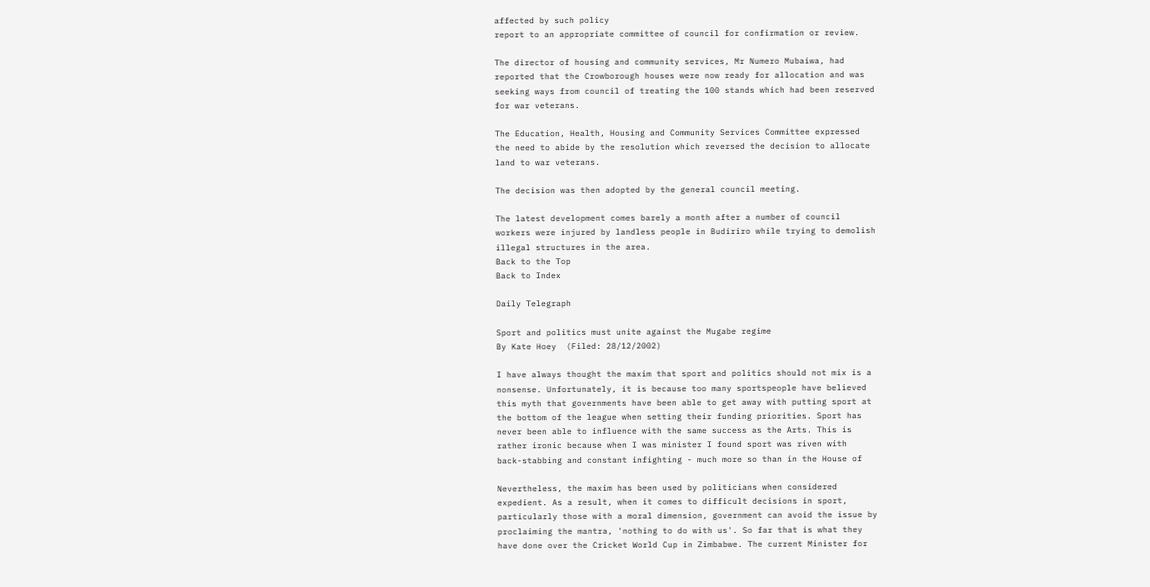affected by such policy
report to an appropriate committee of council for confirmation or review.

The director of housing and community services, Mr Numero Mubaiwa, had
reported that the Crowborough houses were now ready for allocation and was
seeking ways from council of treating the 100 stands which had been reserved
for war veterans.

The Education, Health, Housing and Community Services Committee expressed
the need to abide by the resolution which reversed the decision to allocate
land to war veterans.

The decision was then adopted by the general council meeting.

The latest development comes barely a month after a number of council
workers were injured by landless people in Budiriro while trying to demolish
illegal structures in the area.
Back to the Top
Back to Index

Daily Telegraph

Sport and politics must unite against the Mugabe regime
By Kate Hoey  (Filed: 28/12/2002)

I have always thought the maxim that sport and politics should not mix is a
nonsense. Unfortunately, it is because too many sportspeople have believed
this myth that governments have been able to get away with putting sport at
the bottom of the league when setting their funding priorities. Sport has
never been able to influence with the same success as the Arts. This is
rather ironic because when I was minister I found sport was riven with
back-stabbing and constant infighting - much more so than in the House of

Nevertheless, the maxim has been used by politicians when considered
expedient. As a result, when it comes to difficult decisions in sport,
particularly those with a moral dimension, government can avoid the issue by
proclaiming the mantra, 'nothing to do with us'. So far that is what they
have done over the Cricket World Cup in Zimbabwe. The current Minister for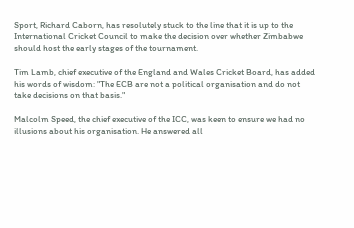Sport, Richard Caborn, has resolutely stuck to the line that it is up to the
International Cricket Council to make the decision over whether Zimbabwe
should host the early stages of the tournament.

Tim Lamb, chief executive of the England and Wales Cricket Board, has added
his words of wisdom: "The ECB are not a political organisation and do not
take decisions on that basis."

Malcolm Speed, the chief executive of the ICC, was keen to ensure we had no
illusions about his organisation. He answered all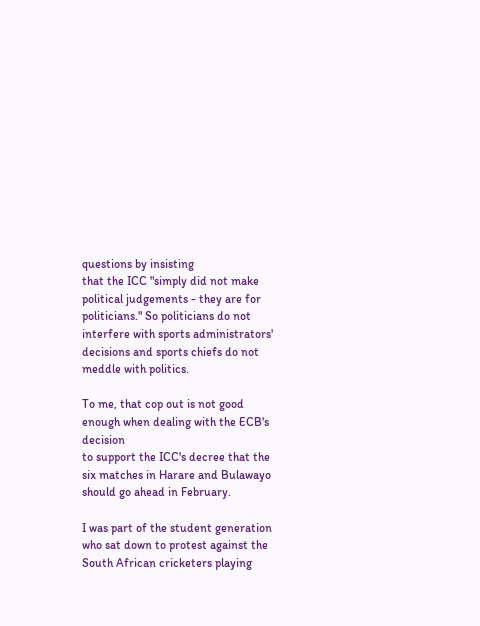questions by insisting
that the ICC "simply did not make political judgements - they are for
politicians." So politicians do not interfere with sports administrators'
decisions and sports chiefs do not meddle with politics.

To me, that cop out is not good enough when dealing with the ECB's decision
to support the ICC's decree that the six matches in Harare and Bulawayo
should go ahead in February.

I was part of the student generation who sat down to protest against the
South African cricketers playing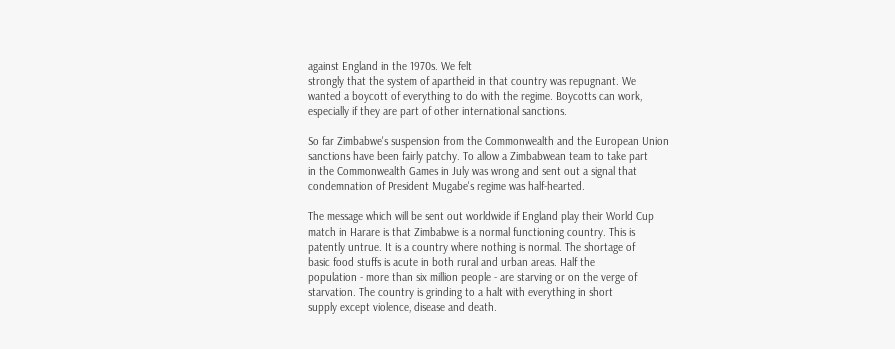against England in the 1970s. We felt
strongly that the system of apartheid in that country was repugnant. We
wanted a boycott of everything to do with the regime. Boycotts can work,
especially if they are part of other international sanctions.

So far Zimbabwe's suspension from the Commonwealth and the European Union
sanctions have been fairly patchy. To allow a Zimbabwean team to take part
in the Commonwealth Games in July was wrong and sent out a signal that
condemnation of President Mugabe's regime was half-hearted.

The message which will be sent out worldwide if England play their World Cup
match in Harare is that Zimbabwe is a normal functioning country. This is
patently untrue. It is a country where nothing is normal. The shortage of
basic food stuffs is acute in both rural and urban areas. Half the
population - more than six million people - are starving or on the verge of
starvation. The country is grinding to a halt with everything in short
supply except violence, disease and death.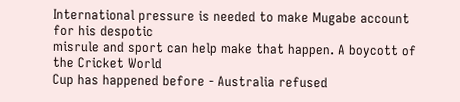International pressure is needed to make Mugabe account for his despotic
misrule and sport can help make that happen. A boycott of the Cricket World
Cup has happened before - Australia refused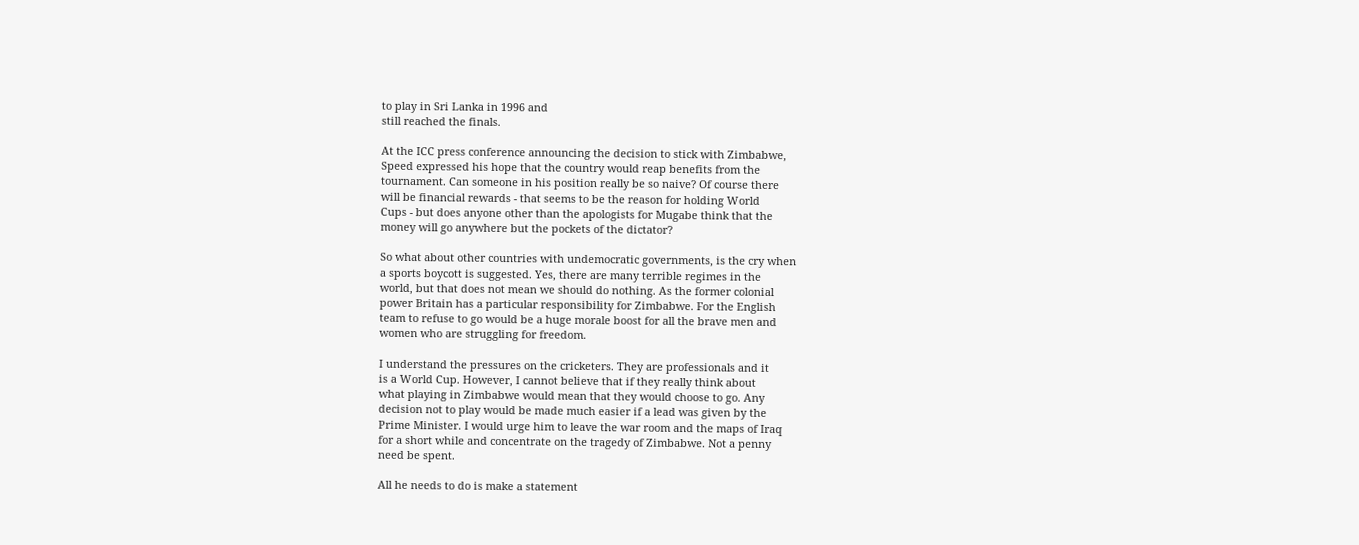to play in Sri Lanka in 1996 and
still reached the finals.

At the ICC press conference announcing the decision to stick with Zimbabwe,
Speed expressed his hope that the country would reap benefits from the
tournament. Can someone in his position really be so naive? Of course there
will be financial rewards - that seems to be the reason for holding World
Cups - but does anyone other than the apologists for Mugabe think that the
money will go anywhere but the pockets of the dictator?

So what about other countries with undemocratic governments, is the cry when
a sports boycott is suggested. Yes, there are many terrible regimes in the
world, but that does not mean we should do nothing. As the former colonial
power Britain has a particular responsibility for Zimbabwe. For the English
team to refuse to go would be a huge morale boost for all the brave men and
women who are struggling for freedom.

I understand the pressures on the cricketers. They are professionals and it
is a World Cup. However, I cannot believe that if they really think about
what playing in Zimbabwe would mean that they would choose to go. Any
decision not to play would be made much easier if a lead was given by the
Prime Minister. I would urge him to leave the war room and the maps of Iraq
for a short while and concentrate on the tragedy of Zimbabwe. Not a penny
need be spent.

All he needs to do is make a statement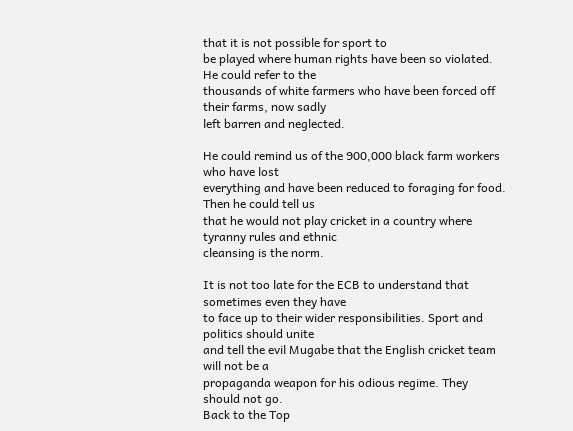that it is not possible for sport to
be played where human rights have been so violated. He could refer to the
thousands of white farmers who have been forced off their farms, now sadly
left barren and neglected.

He could remind us of the 900,000 black farm workers who have lost
everything and have been reduced to foraging for food. Then he could tell us
that he would not play cricket in a country where tyranny rules and ethnic
cleansing is the norm.

It is not too late for the ECB to understand that sometimes even they have
to face up to their wider responsibilities. Sport and politics should unite
and tell the evil Mugabe that the English cricket team will not be a
propaganda weapon for his odious regime. They should not go.
Back to the Top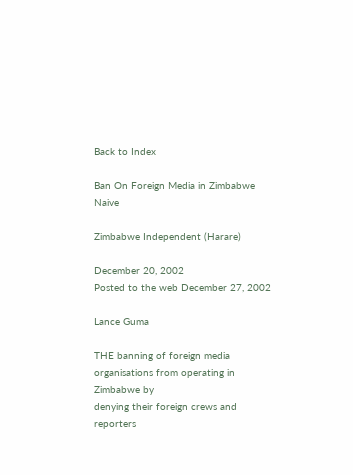Back to Index

Ban On Foreign Media in Zimbabwe Naive

Zimbabwe Independent (Harare)

December 20, 2002
Posted to the web December 27, 2002

Lance Guma

THE banning of foreign media organisations from operating in Zimbabwe by
denying their foreign crews and reporters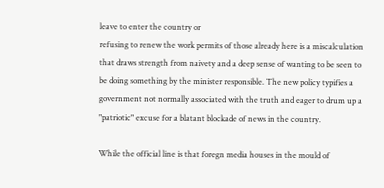leave to enter the country or
refusing to renew the work permits of those already here is a miscalculation
that draws strength from naivety and a deep sense of wanting to be seen to
be doing something by the minister responsible. The new policy typifies a
government not normally associated with the truth and eager to drum up a
"patriotic" excuse for a blatant blockade of news in the country.

While the official line is that foregn media houses in the mould of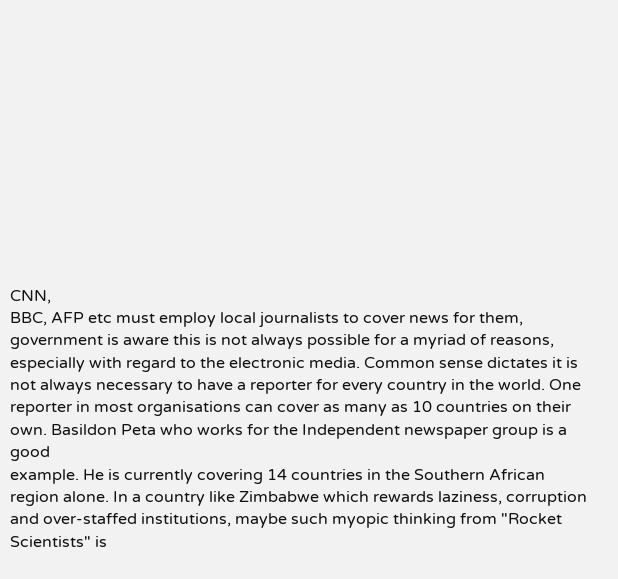CNN,
BBC, AFP etc must employ local journalists to cover news for them,
government is aware this is not always possible for a myriad of reasons,
especially with regard to the electronic media. Common sense dictates it is
not always necessary to have a reporter for every country in the world. One
reporter in most organisations can cover as many as 10 countries on their
own. Basildon Peta who works for the Independent newspaper group is a good
example. He is currently covering 14 countries in the Southern African
region alone. In a country like Zimbabwe which rewards laziness, corruption
and over-staffed institutions, maybe such myopic thinking from "Rocket
Scientists" is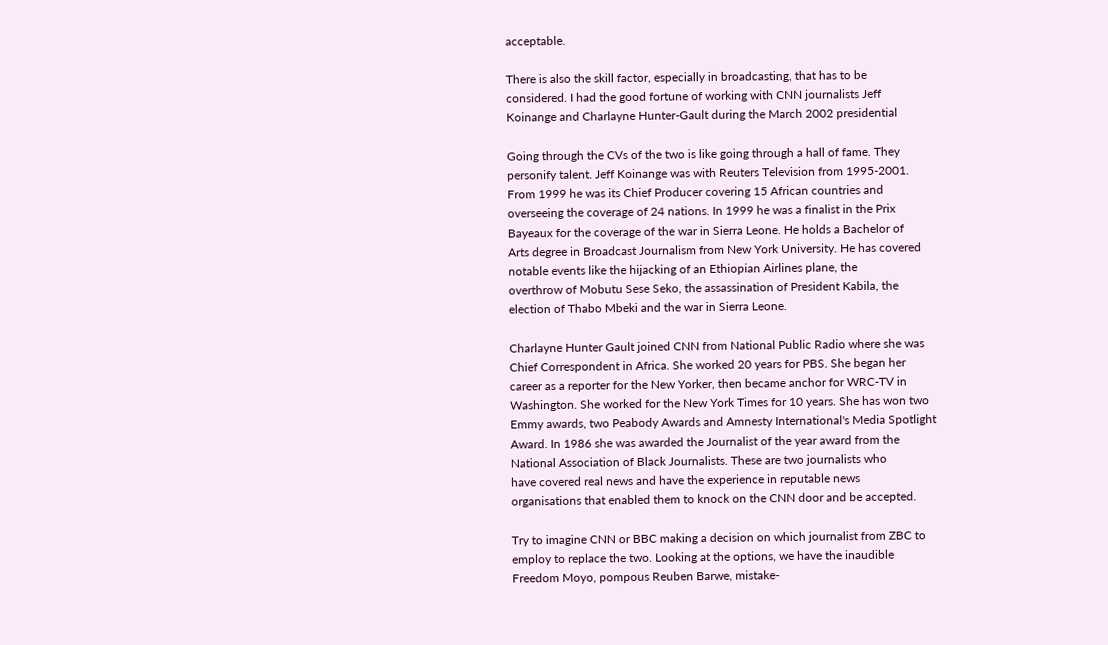acceptable.

There is also the skill factor, especially in broadcasting, that has to be
considered. I had the good fortune of working with CNN journalists Jeff
Koinange and Charlayne Hunter-Gault during the March 2002 presidential

Going through the CVs of the two is like going through a hall of fame. They
personify talent. Jeff Koinange was with Reuters Television from 1995-2001.
From 1999 he was its Chief Producer covering 15 African countries and
overseeing the coverage of 24 nations. In 1999 he was a finalist in the Prix
Bayeaux for the coverage of the war in Sierra Leone. He holds a Bachelor of
Arts degree in Broadcast Journalism from New York University. He has covered
notable events like the hijacking of an Ethiopian Airlines plane, the
overthrow of Mobutu Sese Seko, the assassination of President Kabila, the
election of Thabo Mbeki and the war in Sierra Leone.

Charlayne Hunter Gault joined CNN from National Public Radio where she was
Chief Correspondent in Africa. She worked 20 years for PBS. She began her
career as a reporter for the New Yorker, then became anchor for WRC-TV in
Washington. She worked for the New York Times for 10 years. She has won two
Emmy awards, two Peabody Awards and Amnesty International's Media Spotlight
Award. In 1986 she was awarded the Journalist of the year award from the
National Association of Black Journalists. These are two journalists who
have covered real news and have the experience in reputable news
organisations that enabled them to knock on the CNN door and be accepted.

Try to imagine CNN or BBC making a decision on which journalist from ZBC to
employ to replace the two. Looking at the options, we have the inaudible
Freedom Moyo, pompous Reuben Barwe, mistake-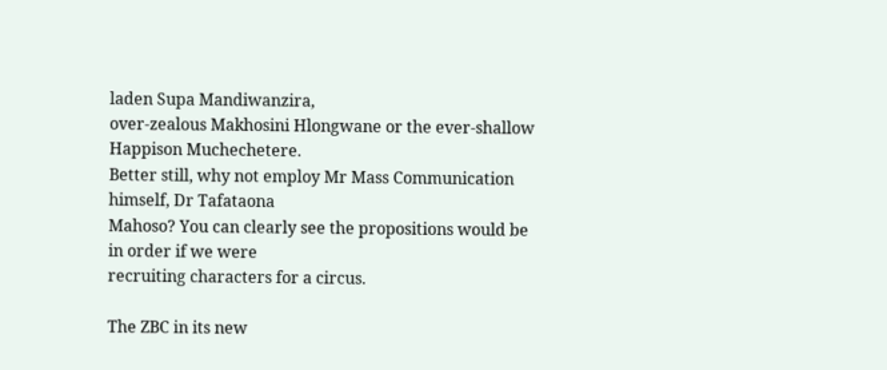laden Supa Mandiwanzira,
over-zealous Makhosini Hlongwane or the ever-shallow Happison Muchechetere.
Better still, why not employ Mr Mass Communication himself, Dr Tafataona
Mahoso? You can clearly see the propositions would be in order if we were
recruiting characters for a circus.

The ZBC in its new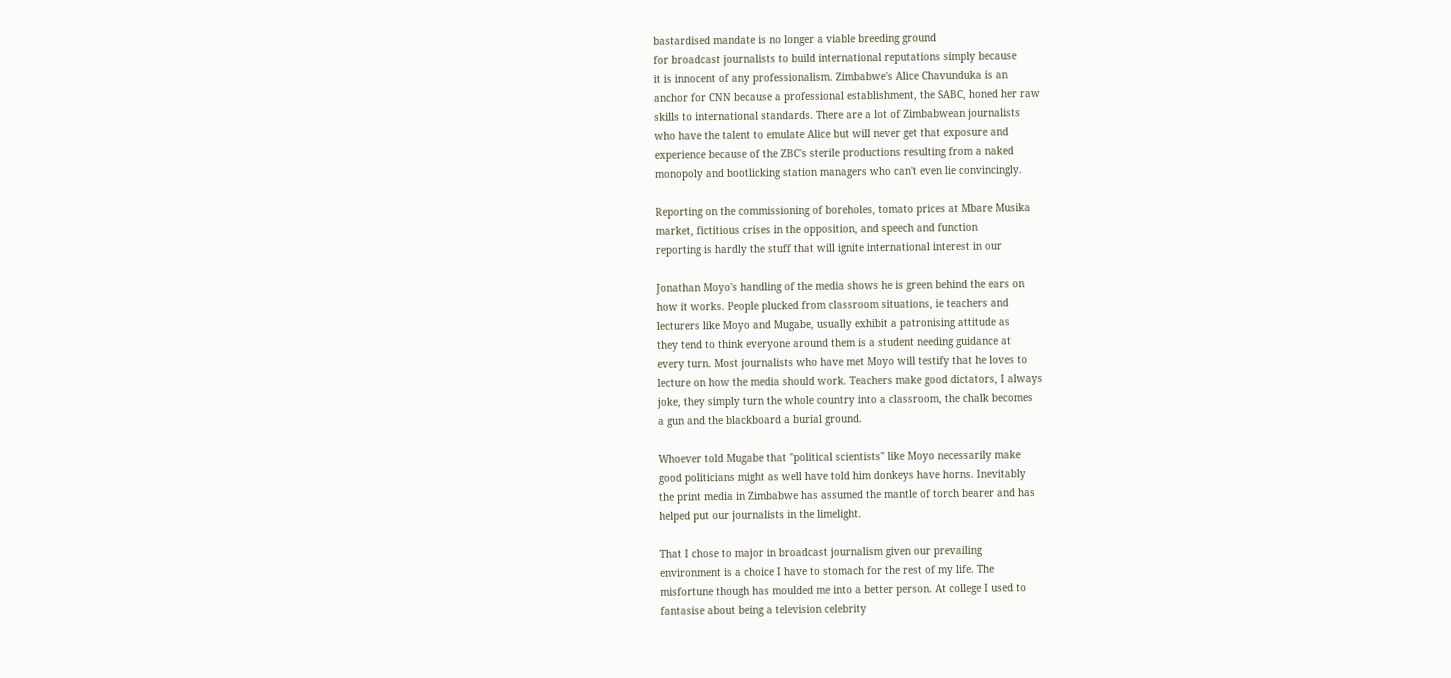bastardised mandate is no longer a viable breeding ground
for broadcast journalists to build international reputations simply because
it is innocent of any professionalism. Zimbabwe's Alice Chavunduka is an
anchor for CNN because a professional establishment, the SABC, honed her raw
skills to international standards. There are a lot of Zimbabwean journalists
who have the talent to emulate Alice but will never get that exposure and
experience because of the ZBC's sterile productions resulting from a naked
monopoly and bootlicking station managers who can't even lie convincingly.

Reporting on the commissioning of boreholes, tomato prices at Mbare Musika
market, fictitious crises in the opposition, and speech and function
reporting is hardly the stuff that will ignite international interest in our

Jonathan Moyo's handling of the media shows he is green behind the ears on
how it works. People plucked from classroom situations, ie teachers and
lecturers like Moyo and Mugabe, usually exhibit a patronising attitude as
they tend to think everyone around them is a student needing guidance at
every turn. Most journalists who have met Moyo will testify that he loves to
lecture on how the media should work. Teachers make good dictators, I always
joke, they simply turn the whole country into a classroom, the chalk becomes
a gun and the blackboard a burial ground.

Whoever told Mugabe that "political scientists" like Moyo necessarily make
good politicians might as well have told him donkeys have horns. Inevitably
the print media in Zimbabwe has assumed the mantle of torch bearer and has
helped put our journalists in the limelight.

That I chose to major in broadcast journalism given our prevailing
environment is a choice I have to stomach for the rest of my life. The
misfortune though has moulded me into a better person. At college I used to
fantasise about being a television celebrity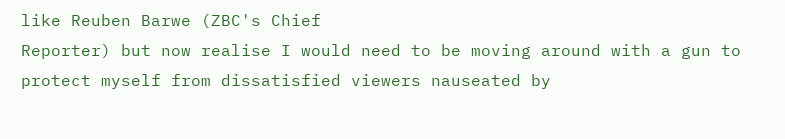like Reuben Barwe (ZBC's Chief
Reporter) but now realise I would need to be moving around with a gun to
protect myself from dissatisfied viewers nauseated by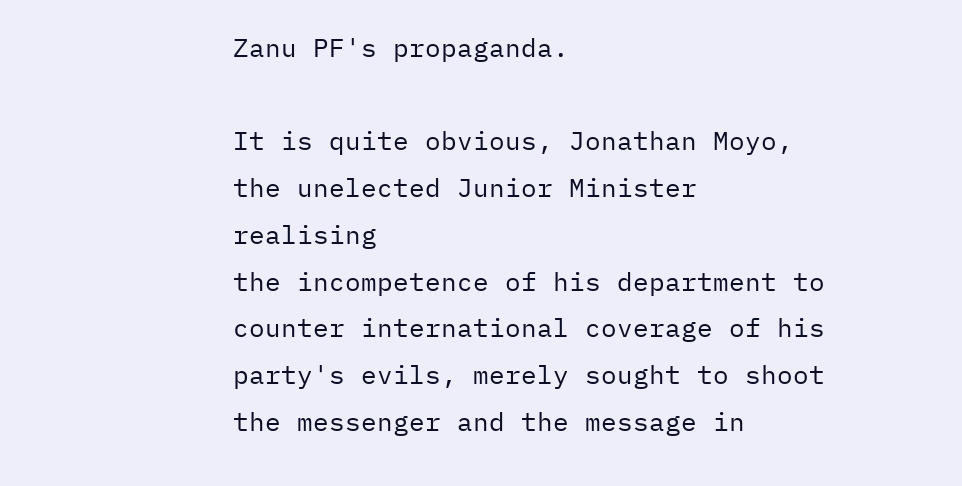Zanu PF's propaganda.

It is quite obvious, Jonathan Moyo, the unelected Junior Minister realising
the incompetence of his department to counter international coverage of his
party's evils, merely sought to shoot the messenger and the message in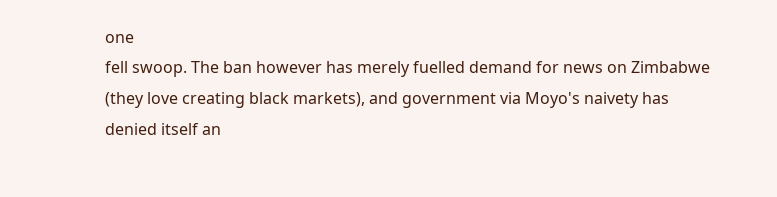one
fell swoop. The ban however has merely fuelled demand for news on Zimbabwe
(they love creating black markets), and government via Moyo's naivety has
denied itself an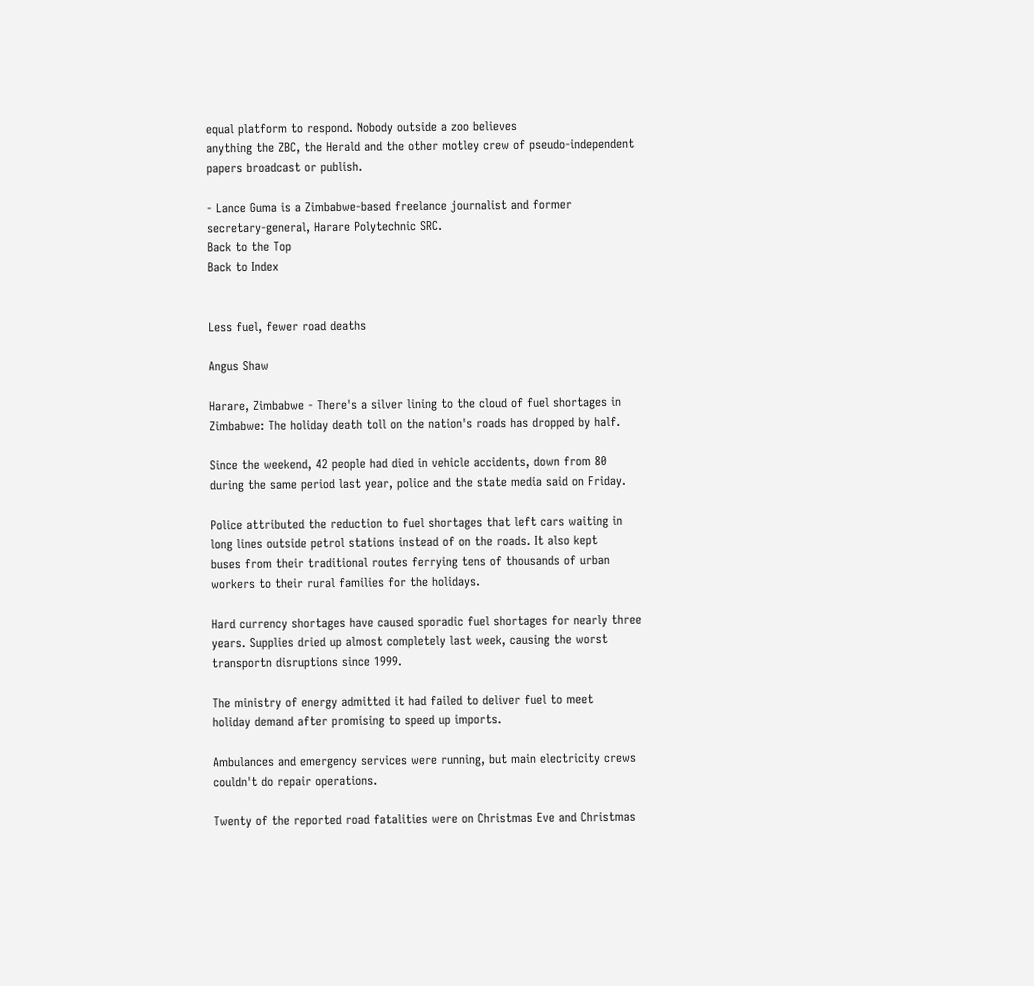equal platform to respond. Nobody outside a zoo believes
anything the ZBC, the Herald and the other motley crew of pseudo-independent
papers broadcast or publish.

- Lance Guma is a Zimbabwe-based freelance journalist and former
secretary-general, Harare Polytechnic SRC.
Back to the Top
Back to Index


Less fuel, fewer road deaths

Angus Shaw

Harare, Zimbabwe - There's a silver lining to the cloud of fuel shortages in
Zimbabwe: The holiday death toll on the nation's roads has dropped by half.

Since the weekend, 42 people had died in vehicle accidents, down from 80
during the same period last year, police and the state media said on Friday.

Police attributed the reduction to fuel shortages that left cars waiting in
long lines outside petrol stations instead of on the roads. It also kept
buses from their traditional routes ferrying tens of thousands of urban
workers to their rural families for the holidays.

Hard currency shortages have caused sporadic fuel shortages for nearly three
years. Supplies dried up almost completely last week, causing the worst
transportn disruptions since 1999.

The ministry of energy admitted it had failed to deliver fuel to meet
holiday demand after promising to speed up imports.

Ambulances and emergency services were running, but main electricity crews
couldn't do repair operations.

Twenty of the reported road fatalities were on Christmas Eve and Christmas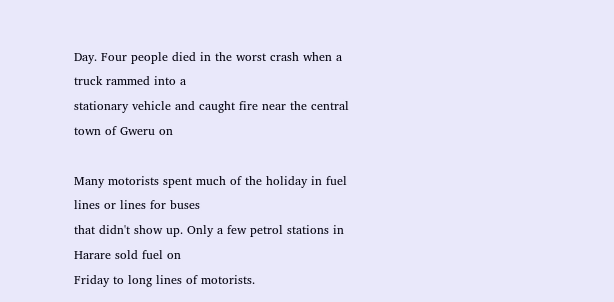Day. Four people died in the worst crash when a truck rammed into a
stationary vehicle and caught fire near the central town of Gweru on

Many motorists spent much of the holiday in fuel lines or lines for buses
that didn't show up. Only a few petrol stations in Harare sold fuel on
Friday to long lines of motorists.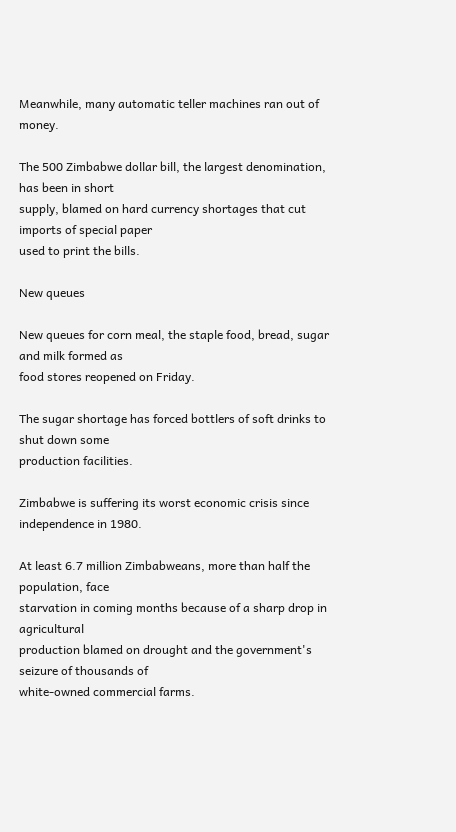Meanwhile, many automatic teller machines ran out of money.

The 500 Zimbabwe dollar bill, the largest denomination, has been in short
supply, blamed on hard currency shortages that cut imports of special paper
used to print the bills.

New queues

New queues for corn meal, the staple food, bread, sugar and milk formed as
food stores reopened on Friday.

The sugar shortage has forced bottlers of soft drinks to shut down some
production facilities.

Zimbabwe is suffering its worst economic crisis since independence in 1980.

At least 6.7 million Zimbabweans, more than half the population, face
starvation in coming months because of a sharp drop in agricultural
production blamed on drought and the government's seizure of thousands of
white-owned commercial farms.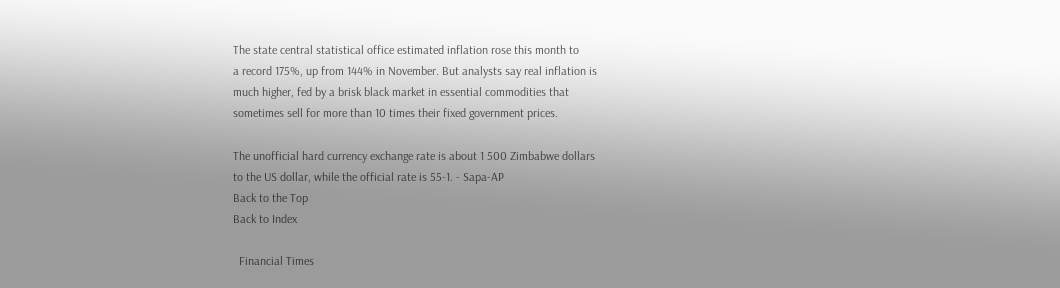The state central statistical office estimated inflation rose this month to
a record 175%, up from 144% in November. But analysts say real inflation is
much higher, fed by a brisk black market in essential commodities that
sometimes sell for more than 10 times their fixed government prices.

The unofficial hard currency exchange rate is about 1 500 Zimbabwe dollars
to the US dollar, while the official rate is 55-1. - Sapa-AP
Back to the Top
Back to Index

  Financial Times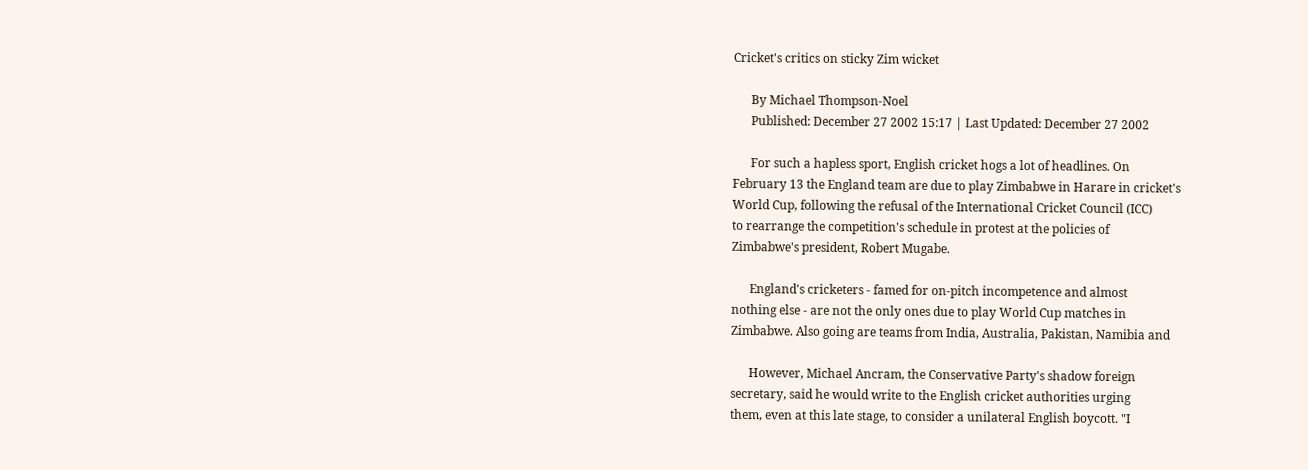Cricket's critics on sticky Zim wicket

      By Michael Thompson-Noel
      Published: December 27 2002 15:17 | Last Updated: December 27 2002

      For such a hapless sport, English cricket hogs a lot of headlines. On
February 13 the England team are due to play Zimbabwe in Harare in cricket's
World Cup, following the refusal of the International Cricket Council (ICC)
to rearrange the competition's schedule in protest at the policies of
Zimbabwe's president, Robert Mugabe.

      England's cricketers - famed for on-pitch incompetence and almost
nothing else - are not the only ones due to play World Cup matches in
Zimbabwe. Also going are teams from India, Australia, Pakistan, Namibia and

      However, Michael Ancram, the Conservative Party's shadow foreign
secretary, said he would write to the English cricket authorities urging
them, even at this late stage, to consider a unilateral English boycott. "I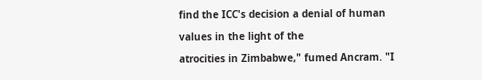find the ICC's decision a denial of human values in the light of the
atrocities in Zimbabwe," fumed Ancram. "I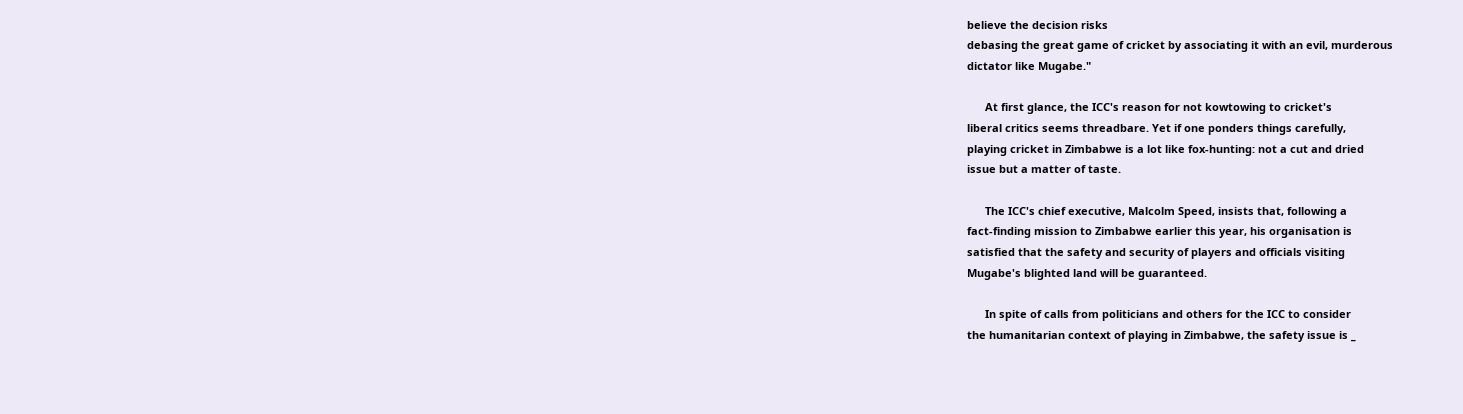believe the decision risks
debasing the great game of cricket by associating it with an evil, murderous
dictator like Mugabe."

      At first glance, the ICC's reason for not kowtowing to cricket's
liberal critics seems threadbare. Yet if one ponders things carefully,
playing cricket in Zimbabwe is a lot like fox-hunting: not a cut and dried
issue but a matter of taste.

      The ICC's chief executive, Malcolm Speed, insists that, following a
fact-finding mission to Zimbabwe earlier this year, his organisation is
satisfied that the safety and security of players and officials visiting
Mugabe's blighted land will be guaranteed.

      In spite of calls from politicians and others for the ICC to consider
the humanitarian context of playing in Zimbabwe, the safety issue is _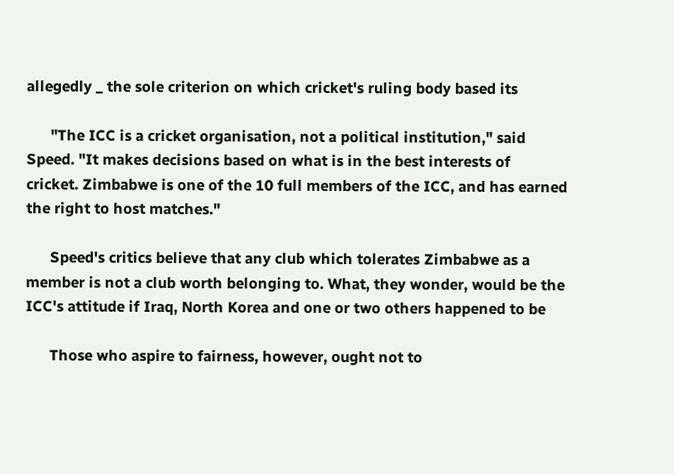allegedly _ the sole criterion on which cricket's ruling body based its

      "The ICC is a cricket organisation, not a political institution," said
Speed. "It makes decisions based on what is in the best interests of
cricket. Zimbabwe is one of the 10 full members of the ICC, and has earned
the right to host matches."

      Speed's critics believe that any club which tolerates Zimbabwe as a
member is not a club worth belonging to. What, they wonder, would be the
ICC's attitude if Iraq, North Korea and one or two others happened to be

      Those who aspire to fairness, however, ought not to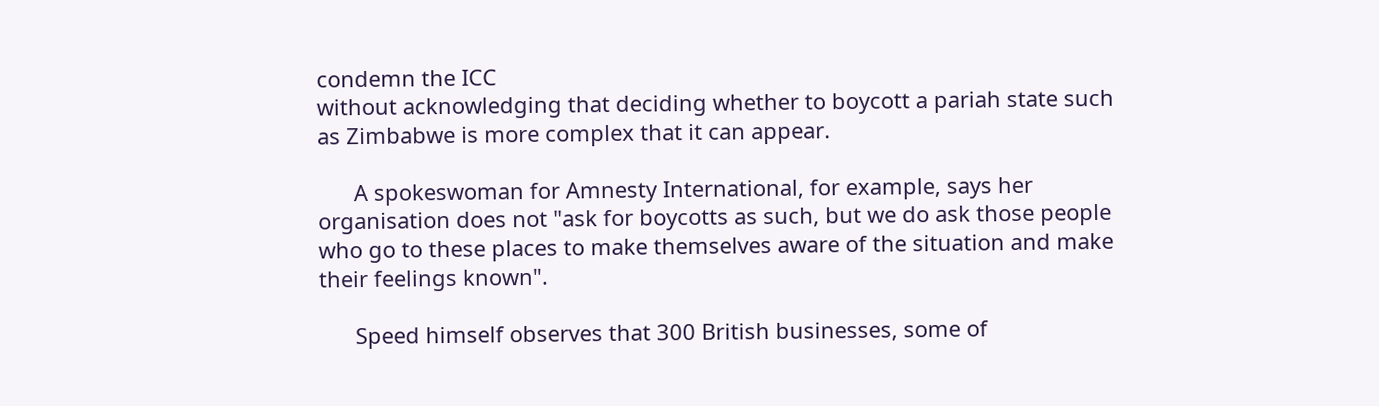condemn the ICC
without acknowledging that deciding whether to boycott a pariah state such
as Zimbabwe is more complex that it can appear.

      A spokeswoman for Amnesty International, for example, says her
organisation does not "ask for boycotts as such, but we do ask those people
who go to these places to make themselves aware of the situation and make
their feelings known".

      Speed himself observes that 300 British businesses, some of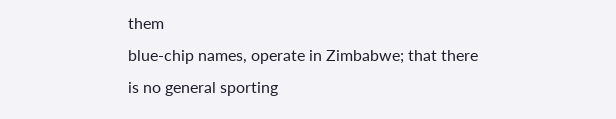them
blue-chip names, operate in Zimbabwe; that there is no general sporting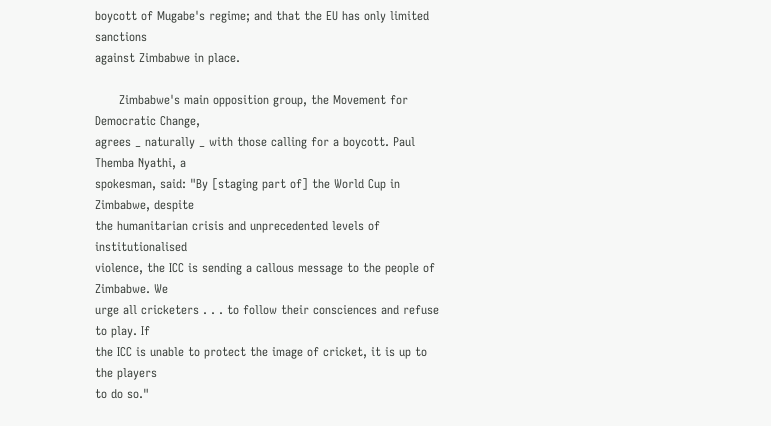boycott of Mugabe's regime; and that the EU has only limited sanctions
against Zimbabwe in place.

      Zimbabwe's main opposition group, the Movement for Democratic Change,
agrees _ naturally _ with those calling for a boycott. Paul Themba Nyathi, a
spokesman, said: "By [staging part of] the World Cup in Zimbabwe, despite
the humanitarian crisis and unprecedented levels of institutionalised
violence, the ICC is sending a callous message to the people of Zimbabwe. We
urge all cricketers . . . to follow their consciences and refuse to play. If
the ICC is unable to protect the image of cricket, it is up to the players
to do so."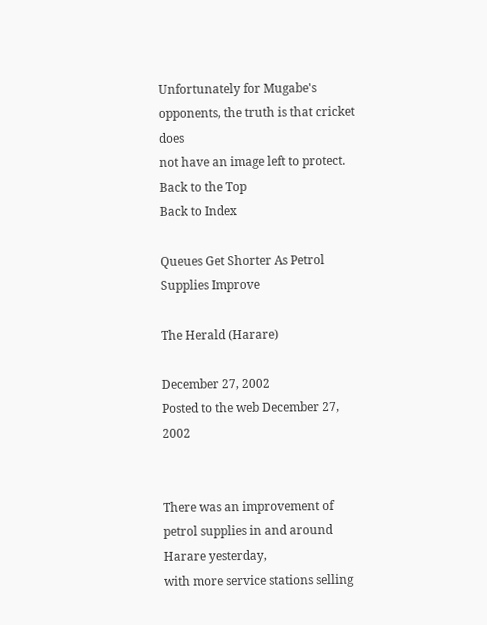Unfortunately for Mugabe's opponents, the truth is that cricket does
not have an image left to protect.
Back to the Top
Back to Index

Queues Get Shorter As Petrol Supplies Improve

The Herald (Harare)

December 27, 2002
Posted to the web December 27, 2002


There was an improvement of petrol supplies in and around Harare yesterday,
with more service stations selling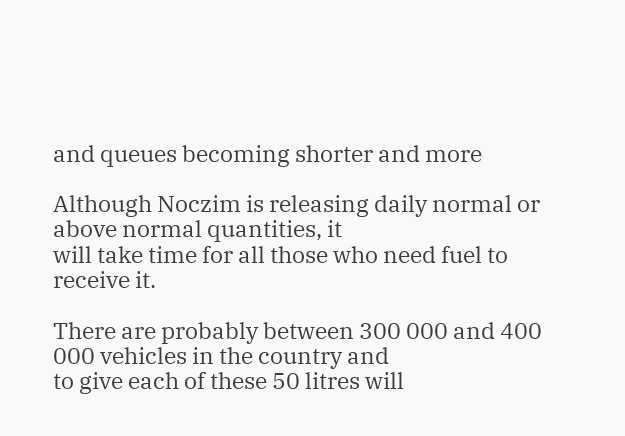and queues becoming shorter and more

Although Noczim is releasing daily normal or above normal quantities, it
will take time for all those who need fuel to receive it.

There are probably between 300 000 and 400 000 vehicles in the country and
to give each of these 50 litres will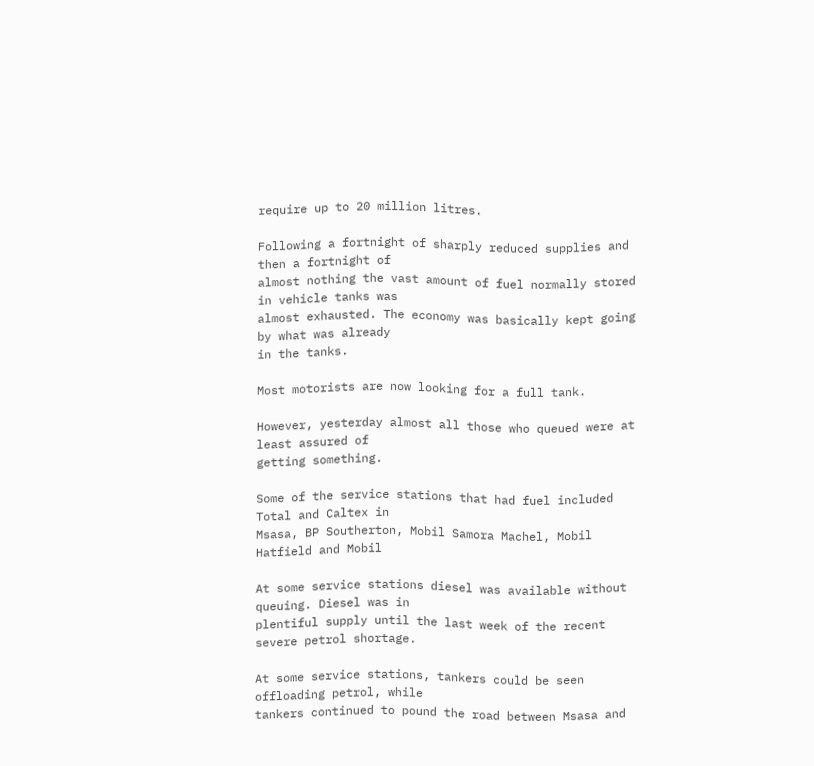require up to 20 million litres.

Following a fortnight of sharply reduced supplies and then a fortnight of
almost nothing the vast amount of fuel normally stored in vehicle tanks was
almost exhausted. The economy was basically kept going by what was already
in the tanks.

Most motorists are now looking for a full tank.

However, yesterday almost all those who queued were at least assured of
getting something.

Some of the service stations that had fuel included Total and Caltex in
Msasa, BP Southerton, Mobil Samora Machel, Mobil Hatfield and Mobil

At some service stations diesel was available without queuing. Diesel was in
plentiful supply until the last week of the recent severe petrol shortage.

At some service stations, tankers could be seen offloading petrol, while
tankers continued to pound the road between Msasa and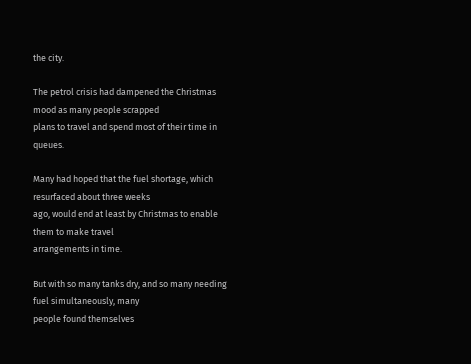the city.

The petrol crisis had dampened the Christmas mood as many people scrapped
plans to travel and spend most of their time in queues.

Many had hoped that the fuel shortage, which resurfaced about three weeks
ago, would end at least by Christmas to enable them to make travel
arrangements in time.

But with so many tanks dry, and so many needing fuel simultaneously, many
people found themselves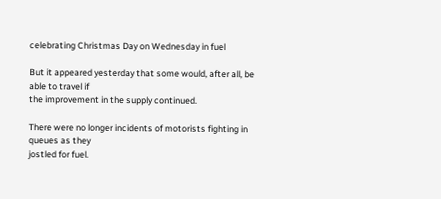celebrating Christmas Day on Wednesday in fuel

But it appeared yesterday that some would, after all, be able to travel if
the improvement in the supply continued.

There were no longer incidents of motorists fighting in queues as they
jostled for fuel.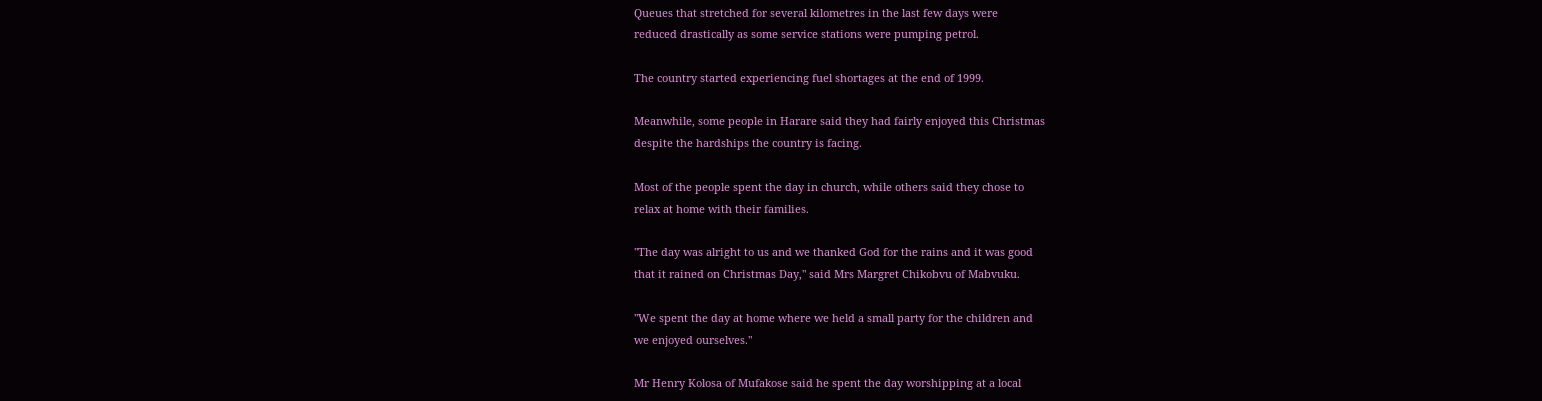Queues that stretched for several kilometres in the last few days were
reduced drastically as some service stations were pumping petrol.

The country started experiencing fuel shortages at the end of 1999.

Meanwhile, some people in Harare said they had fairly enjoyed this Christmas
despite the hardships the country is facing.

Most of the people spent the day in church, while others said they chose to
relax at home with their families.

"The day was alright to us and we thanked God for the rains and it was good
that it rained on Christmas Day," said Mrs Margret Chikobvu of Mabvuku.

"We spent the day at home where we held a small party for the children and
we enjoyed ourselves."

Mr Henry Kolosa of Mufakose said he spent the day worshipping at a local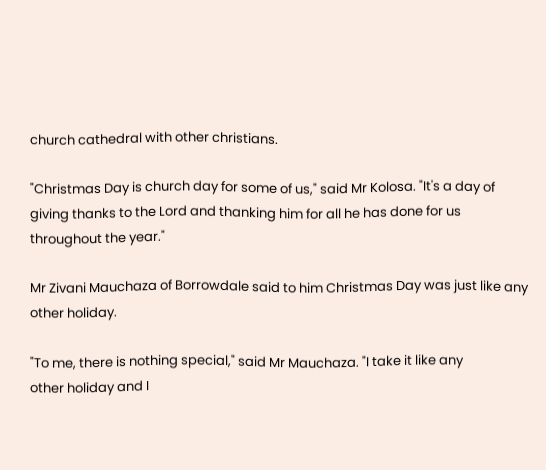church cathedral with other christians.

"Christmas Day is church day for some of us," said Mr Kolosa. "It's a day of
giving thanks to the Lord and thanking him for all he has done for us
throughout the year."

Mr Zivani Mauchaza of Borrowdale said to him Christmas Day was just like any
other holiday.

"To me, there is nothing special," said Mr Mauchaza. "I take it like any
other holiday and I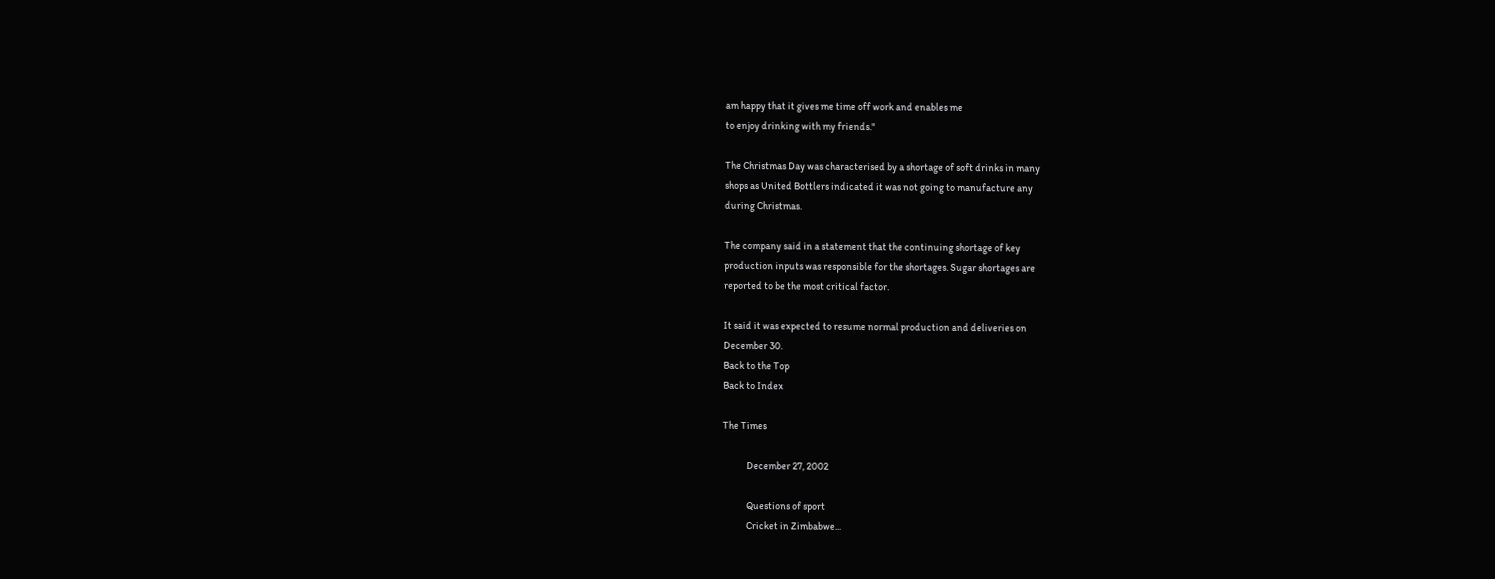am happy that it gives me time off work and enables me
to enjoy drinking with my friends."

The Christmas Day was characterised by a shortage of soft drinks in many
shops as United Bottlers indicated it was not going to manufacture any
during Christmas.

The company said in a statement that the continuing shortage of key
production inputs was responsible for the shortages. Sugar shortages are
reported to be the most critical factor.

It said it was expected to resume normal production and deliveries on
December 30.
Back to the Top
Back to Index

The Times

            December 27, 2002

            Questions of sport
            Cricket in Zimbabwe...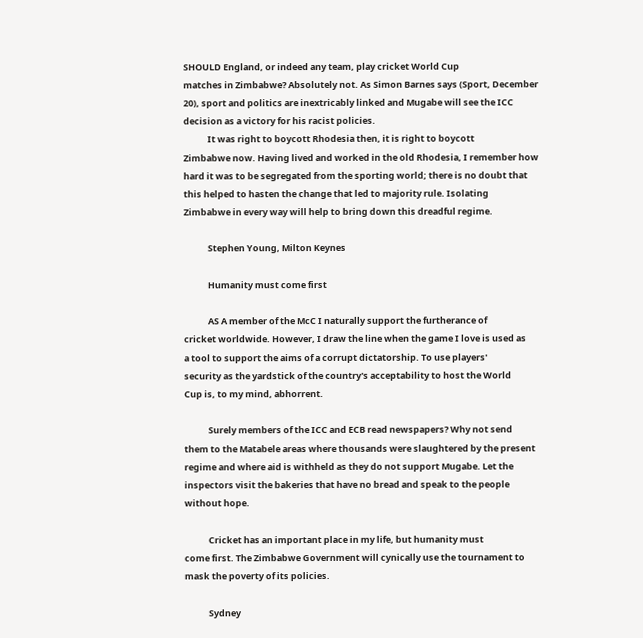SHOULD England, or indeed any team, play cricket World Cup
matches in Zimbabwe? Absolutely not. As Simon Barnes says (Sport, December
20), sport and politics are inextricably linked and Mugabe will see the ICC
decision as a victory for his racist policies.
            It was right to boycott Rhodesia then, it is right to boycott
Zimbabwe now. Having lived and worked in the old Rhodesia, I remember how
hard it was to be segregated from the sporting world; there is no doubt that
this helped to hasten the change that led to majority rule. Isolating
Zimbabwe in every way will help to bring down this dreadful regime.

            Stephen Young, Milton Keynes

            Humanity must come first

            AS A member of the McC I naturally support the furtherance of
cricket worldwide. However, I draw the line when the game I love is used as
a tool to support the aims of a corrupt dictatorship. To use players'
security as the yardstick of the country's acceptability to host the World
Cup is, to my mind, abhorrent.

            Surely members of the ICC and ECB read newspapers? Why not send
them to the Matabele areas where thousands were slaughtered by the present
regime and where aid is withheld as they do not support Mugabe. Let the
inspectors visit the bakeries that have no bread and speak to the people
without hope.

            Cricket has an important place in my life, but humanity must
come first. The Zimbabwe Government will cynically use the tournament to
mask the poverty of its policies.

            Sydney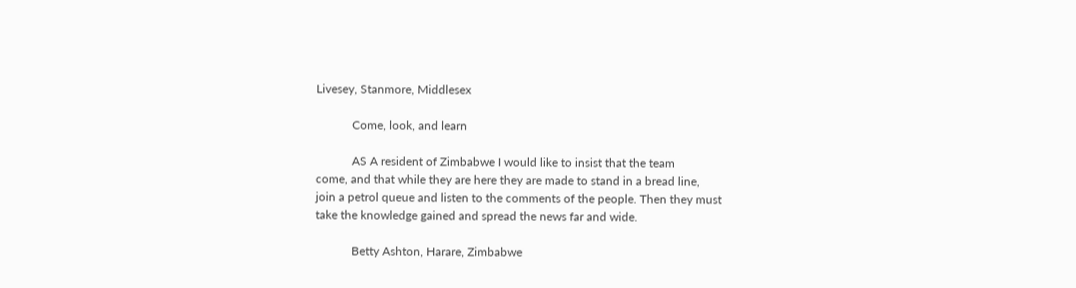Livesey, Stanmore, Middlesex

            Come, look, and learn

            AS A resident of Zimbabwe I would like to insist that the team
come, and that while they are here they are made to stand in a bread line,
join a petrol queue and listen to the comments of the people. Then they must
take the knowledge gained and spread the news far and wide.

            Betty Ashton, Harare, Zimbabwe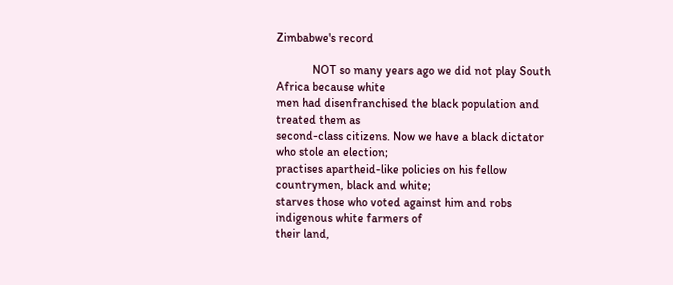Zimbabwe's record

            NOT so many years ago we did not play South Africa because white
men had disenfranchised the black population and treated them as
second-class citizens. Now we have a black dictator who stole an election;
practises apartheid-like policies on his fellow countrymen, black and white;
starves those who voted against him and robs indigenous white farmers of
their land,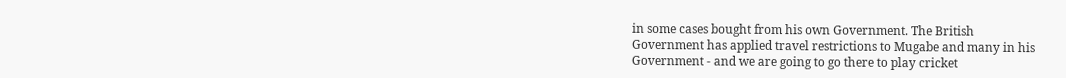in some cases bought from his own Government. The British
Government has applied travel restrictions to Mugabe and many in his
Government - and we are going to go there to play cricket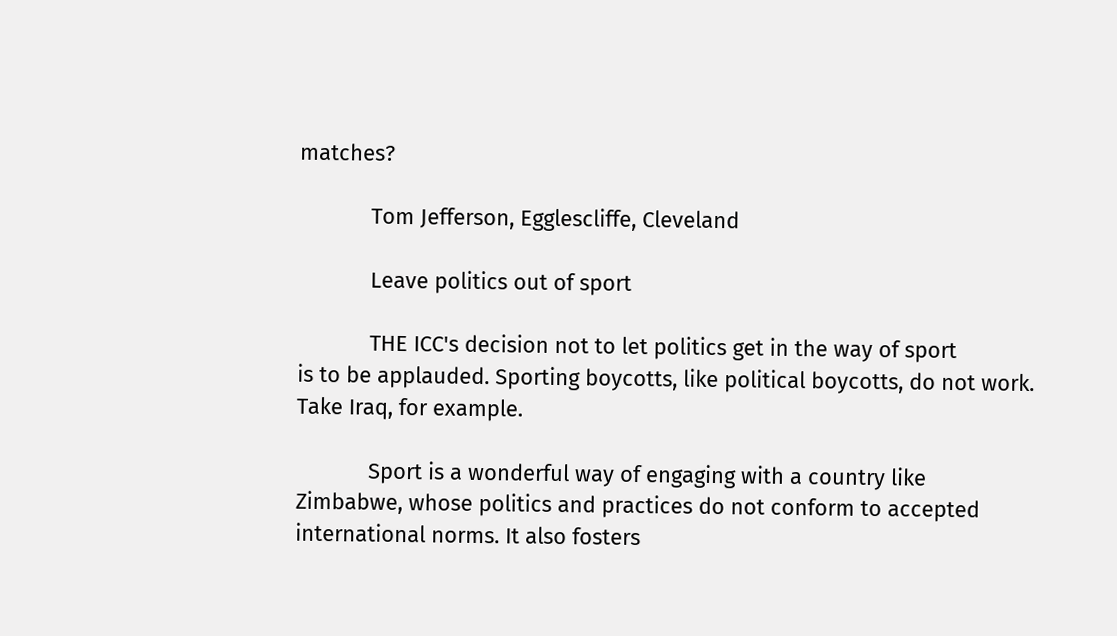matches?

            Tom Jefferson, Egglescliffe, Cleveland

            Leave politics out of sport

            THE ICC's decision not to let politics get in the way of sport
is to be applauded. Sporting boycotts, like political boycotts, do not work.
Take Iraq, for example.

            Sport is a wonderful way of engaging with a country like
Zimbabwe, whose politics and practices do not conform to accepted
international norms. It also fosters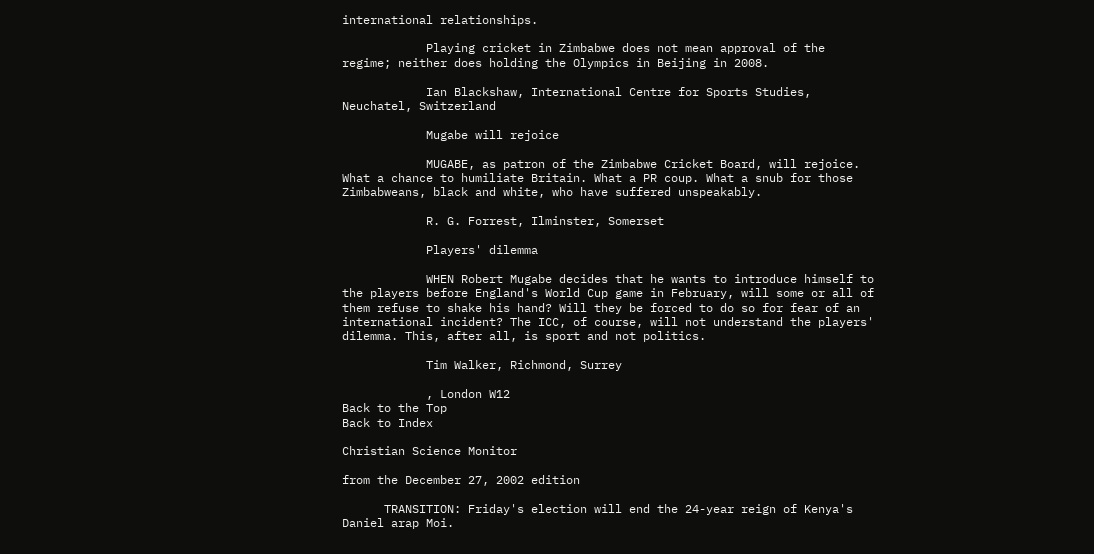international relationships.

            Playing cricket in Zimbabwe does not mean approval of the
regime; neither does holding the Olympics in Beijing in 2008.

            Ian Blackshaw, International Centre for Sports Studies,
Neuchatel, Switzerland

            Mugabe will rejoice

            MUGABE, as patron of the Zimbabwe Cricket Board, will rejoice.
What a chance to humiliate Britain. What a PR coup. What a snub for those
Zimbabweans, black and white, who have suffered unspeakably.

            R. G. Forrest, Ilminster, Somerset

            Players' dilemma

            WHEN Robert Mugabe decides that he wants to introduce himself to
the players before England's World Cup game in February, will some or all of
them refuse to shake his hand? Will they be forced to do so for fear of an
international incident? The ICC, of course, will not understand the players'
dilemma. This, after all, is sport and not politics.

            Tim Walker, Richmond, Surrey

            , London W12
Back to the Top
Back to Index

Christian Science Monitor

from the December 27, 2002 edition

      TRANSITION: Friday's election will end the 24-year reign of Kenya's
Daniel arap Moi.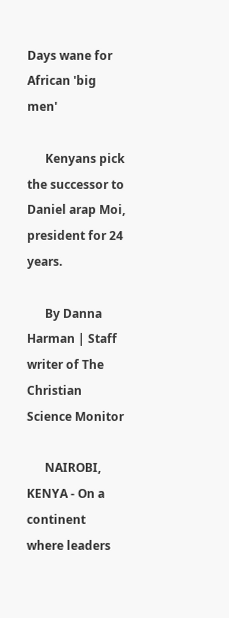Days wane for African 'big men'

      Kenyans pick the successor to Daniel arap Moi, president for 24 years.

      By Danna Harman | Staff writer of The Christian Science Monitor

      NAIROBI, KENYA - On a continent where leaders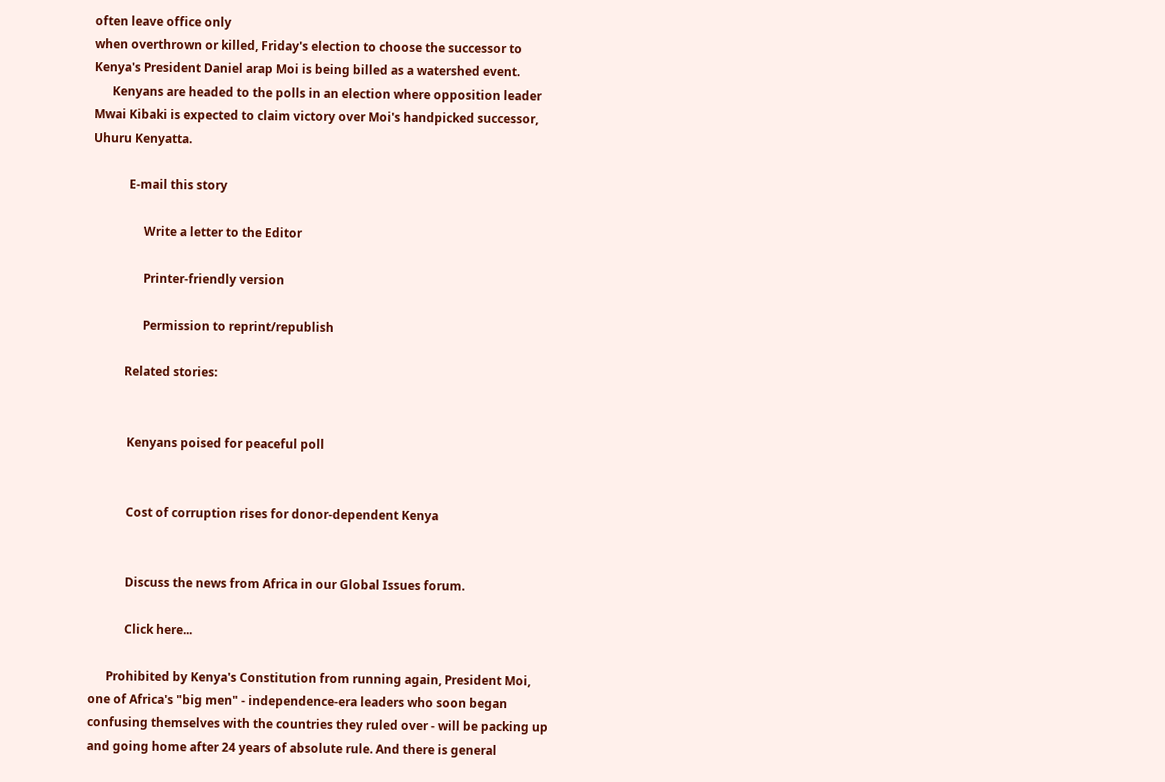often leave office only
when overthrown or killed, Friday's election to choose the successor to
Kenya's President Daniel arap Moi is being billed as a watershed event.
      Kenyans are headed to the polls in an election where opposition leader
Mwai Kibaki is expected to claim victory over Moi's handpicked successor,
Uhuru Kenyatta.

            E-mail this story

                 Write a letter to the Editor

                 Printer-friendly version

                 Permission to reprint/republish

           Related stories:


            Kenyans poised for peaceful poll


            Cost of corruption rises for donor-dependent Kenya


            Discuss the news from Africa in our Global Issues forum.

            Click here...

      Prohibited by Kenya's Constitution from running again, President Moi,
one of Africa's "big men" - independence-era leaders who soon began
confusing themselves with the countries they ruled over - will be packing up
and going home after 24 years of absolute rule. And there is general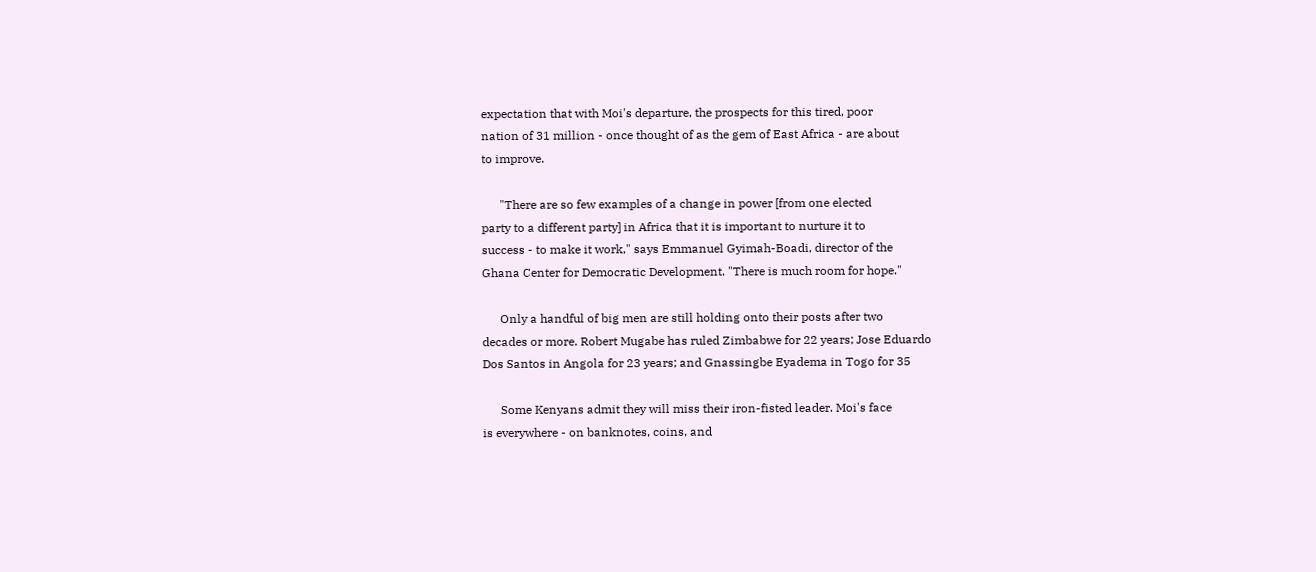expectation that with Moi's departure, the prospects for this tired, poor
nation of 31 million - once thought of as the gem of East Africa - are about
to improve.

      "There are so few examples of a change in power [from one elected
party to a different party] in Africa that it is important to nurture it to
success - to make it work," says Emmanuel Gyimah-Boadi, director of the
Ghana Center for Democratic Development. "There is much room for hope."

      Only a handful of big men are still holding onto their posts after two
decades or more. Robert Mugabe has ruled Zimbabwe for 22 years; Jose Eduardo
Dos Santos in Angola for 23 years; and Gnassingbe Eyadema in Togo for 35

      Some Kenyans admit they will miss their iron-fisted leader. Moi's face
is everywhere - on banknotes, coins, and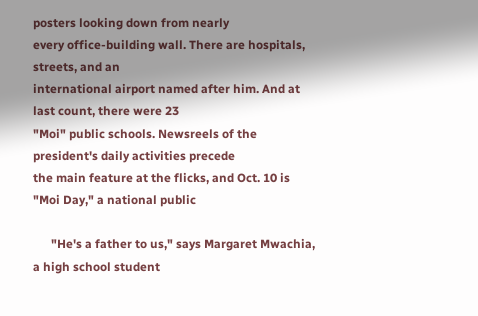posters looking down from nearly
every office-building wall. There are hospitals, streets, and an
international airport named after him. And at last count, there were 23
"Moi" public schools. Newsreels of the president's daily activities precede
the main feature at the flicks, and Oct. 10 is "Moi Day," a national public

      "He's a father to us," says Margaret Mwachia, a high school student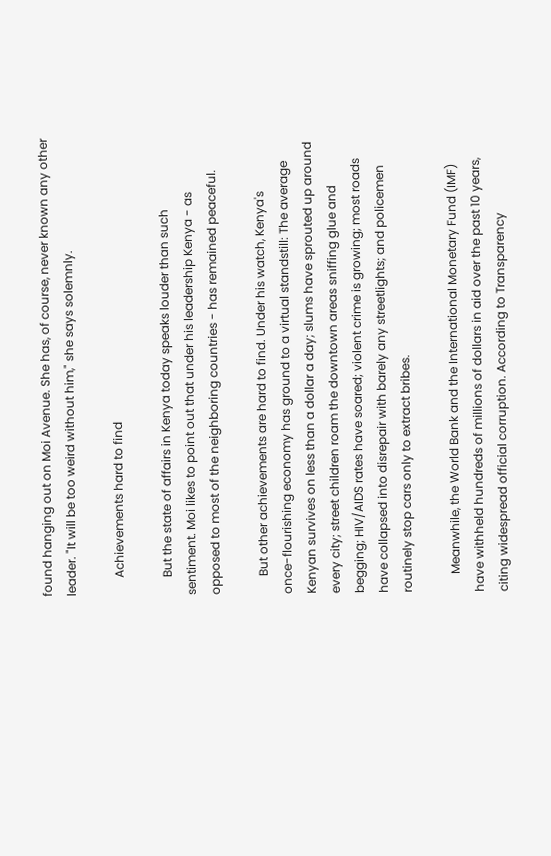found hanging out on Moi Avenue. She has, of course, never known any other
leader. "It will be too weird without him," she says solemnly.

      Achievements hard to find

      But the state of affairs in Kenya today speaks louder than such
sentiment. Moi likes to point out that under his leadership Kenya - as
opposed to most of the neighboring countries - has remained peaceful.

      But other achievements are hard to find. Under his watch, Kenya's
once-flourishing economy has ground to a virtual standstill: The average
Kenyan survives on less than a dollar a day; slums have sprouted up around
every city; street children roam the downtown areas sniffing glue and
begging; HIV/AIDS rates have soared; violent crime is growing; most roads
have collapsed into disrepair with barely any streetlights; and policemen
routinely stop cars only to extract bribes.

      Meanwhile, the World Bank and the International Monetary Fund (IMF)
have withheld hundreds of millions of dollars in aid over the past 10 years,
citing widespread official corruption. According to Transparency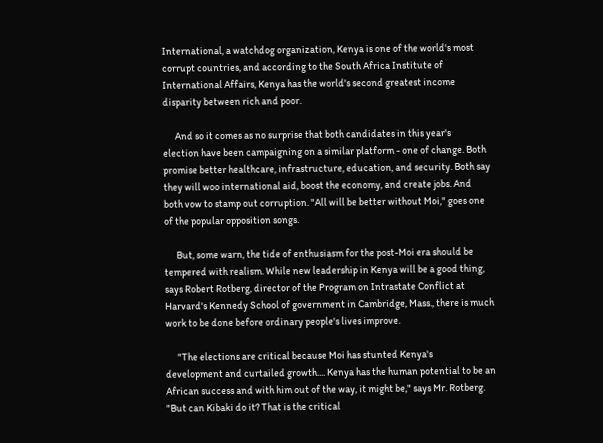International, a watchdog organization, Kenya is one of the world's most
corrupt countries, and according to the South Africa Institute of
International Affairs, Kenya has the world's second greatest income
disparity between rich and poor.

      And so it comes as no surprise that both candidates in this year's
election have been campaigning on a similar platform - one of change. Both
promise better healthcare, infrastructure, education, and security. Both say
they will woo international aid, boost the economy, and create jobs. And
both vow to stamp out corruption. "All will be better without Moi," goes one
of the popular opposition songs.

      But, some warn, the tide of enthusiasm for the post-Moi era should be
tempered with realism. While new leadership in Kenya will be a good thing,
says Robert Rotberg, director of the Program on Intrastate Conflict at
Harvard's Kennedy School of government in Cambridge, Mass., there is much
work to be done before ordinary people's lives improve.

      "The elections are critical because Moi has stunted Kenya's
development and curtailed growth.... Kenya has the human potential to be an
African success and with him out of the way, it might be," says Mr. Rotberg.
"But can Kibaki do it? That is the critical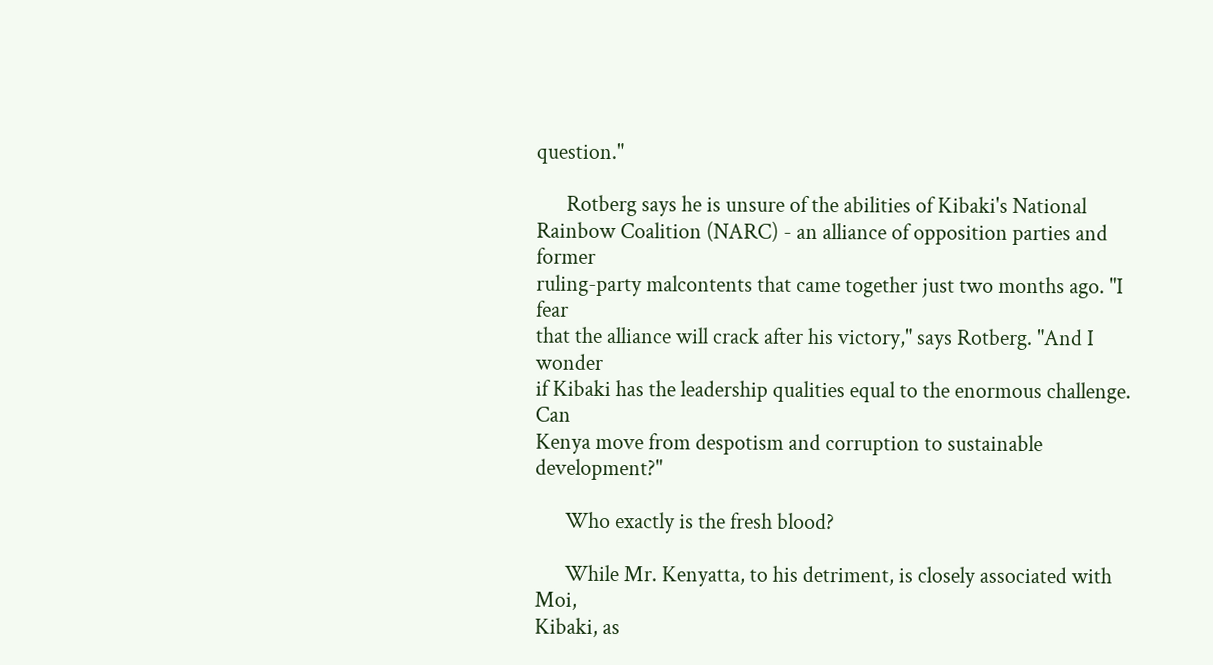question."

      Rotberg says he is unsure of the abilities of Kibaki's National
Rainbow Coalition (NARC) - an alliance of opposition parties and former
ruling-party malcontents that came together just two months ago. "I fear
that the alliance will crack after his victory," says Rotberg. "And I wonder
if Kibaki has the leadership qualities equal to the enormous challenge. Can
Kenya move from despotism and corruption to sustainable development?"

      Who exactly is the fresh blood?

      While Mr. Kenyatta, to his detriment, is closely associated with Moi,
Kibaki, as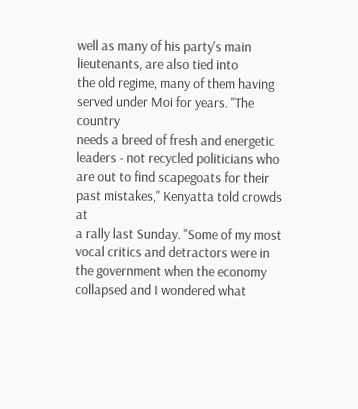well as many of his party's main lieutenants, are also tied into
the old regime, many of them having served under Moi for years. "The country
needs a breed of fresh and energetic leaders - not recycled politicians who
are out to find scapegoats for their past mistakes," Kenyatta told crowds at
a rally last Sunday. "Some of my most vocal critics and detractors were in
the government when the economy collapsed and I wondered what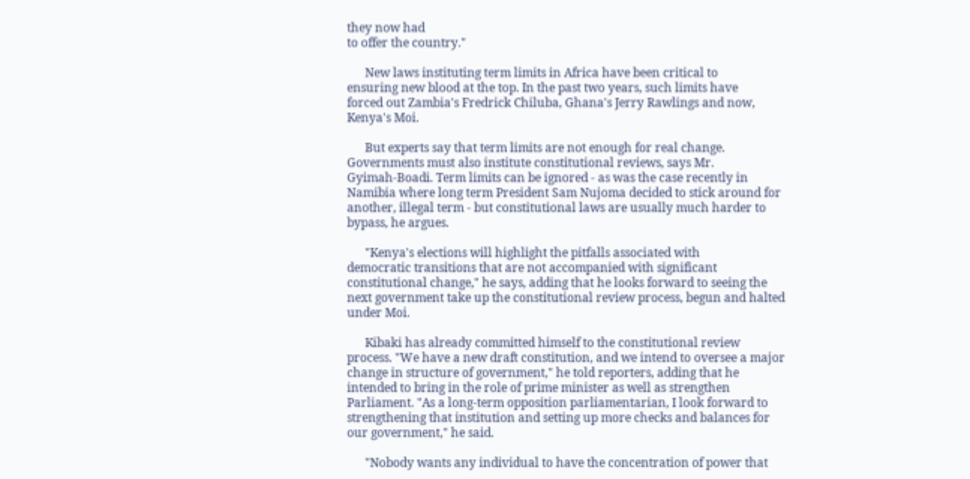they now had
to offer the country."

      New laws instituting term limits in Africa have been critical to
ensuring new blood at the top. In the past two years, such limits have
forced out Zambia's Fredrick Chiluba, Ghana's Jerry Rawlings and now,
Kenya's Moi.

      But experts say that term limits are not enough for real change.
Governments must also institute constitutional reviews, says Mr.
Gyimah-Boadi. Term limits can be ignored - as was the case recently in
Namibia where long term President Sam Nujoma decided to stick around for
another, illegal term - but constitutional laws are usually much harder to
bypass, he argues.

      "Kenya's elections will highlight the pitfalls associated with
democratic transitions that are not accompanied with significant
constitutional change," he says, adding that he looks forward to seeing the
next government take up the constitutional review process, begun and halted
under Moi.

      Kibaki has already committed himself to the constitutional review
process. "We have a new draft constitution, and we intend to oversee a major
change in structure of government," he told reporters, adding that he
intended to bring in the role of prime minister as well as strengthen
Parliament. "As a long-term opposition parliamentarian, I look forward to
strengthening that institution and setting up more checks and balances for
our government," he said.

      "Nobody wants any individual to have the concentration of power that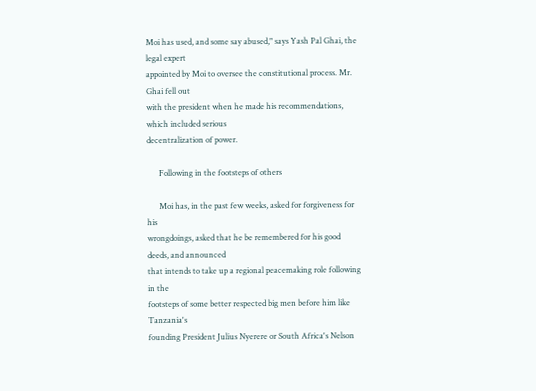Moi has used, and some say abused," says Yash Pal Ghai, the legal expert
appointed by Moi to oversee the constitutional process. Mr. Ghai fell out
with the president when he made his recommendations, which included serious
decentralization of power.

      Following in the footsteps of others

      Moi has, in the past few weeks, asked for forgiveness for his
wrongdoings, asked that he be remembered for his good deeds, and announced
that intends to take up a regional peacemaking role following in the
footsteps of some better respected big men before him like Tanzania's
founding President Julius Nyerere or South Africa's Nelson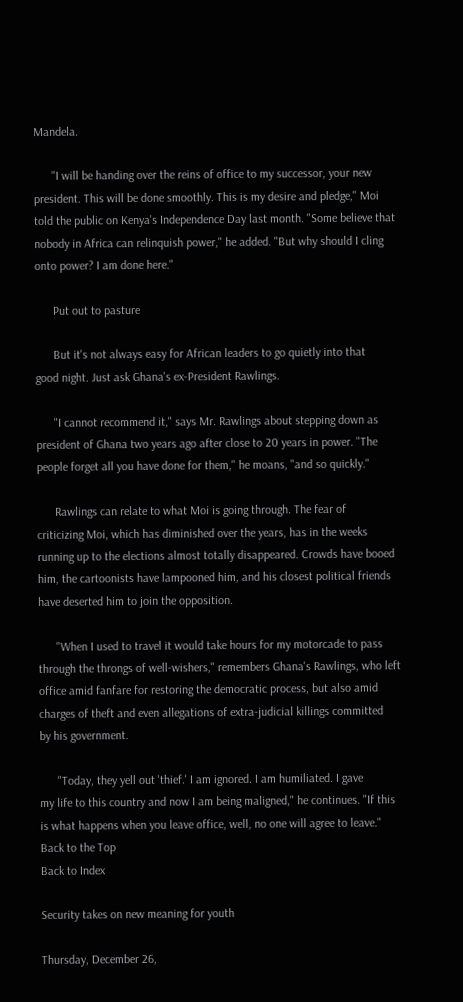Mandela.

      "I will be handing over the reins of office to my successor, your new
president. This will be done smoothly. This is my desire and pledge," Moi
told the public on Kenya's Independence Day last month. "Some believe that
nobody in Africa can relinquish power," he added. "But why should I cling
onto power? I am done here."

      Put out to pasture

      But it's not always easy for African leaders to go quietly into that
good night. Just ask Ghana's ex-President Rawlings.

      "I cannot recommend it," says Mr. Rawlings about stepping down as
president of Ghana two years ago after close to 20 years in power. "The
people forget all you have done for them," he moans, "and so quickly."

      Rawlings can relate to what Moi is going through. The fear of
criticizing Moi, which has diminished over the years, has in the weeks
running up to the elections almost totally disappeared. Crowds have booed
him, the cartoonists have lampooned him, and his closest political friends
have deserted him to join the opposition.

      "When I used to travel it would take hours for my motorcade to pass
through the throngs of well-wishers," remembers Ghana's Rawlings, who left
office amid fanfare for restoring the democratic process, but also amid
charges of theft and even allegations of extra-judicial killings committed
by his government.

      "Today, they yell out 'thief.' I am ignored. I am humiliated. I gave
my life to this country and now I am being maligned," he continues. "If this
is what happens when you leave office, well, no one will agree to leave."
Back to the Top
Back to Index

Security takes on new meaning for youth

Thursday, December 26,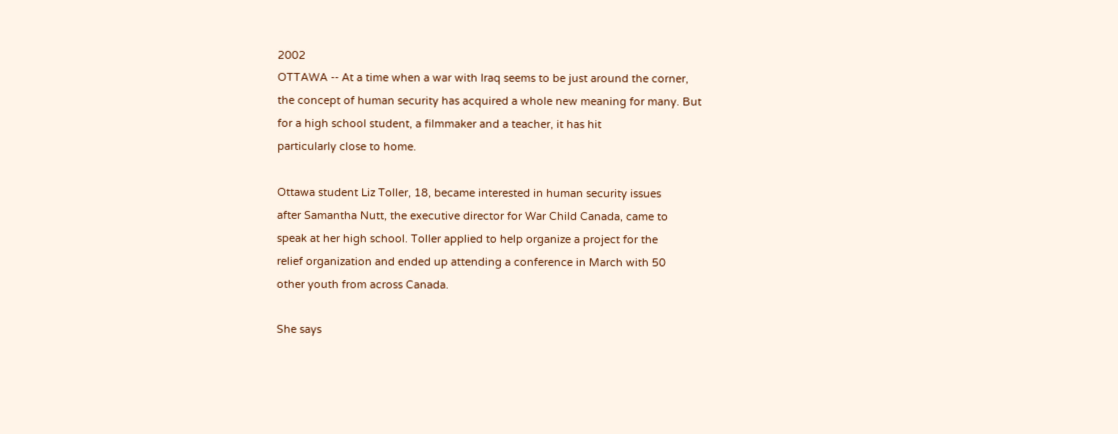2002
OTTAWA -- At a time when a war with Iraq seems to be just around the corner,
the concept of human security has acquired a whole new meaning for many. But
for a high school student, a filmmaker and a teacher, it has hit
particularly close to home.

Ottawa student Liz Toller, 18, became interested in human security issues
after Samantha Nutt, the executive director for War Child Canada, came to
speak at her high school. Toller applied to help organize a project for the
relief organization and ended up attending a conference in March with 50
other youth from across Canada.

She says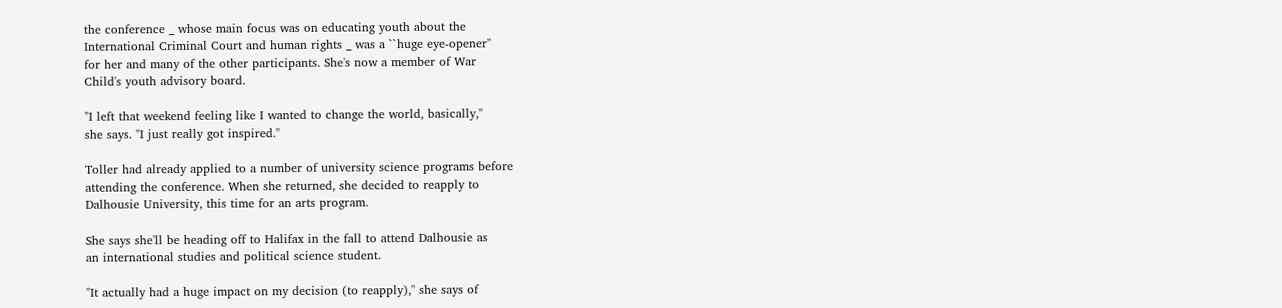the conference _ whose main focus was on educating youth about the
International Criminal Court and human rights _ was a ``huge eye-opener''
for her and many of the other participants. She's now a member of War
Child's youth advisory board.

"I left that weekend feeling like I wanted to change the world, basically,''
she says. "I just really got inspired.''

Toller had already applied to a number of university science programs before
attending the conference. When she returned, she decided to reapply to
Dalhousie University, this time for an arts program.

She says she'll be heading off to Halifax in the fall to attend Dalhousie as
an international studies and political science student.

"It actually had a huge impact on my decision (to reapply),'' she says of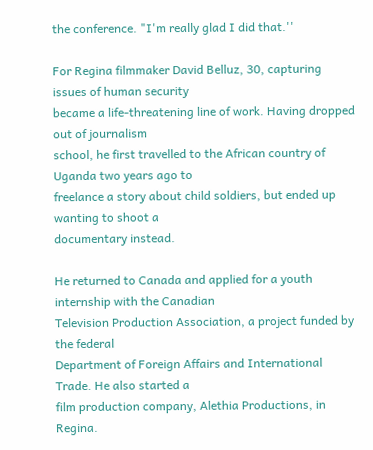the conference. "I'm really glad I did that.''

For Regina filmmaker David Belluz, 30, capturing issues of human security
became a life-threatening line of work. Having dropped out of journalism
school, he first travelled to the African country of Uganda two years ago to
freelance a story about child soldiers, but ended up wanting to shoot a
documentary instead.

He returned to Canada and applied for a youth internship with the Canadian
Television Production Association, a project funded by the federal
Department of Foreign Affairs and International Trade. He also started a
film production company, Alethia Productions, in Regina.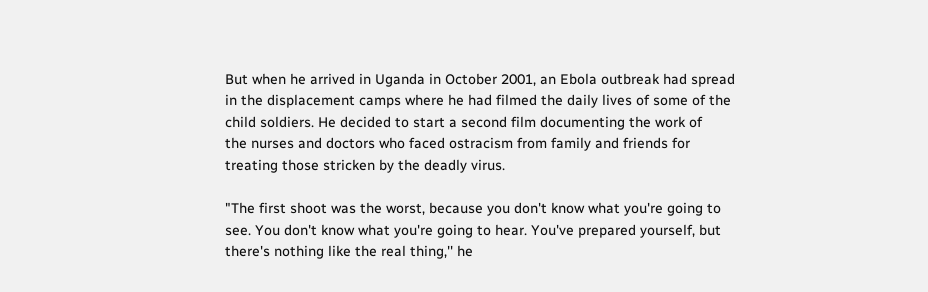But when he arrived in Uganda in October 2001, an Ebola outbreak had spread
in the displacement camps where he had filmed the daily lives of some of the
child soldiers. He decided to start a second film documenting the work of
the nurses and doctors who faced ostracism from family and friends for
treating those stricken by the deadly virus.

"The first shoot was the worst, because you don't know what you're going to
see. You don't know what you're going to hear. You've prepared yourself, but
there's nothing like the real thing,'' he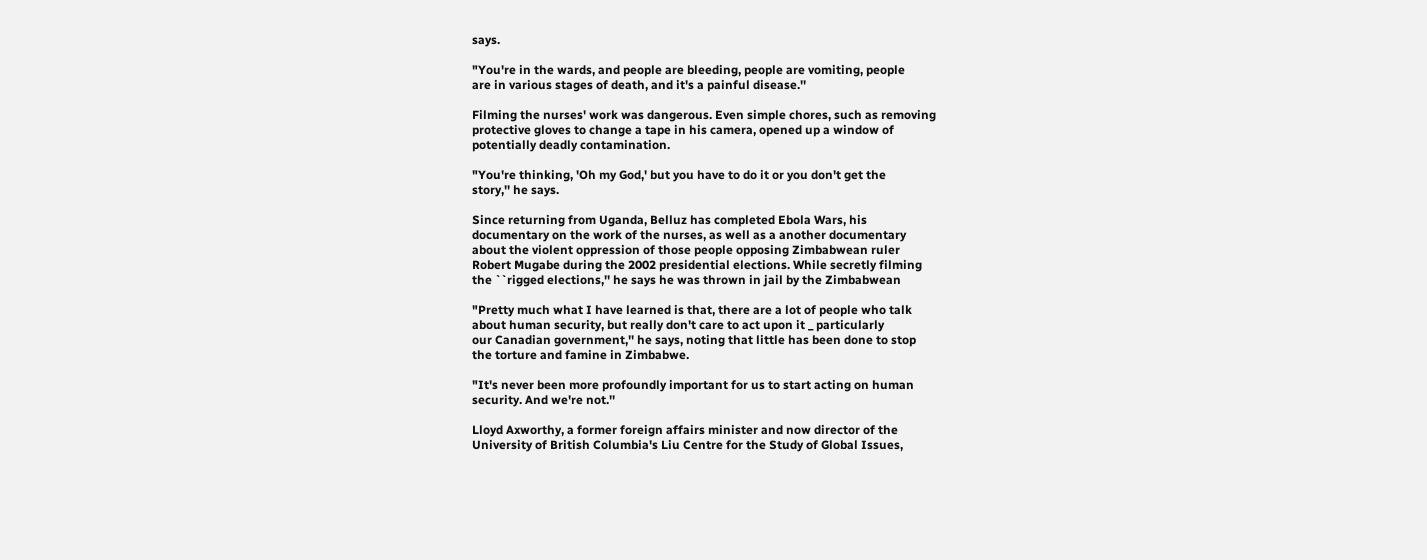says.

"You're in the wards, and people are bleeding, people are vomiting, people
are in various stages of death, and it's a painful disease.''

Filming the nurses' work was dangerous. Even simple chores, such as removing
protective gloves to change a tape in his camera, opened up a window of
potentially deadly contamination.

"You're thinking, 'Oh my God,' but you have to do it or you don't get the
story,'' he says.

Since returning from Uganda, Belluz has completed Ebola Wars, his
documentary on the work of the nurses, as well as a another documentary
about the violent oppression of those people opposing Zimbabwean ruler
Robert Mugabe during the 2002 presidential elections. While secretly filming
the ``rigged elections,'' he says he was thrown in jail by the Zimbabwean

"Pretty much what I have learned is that, there are a lot of people who talk
about human security, but really don't care to act upon it _ particularly
our Canadian government,'' he says, noting that little has been done to stop
the torture and famine in Zimbabwe.

"It's never been more profoundly important for us to start acting on human
security. And we're not.''

Lloyd Axworthy, a former foreign affairs minister and now director of the
University of British Columbia's Liu Centre for the Study of Global Issues,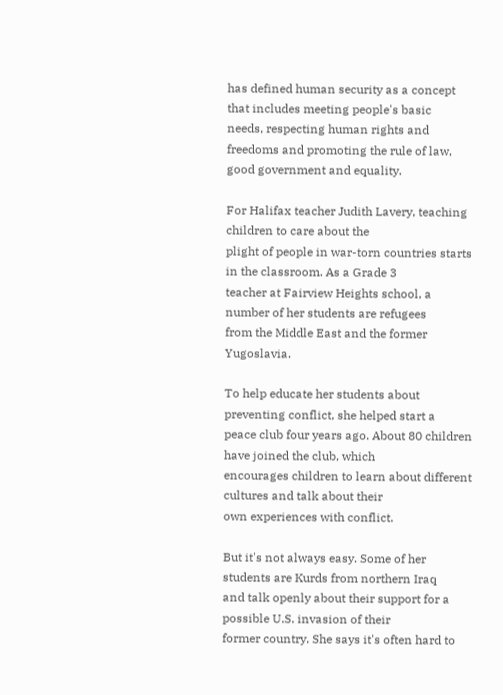has defined human security as a concept that includes meeting people's basic
needs, respecting human rights and freedoms and promoting the rule of law,
good government and equality.

For Halifax teacher Judith Lavery, teaching children to care about the
plight of people in war-torn countries starts in the classroom. As a Grade 3
teacher at Fairview Heights school, a number of her students are refugees
from the Middle East and the former Yugoslavia.

To help educate her students about preventing conflict, she helped start a
peace club four years ago. About 80 children have joined the club, which
encourages children to learn about different cultures and talk about their
own experiences with conflict.

But it's not always easy. Some of her students are Kurds from northern Iraq
and talk openly about their support for a possible U.S. invasion of their
former country. She says it's often hard to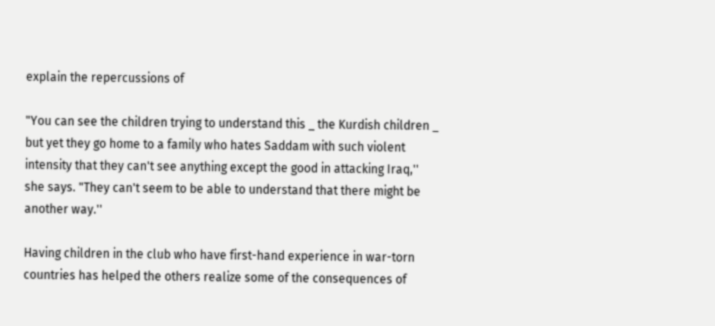explain the repercussions of

"You can see the children trying to understand this _ the Kurdish children _
but yet they go home to a family who hates Saddam with such violent
intensity that they can't see anything except the good in attacking Iraq,''
she says. "They can't seem to be able to understand that there might be
another way.''

Having children in the club who have first-hand experience in war-torn
countries has helped the others realize some of the consequences of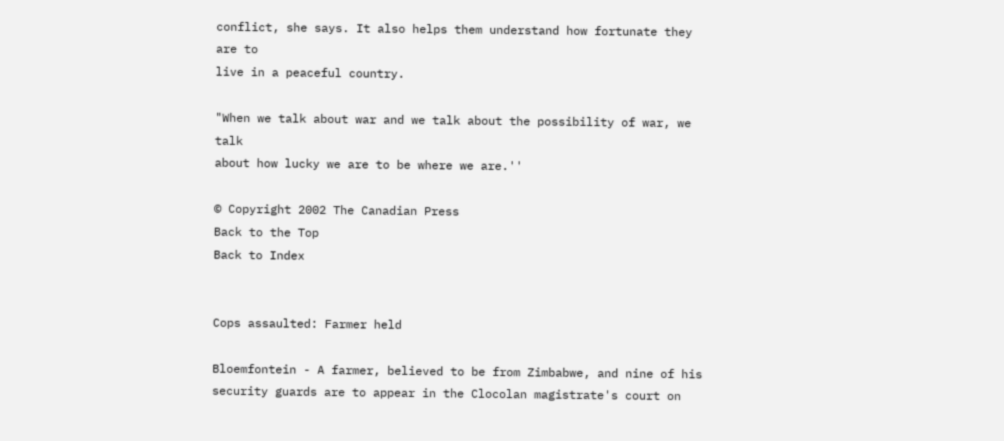conflict, she says. It also helps them understand how fortunate they are to
live in a peaceful country.

"When we talk about war and we talk about the possibility of war, we talk
about how lucky we are to be where we are.''

© Copyright 2002 The Canadian Press
Back to the Top
Back to Index


Cops assaulted: Farmer held

Bloemfontein - A farmer, believed to be from Zimbabwe, and nine of his
security guards are to appear in the Clocolan magistrate's court on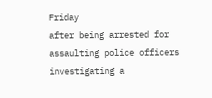Friday
after being arrested for assaulting police officers investigating a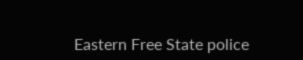Eastern Free State police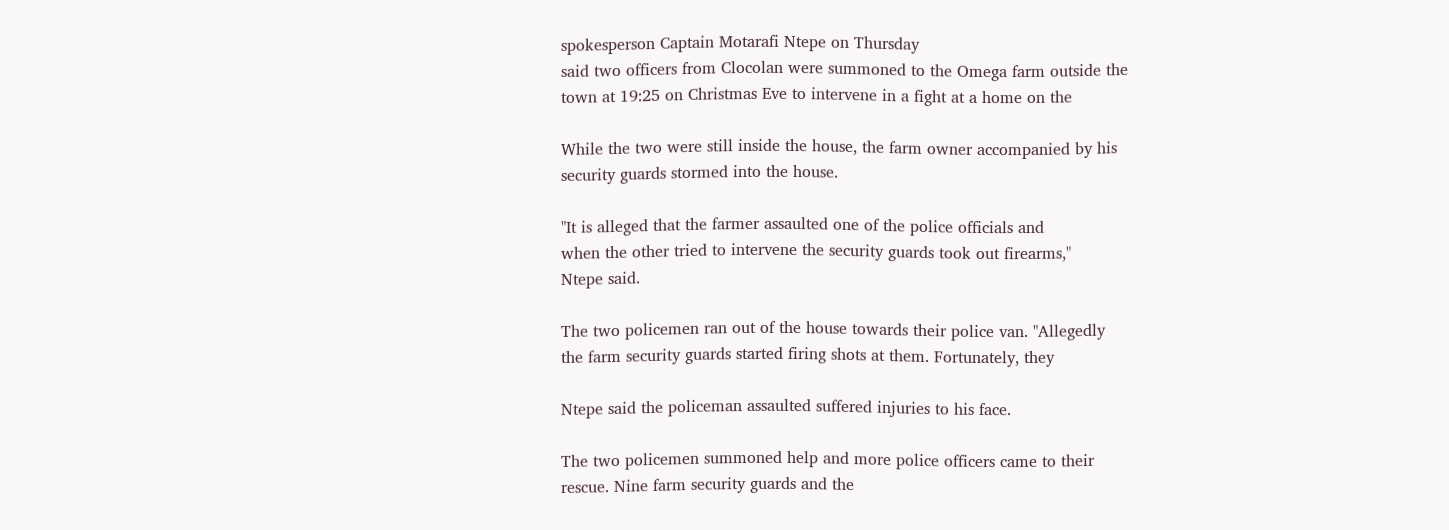spokesperson Captain Motarafi Ntepe on Thursday
said two officers from Clocolan were summoned to the Omega farm outside the
town at 19:25 on Christmas Eve to intervene in a fight at a home on the

While the two were still inside the house, the farm owner accompanied by his
security guards stormed into the house.

"It is alleged that the farmer assaulted one of the police officials and
when the other tried to intervene the security guards took out firearms,"
Ntepe said.

The two policemen ran out of the house towards their police van. "Allegedly
the farm security guards started firing shots at them. Fortunately, they

Ntepe said the policeman assaulted suffered injuries to his face.

The two policemen summoned help and more police officers came to their
rescue. Nine farm security guards and the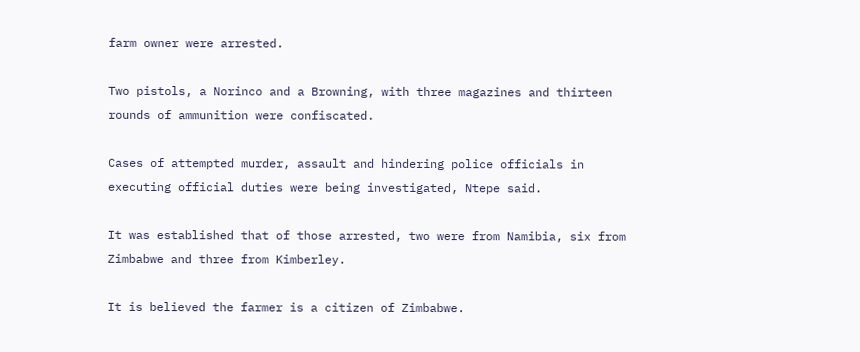farm owner were arrested.

Two pistols, a Norinco and a Browning, with three magazines and thirteen
rounds of ammunition were confiscated.

Cases of attempted murder, assault and hindering police officials in
executing official duties were being investigated, Ntepe said.

It was established that of those arrested, two were from Namibia, six from
Zimbabwe and three from Kimberley.

It is believed the farmer is a citizen of Zimbabwe.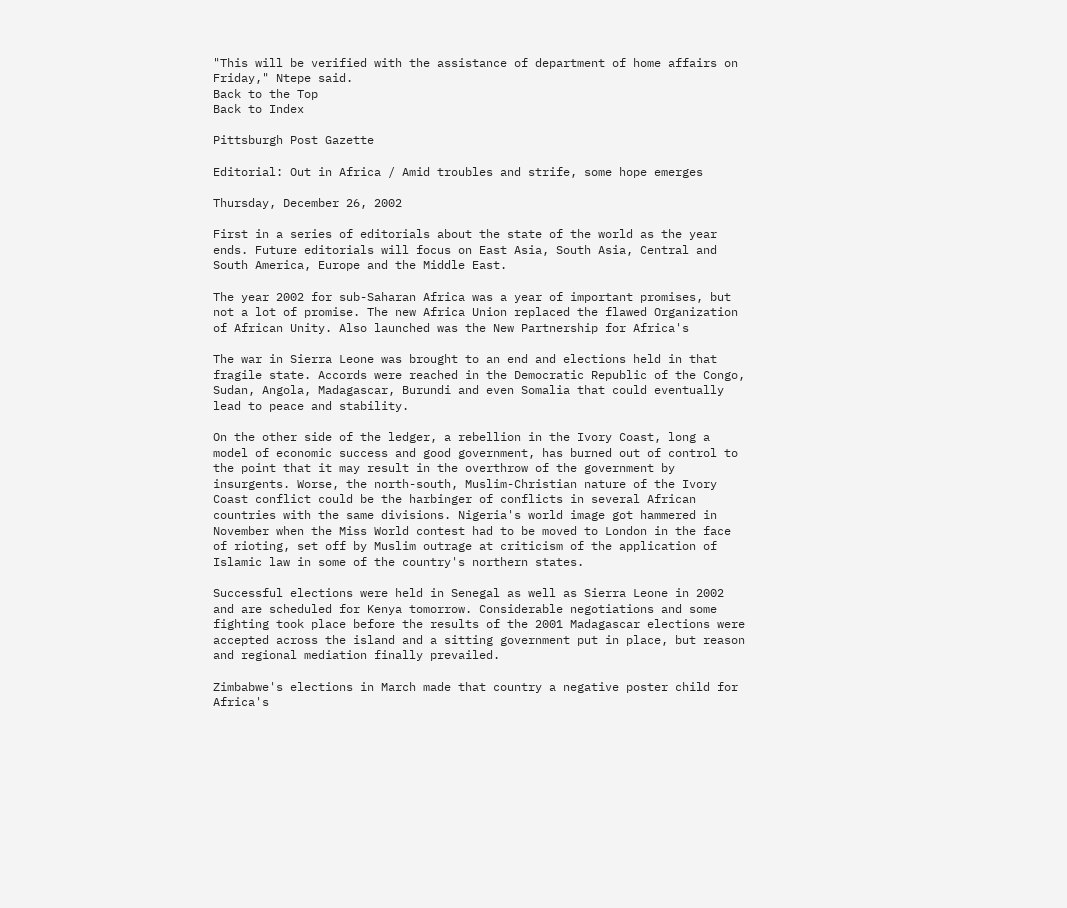"This will be verified with the assistance of department of home affairs on
Friday," Ntepe said.
Back to the Top
Back to Index

Pittsburgh Post Gazette

Editorial: Out in Africa / Amid troubles and strife, some hope emerges

Thursday, December 26, 2002

First in a series of editorials about the state of the world as the year
ends. Future editorials will focus on East Asia, South Asia, Central and
South America, Europe and the Middle East.

The year 2002 for sub-Saharan Africa was a year of important promises, but
not a lot of promise. The new Africa Union replaced the flawed Organization
of African Unity. Also launched was the New Partnership for Africa's

The war in Sierra Leone was brought to an end and elections held in that
fragile state. Accords were reached in the Democratic Republic of the Congo,
Sudan, Angola, Madagascar, Burundi and even Somalia that could eventually
lead to peace and stability.

On the other side of the ledger, a rebellion in the Ivory Coast, long a
model of economic success and good government, has burned out of control to
the point that it may result in the overthrow of the government by
insurgents. Worse, the north-south, Muslim-Christian nature of the Ivory
Coast conflict could be the harbinger of conflicts in several African
countries with the same divisions. Nigeria's world image got hammered in
November when the Miss World contest had to be moved to London in the face
of rioting, set off by Muslim outrage at criticism of the application of
Islamic law in some of the country's northern states.

Successful elections were held in Senegal as well as Sierra Leone in 2002
and are scheduled for Kenya tomorrow. Considerable negotiations and some
fighting took place before the results of the 2001 Madagascar elections were
accepted across the island and a sitting government put in place, but reason
and regional mediation finally prevailed.

Zimbabwe's elections in March made that country a negative poster child for
Africa's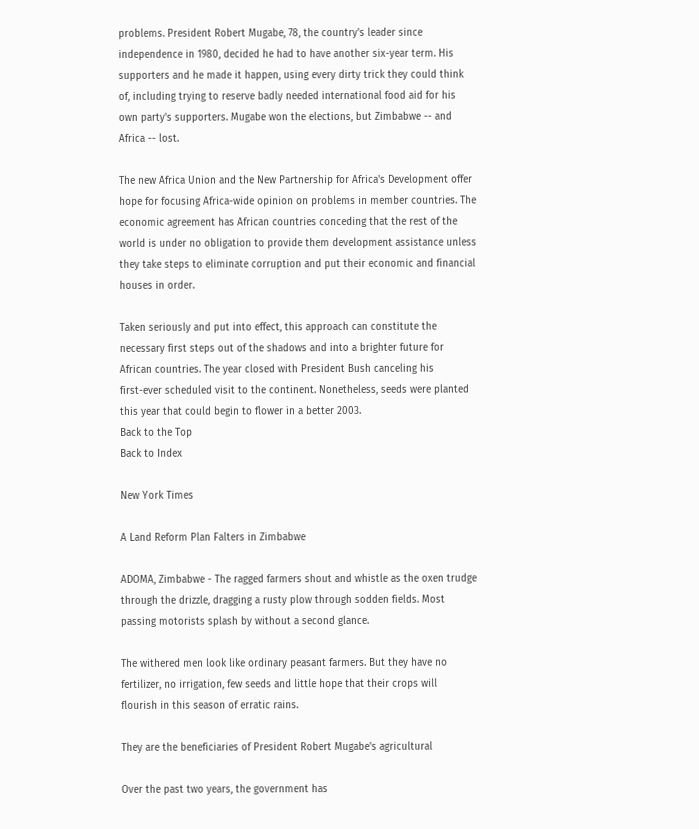problems. President Robert Mugabe, 78, the country's leader since
independence in 1980, decided he had to have another six-year term. His
supporters and he made it happen, using every dirty trick they could think
of, including trying to reserve badly needed international food aid for his
own party's supporters. Mugabe won the elections, but Zimbabwe -- and
Africa -- lost.

The new Africa Union and the New Partnership for Africa's Development offer
hope for focusing Africa-wide opinion on problems in member countries. The
economic agreement has African countries conceding that the rest of the
world is under no obligation to provide them development assistance unless
they take steps to eliminate corruption and put their economic and financial
houses in order.

Taken seriously and put into effect, this approach can constitute the
necessary first steps out of the shadows and into a brighter future for
African countries. The year closed with President Bush canceling his
first-ever scheduled visit to the continent. Nonetheless, seeds were planted
this year that could begin to flower in a better 2003.
Back to the Top
Back to Index

New York Times

A Land Reform Plan Falters in Zimbabwe

ADOMA, Zimbabwe - The ragged farmers shout and whistle as the oxen trudge
through the drizzle, dragging a rusty plow through sodden fields. Most
passing motorists splash by without a second glance.

The withered men look like ordinary peasant farmers. But they have no
fertilizer, no irrigation, few seeds and little hope that their crops will
flourish in this season of erratic rains.

They are the beneficiaries of President Robert Mugabe's agricultural

Over the past two years, the government has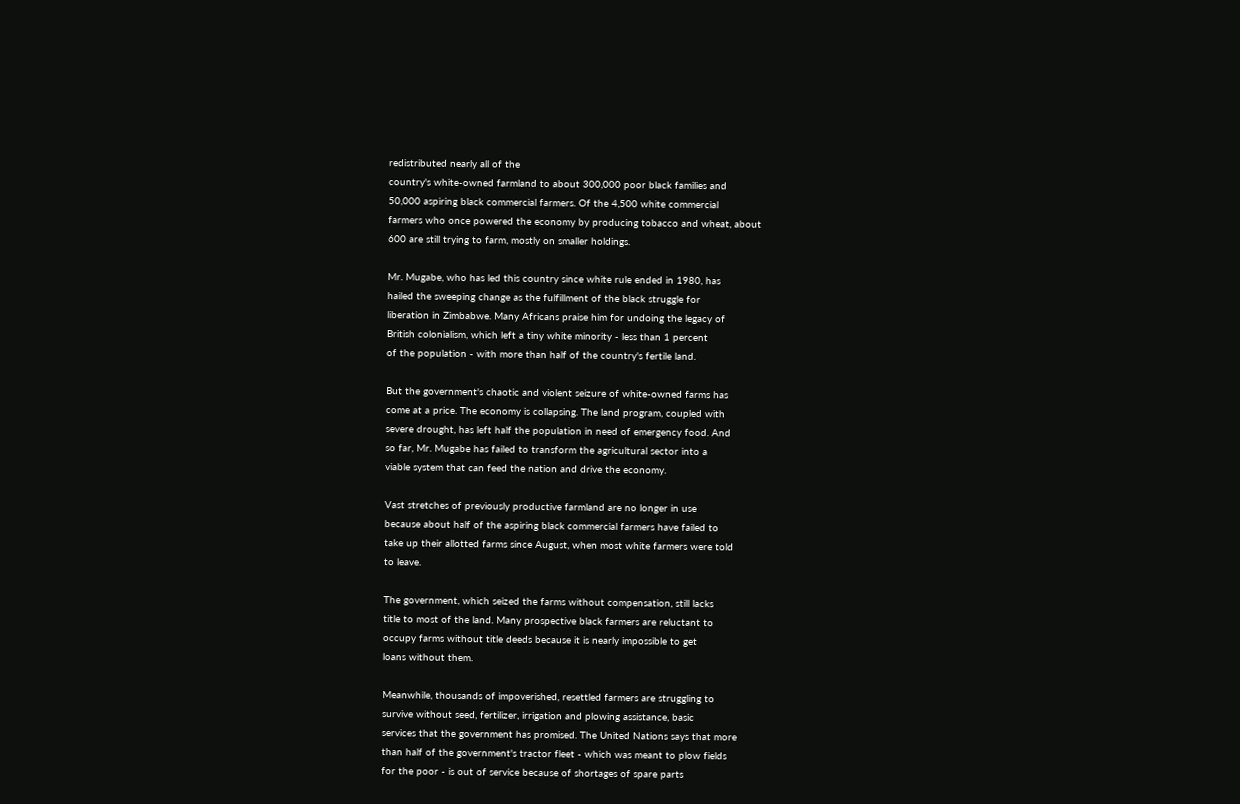redistributed nearly all of the
country's white-owned farmland to about 300,000 poor black families and
50,000 aspiring black commercial farmers. Of the 4,500 white commercial
farmers who once powered the economy by producing tobacco and wheat, about
600 are still trying to farm, mostly on smaller holdings.

Mr. Mugabe, who has led this country since white rule ended in 1980, has
hailed the sweeping change as the fulfillment of the black struggle for
liberation in Zimbabwe. Many Africans praise him for undoing the legacy of
British colonialism, which left a tiny white minority - less than 1 percent
of the population - with more than half of the country's fertile land.

But the government's chaotic and violent seizure of white-owned farms has
come at a price. The economy is collapsing. The land program, coupled with
severe drought, has left half the population in need of emergency food. And
so far, Mr. Mugabe has failed to transform the agricultural sector into a
viable system that can feed the nation and drive the economy.

Vast stretches of previously productive farmland are no longer in use
because about half of the aspiring black commercial farmers have failed to
take up their allotted farms since August, when most white farmers were told
to leave.

The government, which seized the farms without compensation, still lacks
title to most of the land. Many prospective black farmers are reluctant to
occupy farms without title deeds because it is nearly impossible to get
loans without them.

Meanwhile, thousands of impoverished, resettled farmers are struggling to
survive without seed, fertilizer, irrigation and plowing assistance, basic
services that the government has promised. The United Nations says that more
than half of the government's tractor fleet - which was meant to plow fields
for the poor - is out of service because of shortages of spare parts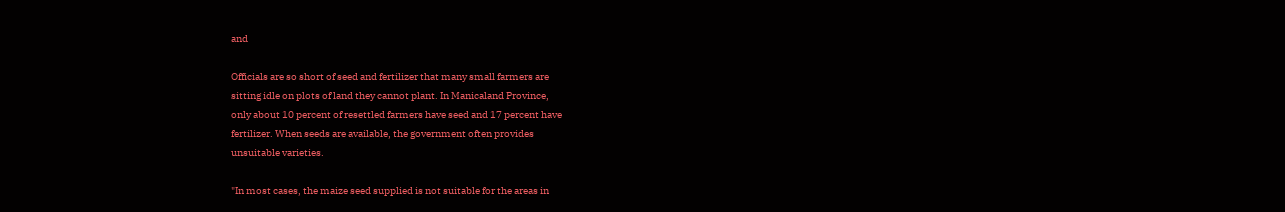and

Officials are so short of seed and fertilizer that many small farmers are
sitting idle on plots of land they cannot plant. In Manicaland Province,
only about 10 percent of resettled farmers have seed and 17 percent have
fertilizer. When seeds are available, the government often provides
unsuitable varieties.

"In most cases, the maize seed supplied is not suitable for the areas in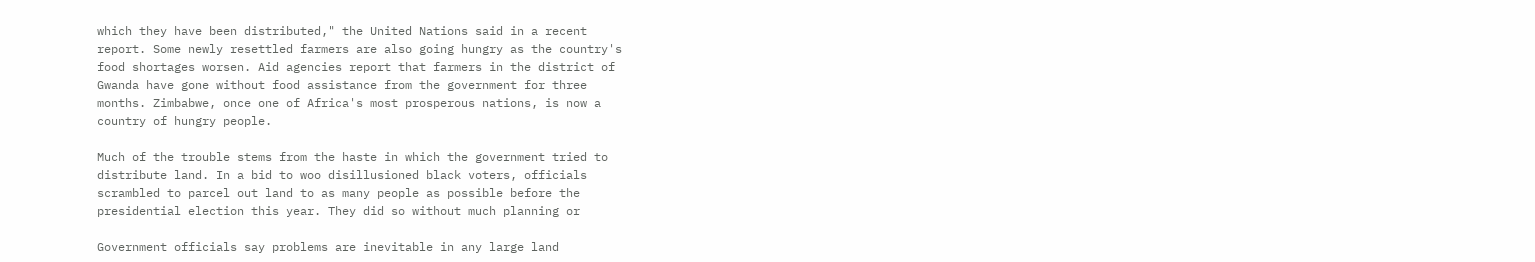which they have been distributed," the United Nations said in a recent
report. Some newly resettled farmers are also going hungry as the country's
food shortages worsen. Aid agencies report that farmers in the district of
Gwanda have gone without food assistance from the government for three
months. Zimbabwe, once one of Africa's most prosperous nations, is now a
country of hungry people.

Much of the trouble stems from the haste in which the government tried to
distribute land. In a bid to woo disillusioned black voters, officials
scrambled to parcel out land to as many people as possible before the
presidential election this year. They did so without much planning or

Government officials say problems are inevitable in any large land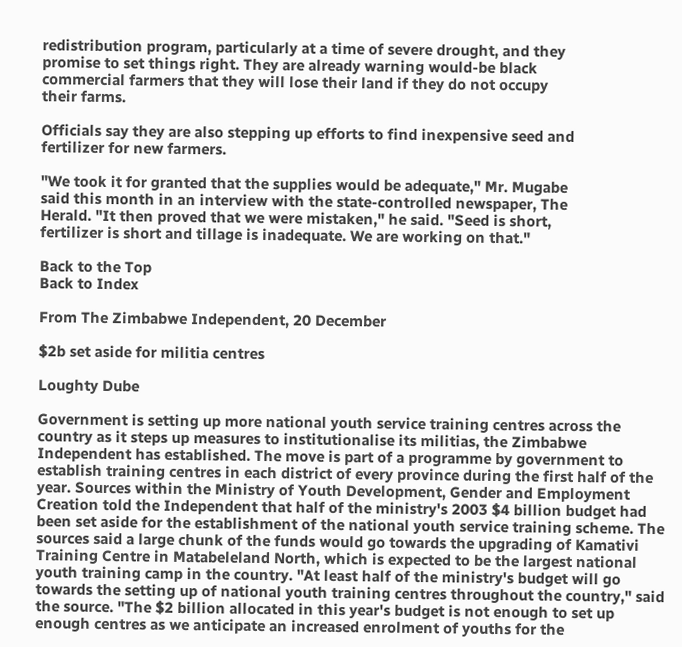redistribution program, particularly at a time of severe drought, and they
promise to set things right. They are already warning would-be black
commercial farmers that they will lose their land if they do not occupy
their farms.

Officials say they are also stepping up efforts to find inexpensive seed and
fertilizer for new farmers.

"We took it for granted that the supplies would be adequate," Mr. Mugabe
said this month in an interview with the state-controlled newspaper, The
Herald. "It then proved that we were mistaken," he said. "Seed is short,
fertilizer is short and tillage is inadequate. We are working on that."

Back to the Top
Back to Index

From The Zimbabwe Independent, 20 December

$2b set aside for militia centres

Loughty Dube

Government is setting up more national youth service training centres across the country as it steps up measures to institutionalise its militias, the Zimbabwe Independent has established. The move is part of a programme by government to establish training centres in each district of every province during the first half of the year. Sources within the Ministry of Youth Development, Gender and Employment Creation told the Independent that half of the ministry's 2003 $4 billion budget had been set aside for the establishment of the national youth service training scheme. The sources said a large chunk of the funds would go towards the upgrading of Kamativi Training Centre in Matabeleland North, which is expected to be the largest national youth training camp in the country. "At least half of the ministry's budget will go towards the setting up of national youth training centres throughout the country," said the source. "The $2 billion allocated in this year's budget is not enough to set up enough centres as we anticipate an increased enrolment of youths for the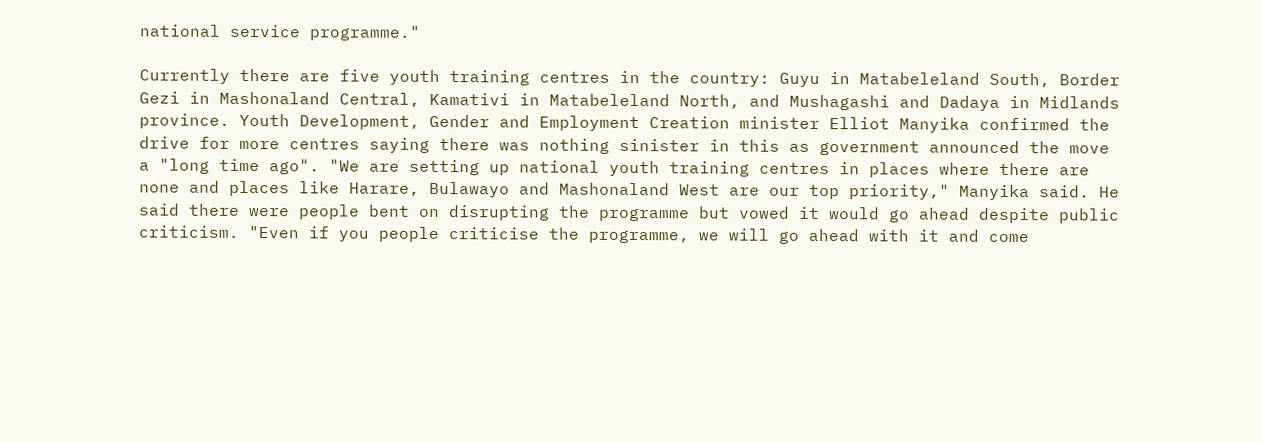national service programme."

Currently there are five youth training centres in the country: Guyu in Matabeleland South, Border Gezi in Mashonaland Central, Kamativi in Matabeleland North, and Mushagashi and Dadaya in Midlands province. Youth Development, Gender and Employment Creation minister Elliot Manyika confirmed the drive for more centres saying there was nothing sinister in this as government announced the move a "long time ago". "We are setting up national youth training centres in places where there are none and places like Harare, Bulawayo and Mashonaland West are our top priority," Manyika said. He said there were people bent on disrupting the programme but vowed it would go ahead despite public criticism. "Even if you people criticise the programme, we will go ahead with it and come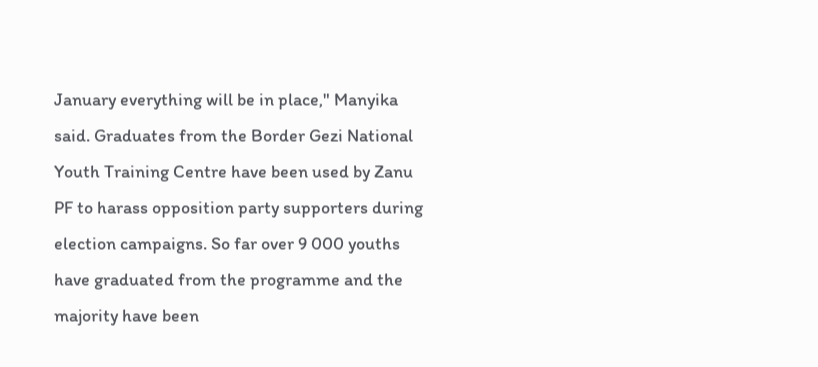January everything will be in place," Manyika said. Graduates from the Border Gezi National Youth Training Centre have been used by Zanu PF to harass opposition party supporters during election campaigns. So far over 9 000 youths have graduated from the programme and the majority have been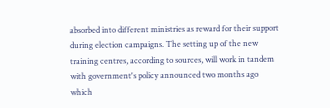absorbed into different ministries as reward for their support during election campaigns. The setting up of the new training centres, according to sources, will work in tandem with government's policy announced two months ago which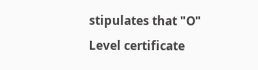stipulates that "O" Level certificate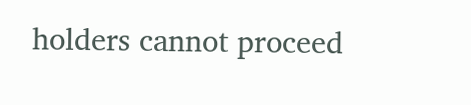holders cannot proceed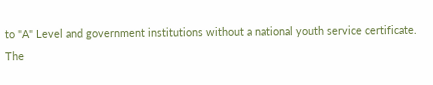to "A" Level and government institutions without a national youth service certificate. The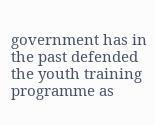government has in the past defended the youth training programme as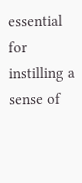essential for instilling a sense of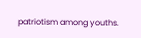patriotism among youths.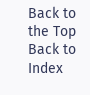Back to the Top
Back to Index